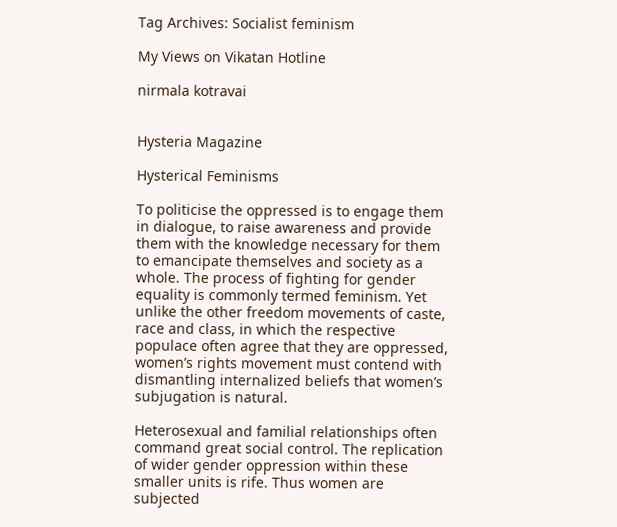Tag Archives: Socialist feminism

My Views on Vikatan Hotline

nirmala kotravai


Hysteria Magazine

Hysterical Feminisms

To politicise the oppressed is to engage them in dialogue, to raise awareness and provide them with the knowledge necessary for them to emancipate themselves and society as a whole. The process of fighting for gender equality is commonly termed feminism. Yet unlike the other freedom movements of caste, race and class, in which the respective populace often agree that they are oppressed, women’s rights movement must contend with dismantling internalized beliefs that women’s subjugation is natural.

Heterosexual and familial relationships often command great social control. The replication of wider gender oppression within these smaller units is rife. Thus women are subjected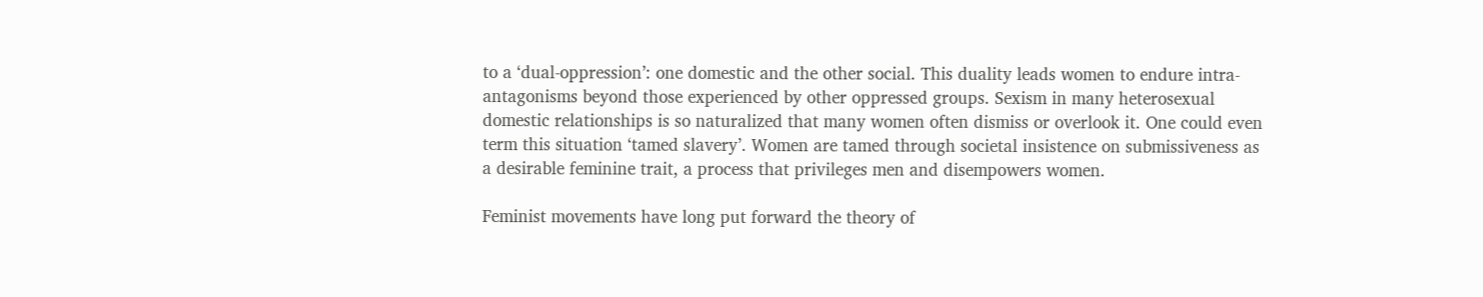to a ‘dual-oppression’: one domestic and the other social. This duality leads women to endure intra-antagonisms beyond those experienced by other oppressed groups. Sexism in many heterosexual domestic relationships is so naturalized that many women often dismiss or overlook it. One could even term this situation ‘tamed slavery’. Women are tamed through societal insistence on submissiveness as a desirable feminine trait, a process that privileges men and disempowers women.

Feminist movements have long put forward the theory of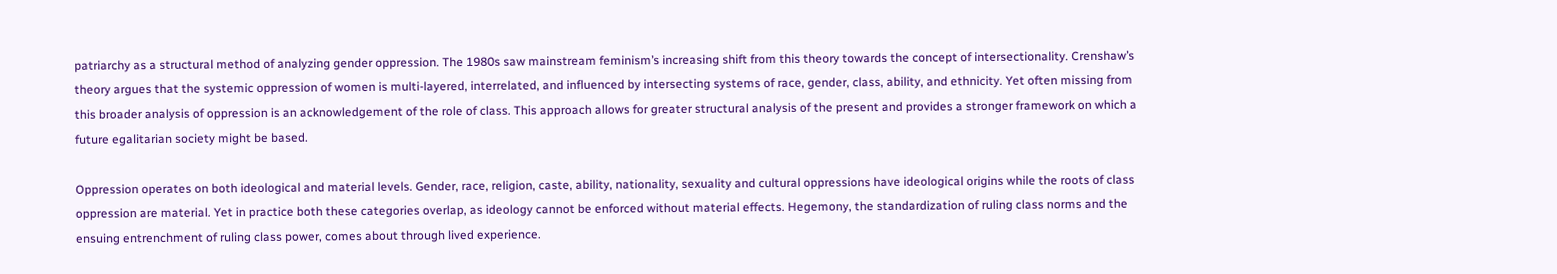patriarchy as a structural method of analyzing gender oppression. The 1980s saw mainstream feminism’s increasing shift from this theory towards the concept of intersectionality. Crenshaw’s theory argues that the systemic oppression of women is multi-layered, interrelated, and influenced by intersecting systems of race, gender, class, ability, and ethnicity. Yet often missing from this broader analysis of oppression is an acknowledgement of the role of class. This approach allows for greater structural analysis of the present and provides a stronger framework on which a future egalitarian society might be based.

Oppression operates on both ideological and material levels. Gender, race, religion, caste, ability, nationality, sexuality and cultural oppressions have ideological origins while the roots of class oppression are material. Yet in practice both these categories overlap, as ideology cannot be enforced without material effects. Hegemony, the standardization of ruling class norms and the ensuing entrenchment of ruling class power, comes about through lived experience.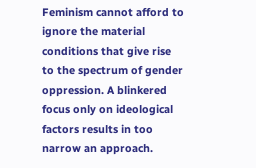Feminism cannot afford to ignore the material conditions that give rise to the spectrum of gender oppression. A blinkered focus only on ideological factors results in too narrow an approach.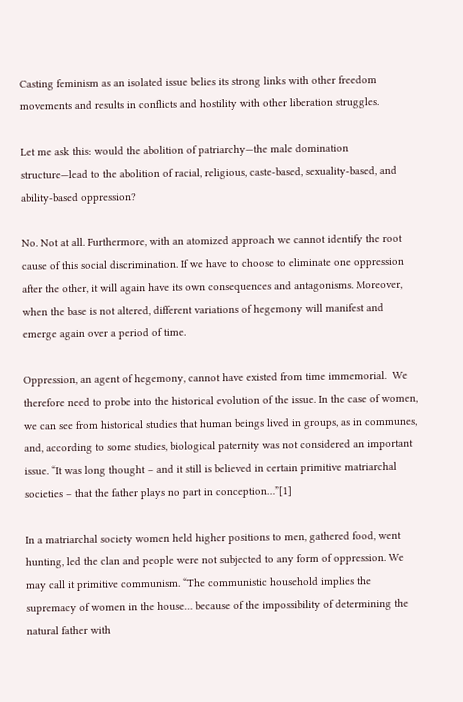Casting feminism as an isolated issue belies its strong links with other freedom movements and results in conflicts and hostility with other liberation struggles.

Let me ask this: would the abolition of patriarchy—the male domination structure—lead to the abolition of racial, religious, caste-based, sexuality-based, and ability-based oppression?

No. Not at all. Furthermore, with an atomized approach we cannot identify the root cause of this social discrimination. If we have to choose to eliminate one oppression after the other, it will again have its own consequences and antagonisms. Moreover, when the base is not altered, different variations of hegemony will manifest and emerge again over a period of time.

Oppression, an agent of hegemony, cannot have existed from time immemorial.  We therefore need to probe into the historical evolution of the issue. In the case of women, we can see from historical studies that human beings lived in groups, as in communes, and, according to some studies, biological paternity was not considered an important issue. “It was long thought – and it still is believed in certain primitive matriarchal societies – that the father plays no part in conception…”[1]

In a matriarchal society women held higher positions to men, gathered food, went hunting, led the clan and people were not subjected to any form of oppression. We may call it primitive communism. “The communistic household implies the supremacy of women in the house… because of the impossibility of determining the natural father with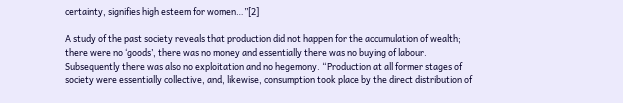certainty, signifies high esteem for women…”[2]

A study of the past society reveals that production did not happen for the accumulation of wealth; there were no ‘goods’, there was no money and essentially there was no buying of labour. Subsequently there was also no exploitation and no hegemony. “Production at all former stages of society were essentially collective, and, likewise, consumption took place by the direct distribution of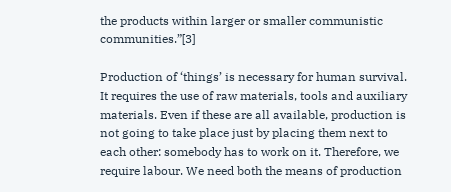the products within larger or smaller communistic communities.”[3]

Production of ‘things’ is necessary for human survival. It requires the use of raw materials, tools and auxiliary materials. Even if these are all available, production is not going to take place just by placing them next to each other: somebody has to work on it. Therefore, we require labour. We need both the means of production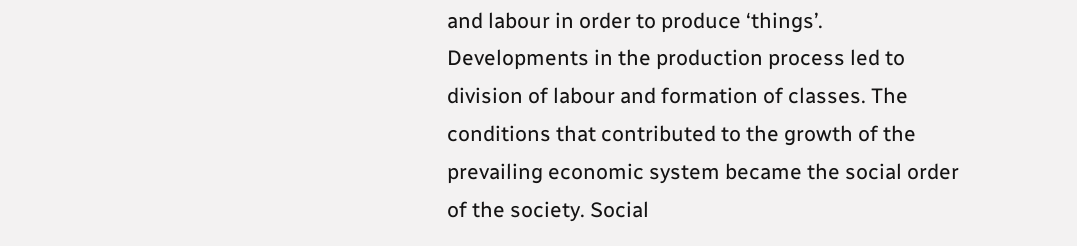and labour in order to produce ‘things’. Developments in the production process led to division of labour and formation of classes. The conditions that contributed to the growth of the prevailing economic system became the social order of the society. Social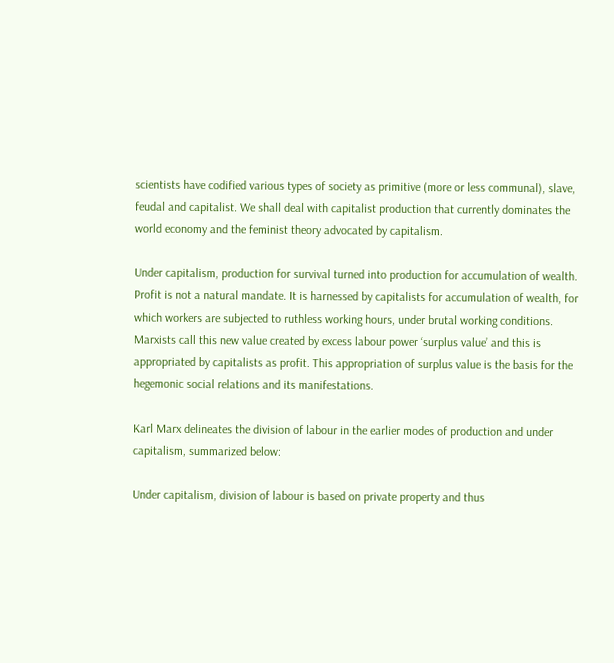scientists have codified various types of society as primitive (more or less communal), slave, feudal and capitalist. We shall deal with capitalist production that currently dominates the world economy and the feminist theory advocated by capitalism.

Under capitalism, production for survival turned into production for accumulation of wealth. Profit is not a natural mandate. It is harnessed by capitalists for accumulation of wealth, for which workers are subjected to ruthless working hours, under brutal working conditions. Marxists call this new value created by excess labour power ‘surplus value’ and this is appropriated by capitalists as profit. This appropriation of surplus value is the basis for the hegemonic social relations and its manifestations.

Karl Marx delineates the division of labour in the earlier modes of production and under capitalism, summarized below:

Under capitalism, division of labour is based on private property and thus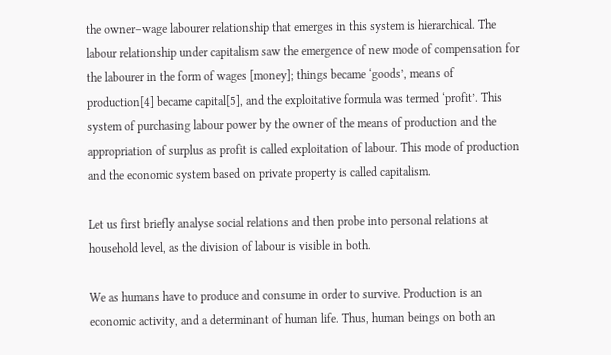the owner–wage labourer relationship that emerges in this system is hierarchical. The labour relationship under capitalism saw the emergence of new mode of compensation for the labourer in the form of wages [money]; things became ‘goods’, means of production[4] became capital[5], and the exploitative formula was termed ‘profit’. This system of purchasing labour power by the owner of the means of production and the appropriation of surplus as profit is called exploitation of labour. This mode of production and the economic system based on private property is called capitalism.

Let us first briefly analyse social relations and then probe into personal relations at household level, as the division of labour is visible in both.

We as humans have to produce and consume in order to survive. Production is an economic activity, and a determinant of human life. Thus, human beings on both an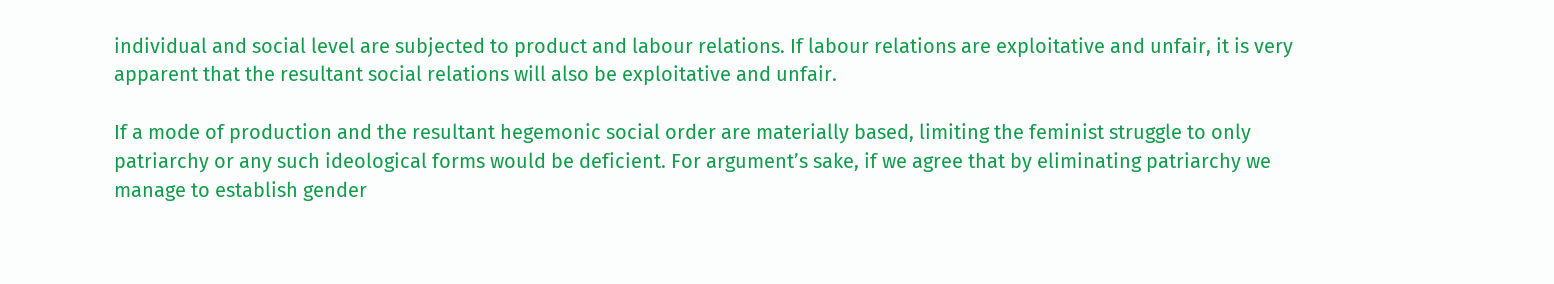individual and social level are subjected to product and labour relations. If labour relations are exploitative and unfair, it is very apparent that the resultant social relations will also be exploitative and unfair.

If a mode of production and the resultant hegemonic social order are materially based, limiting the feminist struggle to only patriarchy or any such ideological forms would be deficient. For argument’s sake, if we agree that by eliminating patriarchy we manage to establish gender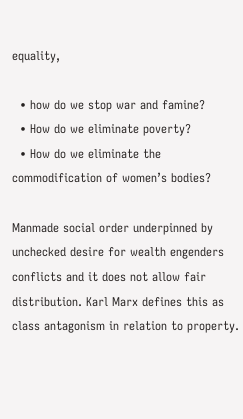equality,

  • how do we stop war and famine?
  • How do we eliminate poverty?
  • How do we eliminate the commodification of women’s bodies?

Manmade social order underpinned by unchecked desire for wealth engenders conflicts and it does not allow fair distribution. Karl Marx defines this as class antagonism in relation to property.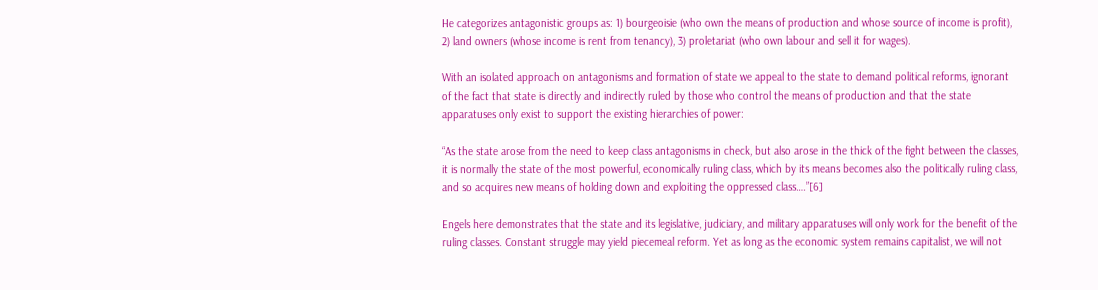He categorizes antagonistic groups as: 1) bourgeoisie (who own the means of production and whose source of income is profit), 2) land owners (whose income is rent from tenancy), 3) proletariat (who own labour and sell it for wages).

With an isolated approach on antagonisms and formation of state we appeal to the state to demand political reforms, ignorant of the fact that state is directly and indirectly ruled by those who control the means of production and that the state apparatuses only exist to support the existing hierarchies of power:

“As the state arose from the need to keep class antagonisms in check, but also arose in the thick of the fight between the classes, it is normally the state of the most powerful, economically ruling class, which by its means becomes also the politically ruling class, and so acquires new means of holding down and exploiting the oppressed class….”[6]

Engels here demonstrates that the state and its legislative, judiciary, and military apparatuses will only work for the benefit of the ruling classes. Constant struggle may yield piecemeal reform. Yet as long as the economic system remains capitalist, we will not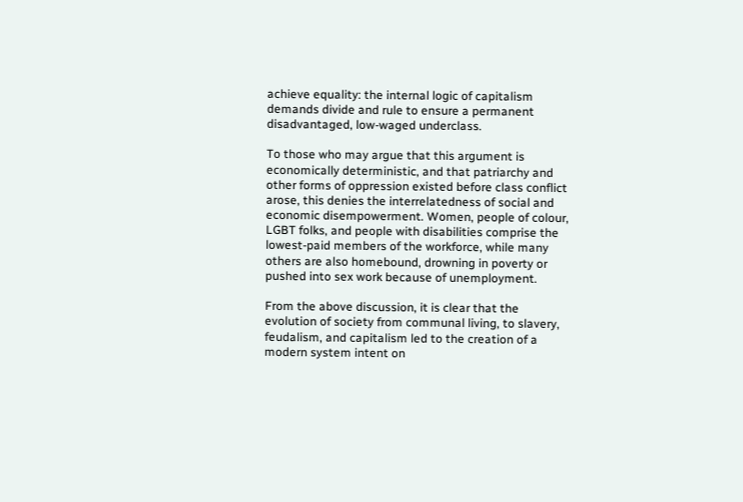achieve equality: the internal logic of capitalism demands divide and rule to ensure a permanent disadvantaged, low-waged underclass.

To those who may argue that this argument is economically deterministic, and that patriarchy and other forms of oppression existed before class conflict arose, this denies the interrelatedness of social and economic disempowerment. Women, people of colour, LGBT folks, and people with disabilities comprise the lowest-paid members of the workforce, while many others are also homebound, drowning in poverty or pushed into sex work because of unemployment.

From the above discussion, it is clear that the evolution of society from communal living, to slavery, feudalism, and capitalism led to the creation of a modern system intent on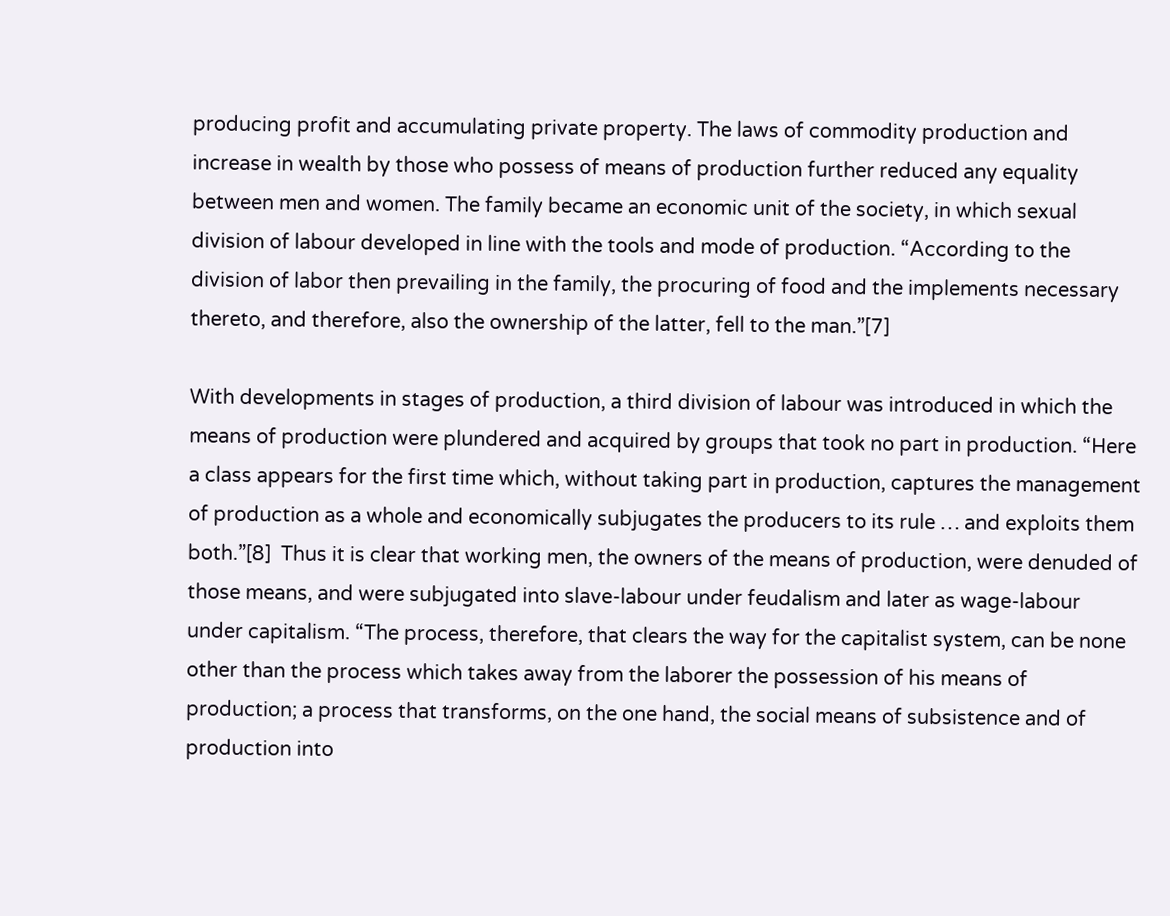producing profit and accumulating private property. The laws of commodity production and increase in wealth by those who possess of means of production further reduced any equality between men and women. The family became an economic unit of the society, in which sexual division of labour developed in line with the tools and mode of production. “According to the division of labor then prevailing in the family, the procuring of food and the implements necessary thereto, and therefore, also the ownership of the latter, fell to the man.”[7]

With developments in stages of production, a third division of labour was introduced in which the means of production were plundered and acquired by groups that took no part in production. “Here a class appears for the first time which, without taking part in production, captures the management of production as a whole and economically subjugates the producers to its rule … and exploits them both.”[8]  Thus it is clear that working men, the owners of the means of production, were denuded of those means, and were subjugated into slave-labour under feudalism and later as wage-labour under capitalism. “The process, therefore, that clears the way for the capitalist system, can be none other than the process which takes away from the laborer the possession of his means of production; a process that transforms, on the one hand, the social means of subsistence and of production into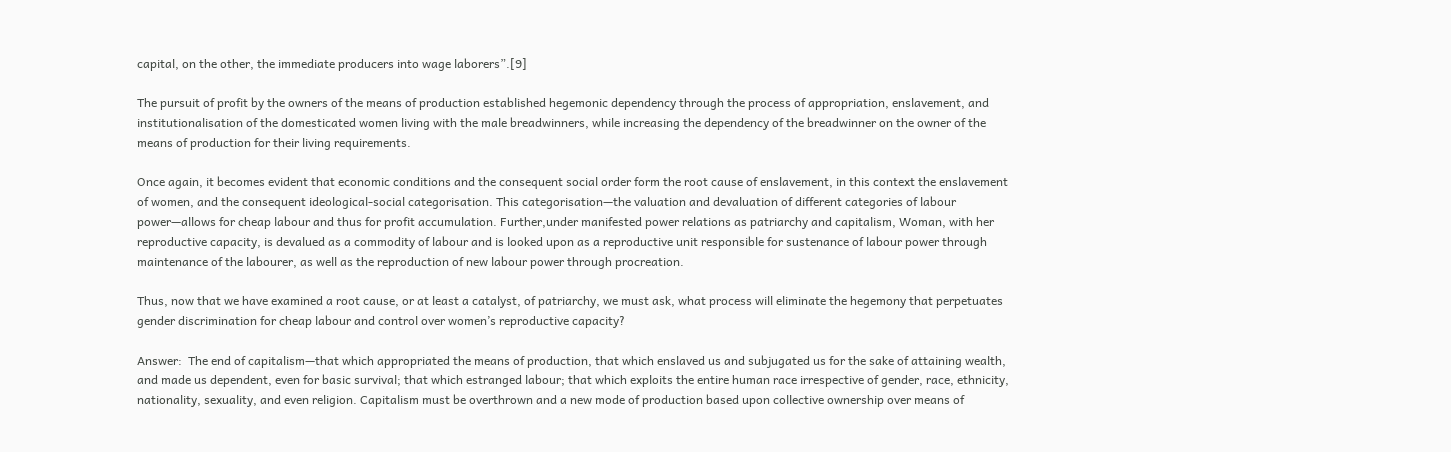capital, on the other, the immediate producers into wage laborers”.[9]

The pursuit of profit by the owners of the means of production established hegemonic dependency through the process of appropriation, enslavement, and institutionalisation of the domesticated women living with the male breadwinners, while increasing the dependency of the breadwinner on the owner of the means of production for their living requirements.

Once again, it becomes evident that economic conditions and the consequent social order form the root cause of enslavement, in this context the enslavement of women, and the consequent ideological-social categorisation. This categorisation—the valuation and devaluation of different categories of labour power—allows for cheap labour and thus for profit accumulation. Further,under manifested power relations as patriarchy and capitalism, Woman, with her reproductive capacity, is devalued as a commodity of labour and is looked upon as a reproductive unit responsible for sustenance of labour power through maintenance of the labourer, as well as the reproduction of new labour power through procreation.

Thus, now that we have examined a root cause, or at least a catalyst, of patriarchy, we must ask, what process will eliminate the hegemony that perpetuates gender discrimination for cheap labour and control over women’s reproductive capacity?

Answer:  The end of capitalism—that which appropriated the means of production, that which enslaved us and subjugated us for the sake of attaining wealth, and made us dependent, even for basic survival; that which estranged labour; that which exploits the entire human race irrespective of gender, race, ethnicity, nationality, sexuality, and even religion. Capitalism must be overthrown and a new mode of production based upon collective ownership over means of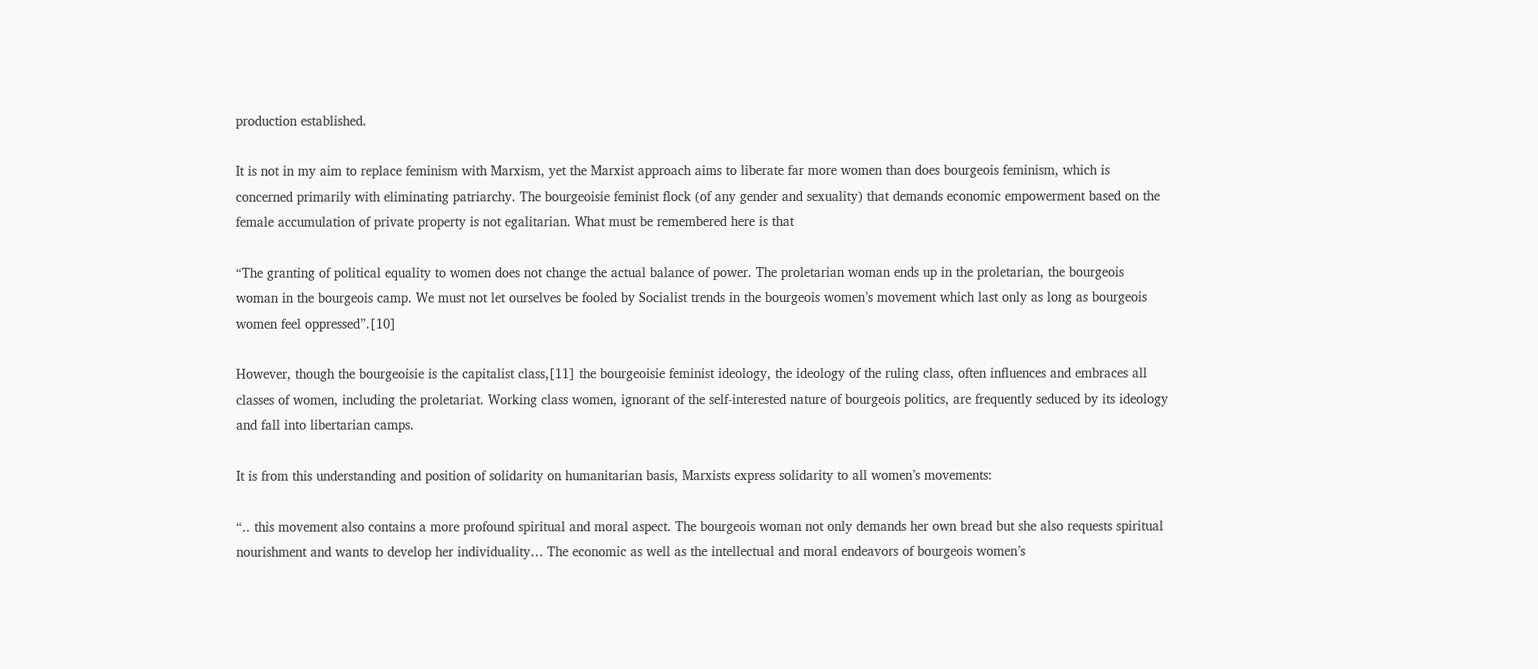production established.

It is not in my aim to replace feminism with Marxism, yet the Marxist approach aims to liberate far more women than does bourgeois feminism, which is concerned primarily with eliminating patriarchy. The bourgeoisie feminist flock (of any gender and sexuality) that demands economic empowerment based on the female accumulation of private property is not egalitarian. What must be remembered here is that

“The granting of political equality to women does not change the actual balance of power. The proletarian woman ends up in the proletarian, the bourgeois woman in the bourgeois camp. We must not let ourselves be fooled by Socialist trends in the bourgeois women’s movement which last only as long as bourgeois women feel oppressed”.[10]

However, though the bourgeoisie is the capitalist class,[11] the bourgeoisie feminist ideology, the ideology of the ruling class, often influences and embraces all classes of women, including the proletariat. Working class women, ignorant of the self-interested nature of bourgeois politics, are frequently seduced by its ideology and fall into libertarian camps.

It is from this understanding and position of solidarity on humanitarian basis, Marxists express solidarity to all women’s movements:

“.. this movement also contains a more profound spiritual and moral aspect. The bourgeois woman not only demands her own bread but she also requests spiritual nourishment and wants to develop her individuality… The economic as well as the intellectual and moral endeavors of bourgeois women’s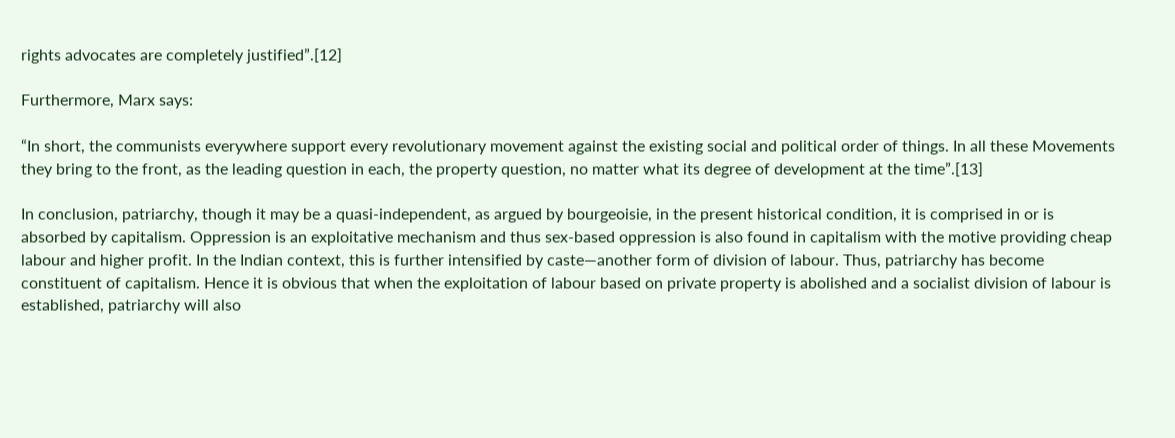rights advocates are completely justified”.[12]

Furthermore, Marx says:

“In short, the communists everywhere support every revolutionary movement against the existing social and political order of things. In all these Movements they bring to the front, as the leading question in each, the property question, no matter what its degree of development at the time”.[13]

In conclusion, patriarchy, though it may be a quasi-independent, as argued by bourgeoisie, in the present historical condition, it is comprised in or is absorbed by capitalism. Oppression is an exploitative mechanism and thus sex-based oppression is also found in capitalism with the motive providing cheap labour and higher profit. In the Indian context, this is further intensified by caste—another form of division of labour. Thus, patriarchy has become constituent of capitalism. Hence it is obvious that when the exploitation of labour based on private property is abolished and a socialist division of labour is established, patriarchy will also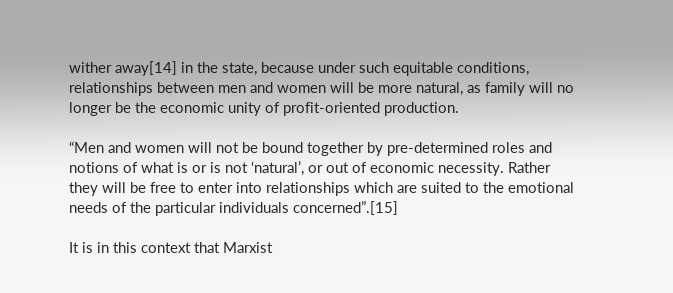wither away[14] in the state, because under such equitable conditions, relationships between men and women will be more natural, as family will no longer be the economic unity of profit-oriented production.

“Men and women will not be bound together by pre-determined roles and notions of what is or is not ‘natural’, or out of economic necessity. Rather they will be free to enter into relationships which are suited to the emotional needs of the particular individuals concerned”.[15]

It is in this context that Marxist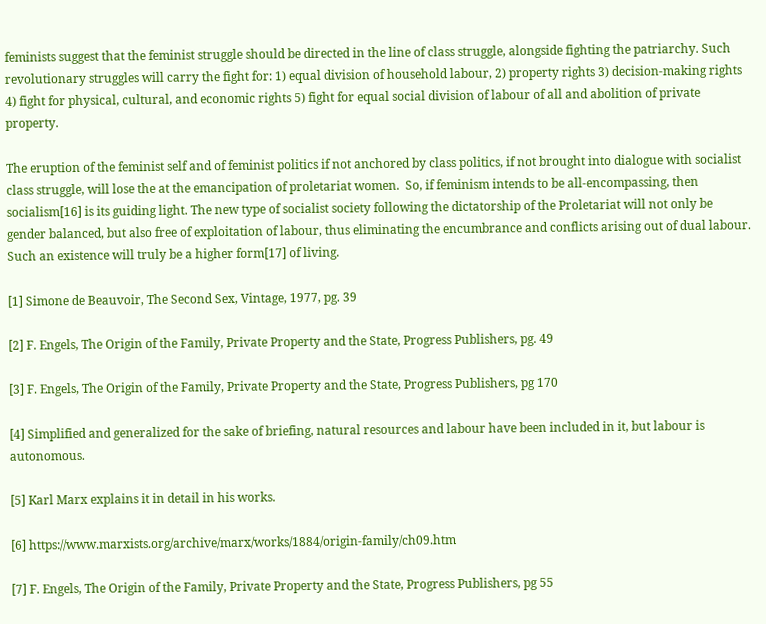feminists suggest that the feminist struggle should be directed in the line of class struggle, alongside fighting the patriarchy. Such revolutionary struggles will carry the fight for: 1) equal division of household labour, 2) property rights 3) decision-making rights 4) fight for physical, cultural, and economic rights 5) fight for equal social division of labour of all and abolition of private property.

The eruption of the feminist self and of feminist politics if not anchored by class politics, if not brought into dialogue with socialist class struggle, will lose the at the emancipation of proletariat women.  So, if feminism intends to be all-encompassing, then socialism[16] is its guiding light. The new type of socialist society following the dictatorship of the Proletariat will not only be gender balanced, but also free of exploitation of labour, thus eliminating the encumbrance and conflicts arising out of dual labour. Such an existence will truly be a higher form[17] of living.

[1] Simone de Beauvoir, The Second Sex, Vintage, 1977, pg. 39

[2] F. Engels, The Origin of the Family, Private Property and the State, Progress Publishers, pg. 49

[3] F. Engels, The Origin of the Family, Private Property and the State, Progress Publishers, pg 170

[4] Simplified and generalized for the sake of briefing, natural resources and labour have been included in it, but labour is autonomous.

[5] Karl Marx explains it in detail in his works.

[6] https://www.marxists.org/archive/marx/works/1884/origin-family/ch09.htm

[7] F. Engels, The Origin of the Family, Private Property and the State, Progress Publishers, pg 55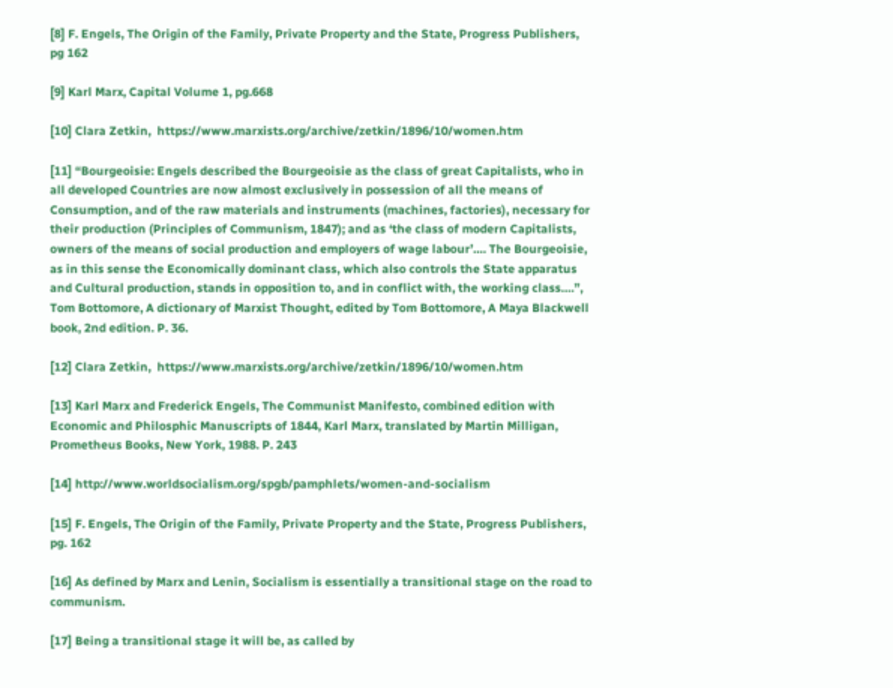[8] F. Engels, The Origin of the Family, Private Property and the State, Progress Publishers, pg 162

[9] Karl Marx, Capital Volume 1, pg.668

[10] Clara Zetkin,  https://www.marxists.org/archive/zetkin/1896/10/women.htm

[11] “Bourgeoisie: Engels described the Bourgeoisie as the class of great Capitalists, who in all developed Countries are now almost exclusively in possession of all the means of Consumption, and of the raw materials and instruments (machines, factories), necessary for their production (Principles of Communism, 1847); and as ‘the class of modern Capitalists, owners of the means of social production and employers of wage labour’…. The Bourgeoisie, as in this sense the Economically dominant class, which also controls the State apparatus and Cultural production, stands in opposition to, and in conflict with, the working class….”, Tom Bottomore, A dictionary of Marxist Thought, edited by Tom Bottomore, A Maya Blackwell book, 2nd edition. P. 36.

[12] Clara Zetkin,  https://www.marxists.org/archive/zetkin/1896/10/women.htm

[13] Karl Marx and Frederick Engels, The Communist Manifesto, combined edition with Economic and Philosphic Manuscripts of 1844, Karl Marx, translated by Martin Milligan, Prometheus Books, New York, 1988. P. 243

[14] http://www.worldsocialism.org/spgb/pamphlets/women-and-socialism

[15] F. Engels, The Origin of the Family, Private Property and the State, Progress Publishers, pg. 162

[16] As defined by Marx and Lenin, Socialism is essentially a transitional stage on the road to communism.

[17] Being a transitional stage it will be, as called by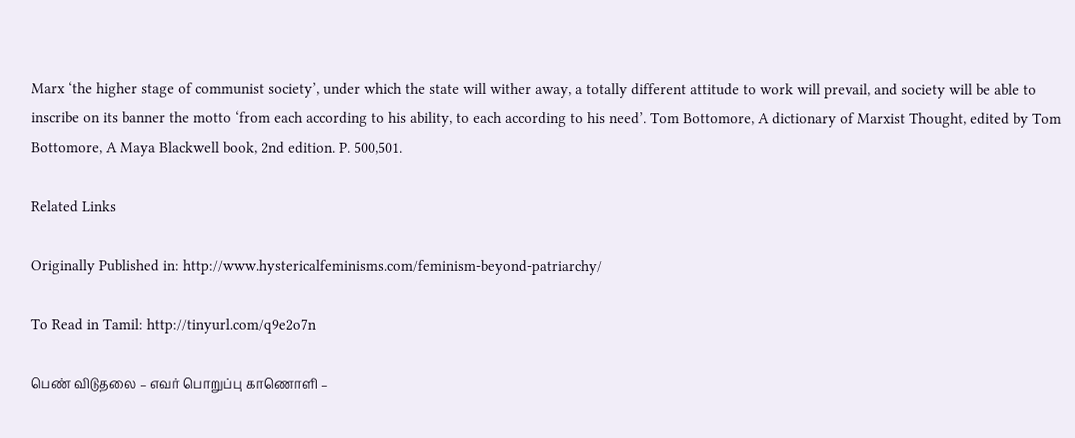Marx ‘the higher stage of communist society’, under which the state will wither away, a totally different attitude to work will prevail, and society will be able to inscribe on its banner the motto ‘from each according to his ability, to each according to his need’. Tom Bottomore, A dictionary of Marxist Thought, edited by Tom Bottomore, A Maya Blackwell book, 2nd edition. P. 500,501.

Related Links

Originally Published in: http://www.hystericalfeminisms.com/feminism-beyond-patriarchy/

To Read in Tamil: http://tinyurl.com/q9e2o7n

பெண் விடுதலை – எவர் பொறுப்பு காணொளி –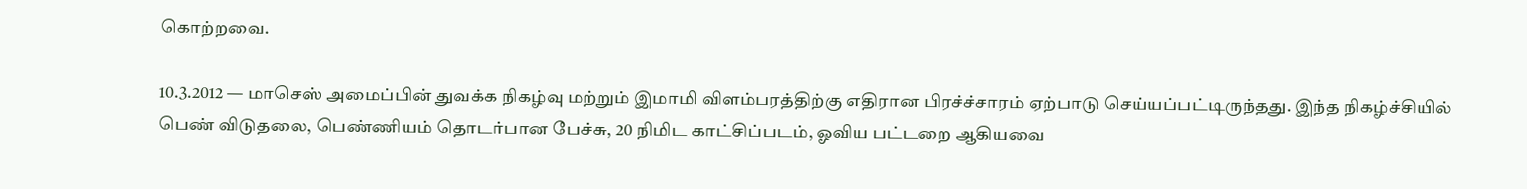கொற்றவை.

10.3.2012 — மாசெஸ் அமைப்பின் துவக்க நிகழ்வு மற்றும் இமாமி விளம்பரத்திற்கு எதிரான பிரச்ச்சாரம் ஏற்பாடு செய்யப்பட்டிருந்தது. இந்த நிகழ்ச்சியில் பெண் விடுதலை, பெண்ணியம் தொடர்பான பேச்சு, 20 நிமிட காட்சிப்படம், ஓவிய பட்டறை ஆகியவை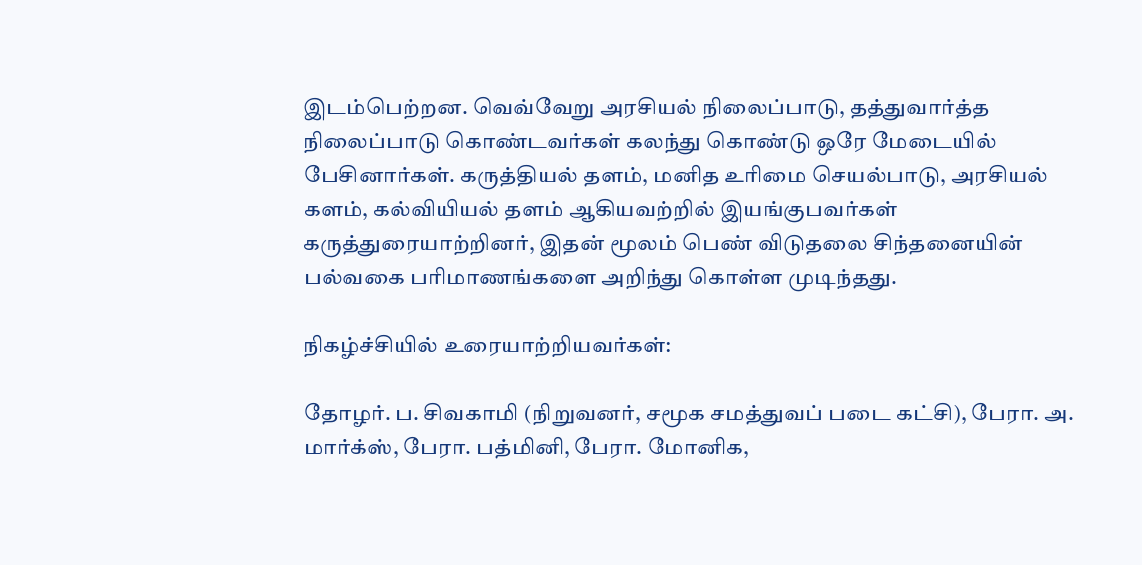இடம்பெற்றன. வெவ்வேறு அரசியல் நிலைப்பாடு, தத்துவார்த்த நிலைப்பாடு கொண்டவர்கள் கலந்து கொண்டு ஒரே மேடையில் பேசினார்கள். கருத்தியல் தளம், மனித உரிமை செயல்பாடு, அரசியல் களம், கல்வியியல் தளம் ஆகியவற்றில் இயங்குபவர்கள் கருத்துரையாற்றினர், இதன் மூலம் பெண் விடுதலை சிந்தனையின் பல்வகை பரிமாணங்களை அறிந்து கொள்ள முடிந்தது.

நிகழ்ச்சியில் உரையாற்றியவர்கள்:

தோழர். ப. சிவகாமி (நிறுவனர், சமூக சமத்துவப் படை கட்சி), பேரா. அ. மார்க்ஸ், பேரா. பத்மினி, பேரா. மோனிக,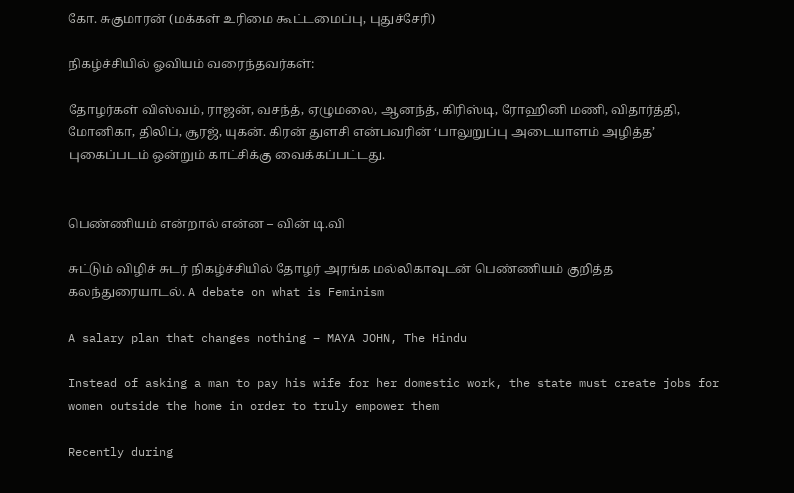கோ. சுகுமாரன் (மக்கள் உரிமை கூட்டமைப்பு, புதுச்சேரி)

நிகழ்ச்சியில் ஓவியம் வரைந்தவர்கள்:

தோழர்கள் விஸ்வம், ராஜன், வசந்த், ஏழுமலை, ஆனந்த், கிரிஸ்டி, ரோஹினி மணி, விதார்த்தி, மோனிகா, திலிப், சூரஜ், யுகன். கிரன் துளசி என்பவரின் ‘பாலுறுப்பு அடையாளம் அழித்த’ புகைப்படம் ஒன்றும் காட்சிக்கு வைக்கப்பட்டது.


பெண்ணியம் என்றால் என்ன – வின் டி.வி

சுட்டும் விழிச் சுடர் நிகழ்ச்சியில் தோழர் அரங்க மல்லிகாவுடன் பெண்ணியம் குறித்த கலந்துரையாடல். A debate on what is Feminism

A salary plan that changes nothing – MAYA JOHN, The Hindu

Instead of asking a man to pay his wife for her domestic work, the state must create jobs for women outside the home in order to truly empower them

Recently during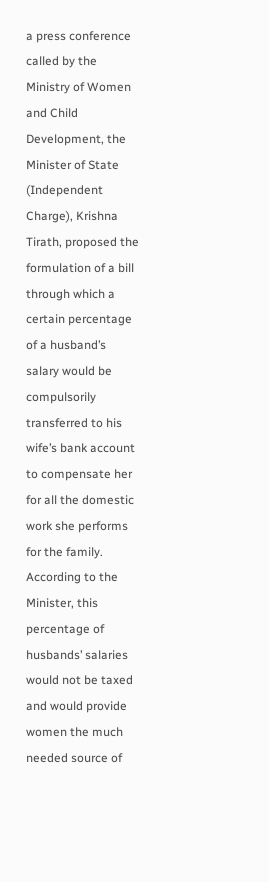a press conference called by the Ministry of Women and Child Development, the Minister of State (Independent Charge), Krishna Tirath, proposed the formulation of a bill through which a certain percentage of a husband’s salary would be compulsorily transferred to his wife’s bank account to compensate her for all the domestic work she performs for the family. According to the Minister, this percentage of husbands’ salaries would not be taxed and would provide women the much needed source of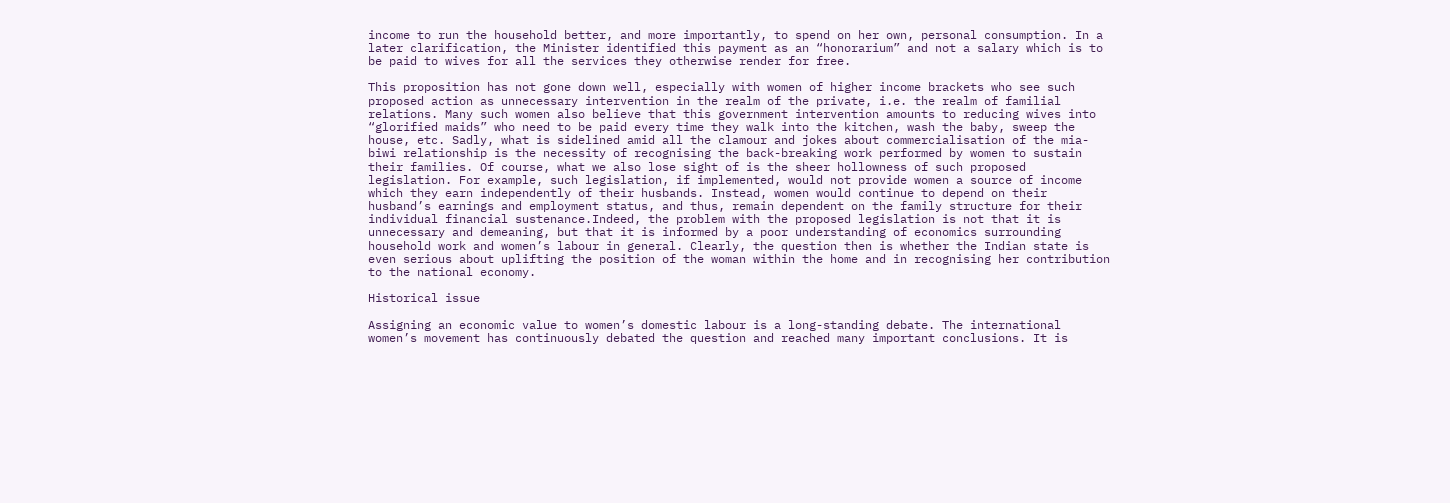income to run the household better, and more importantly, to spend on her own, personal consumption. In a later clarification, the Minister identified this payment as an “honorarium” and not a salary which is to be paid to wives for all the services they otherwise render for free.

This proposition has not gone down well, especially with women of higher income brackets who see such proposed action as unnecessary intervention in the realm of the private, i.e. the realm of familial relations. Many such women also believe that this government intervention amounts to reducing wives into “glorified maids” who need to be paid every time they walk into the kitchen, wash the baby, sweep the house, etc. Sadly, what is sidelined amid all the clamour and jokes about commercialisation of the mia-biwi relationship is the necessity of recognising the back-breaking work performed by women to sustain their families. Of course, what we also lose sight of is the sheer hollowness of such proposed legislation. For example, such legislation, if implemented, would not provide women a source of income which they earn independently of their husbands. Instead, women would continue to depend on their husband’s earnings and employment status, and thus, remain dependent on the family structure for their individual financial sustenance.Indeed, the problem with the proposed legislation is not that it is unnecessary and demeaning, but that it is informed by a poor understanding of economics surrounding household work and women’s labour in general. Clearly, the question then is whether the Indian state is even serious about uplifting the position of the woman within the home and in recognising her contribution to the national economy.

Historical issue

Assigning an economic value to women’s domestic labour is a long-standing debate. The international women’s movement has continuously debated the question and reached many important conclusions. It is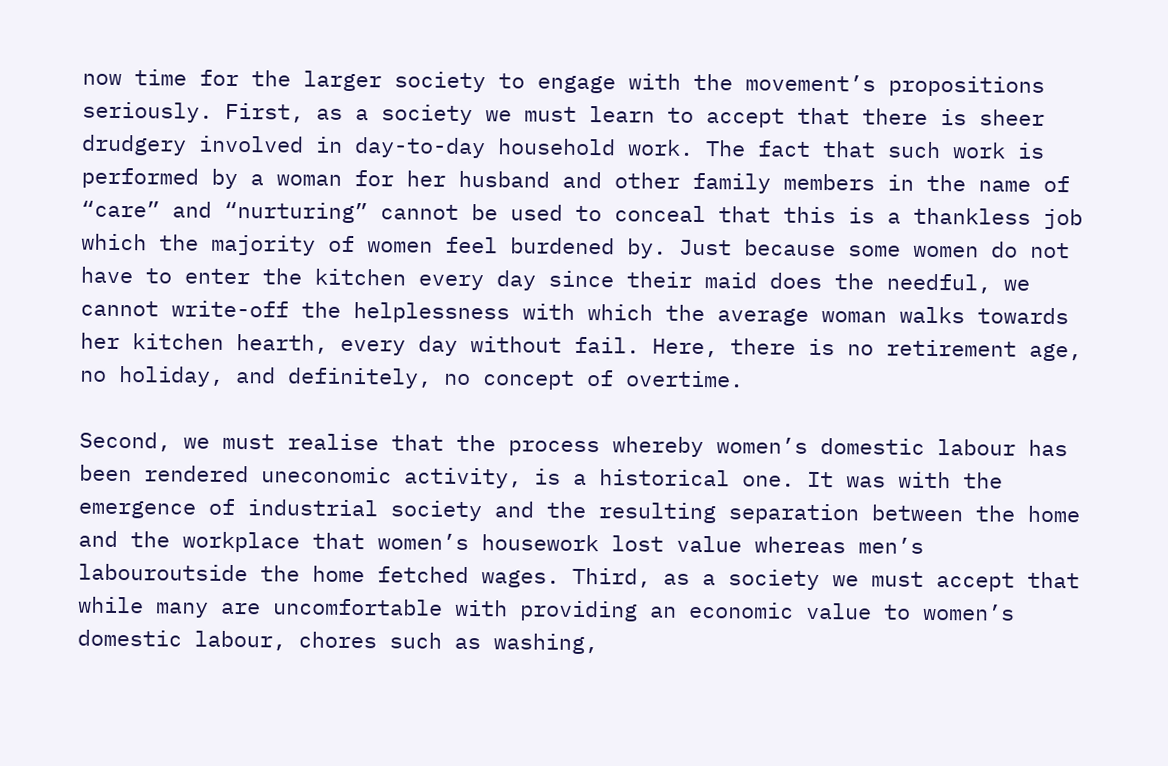now time for the larger society to engage with the movement’s propositions seriously. First, as a society we must learn to accept that there is sheer drudgery involved in day-to-day household work. The fact that such work is performed by a woman for her husband and other family members in the name of “care” and “nurturing” cannot be used to conceal that this is a thankless job which the majority of women feel burdened by. Just because some women do not have to enter the kitchen every day since their maid does the needful, we cannot write-off the helplessness with which the average woman walks towards her kitchen hearth, every day without fail. Here, there is no retirement age, no holiday, and definitely, no concept of overtime.

Second, we must realise that the process whereby women’s domestic labour has been rendered uneconomic activity, is a historical one. It was with the emergence of industrial society and the resulting separation between the home and the workplace that women’s housework lost value whereas men’s labouroutside the home fetched wages. Third, as a society we must accept that while many are uncomfortable with providing an economic value to women’s domestic labour, chores such as washing,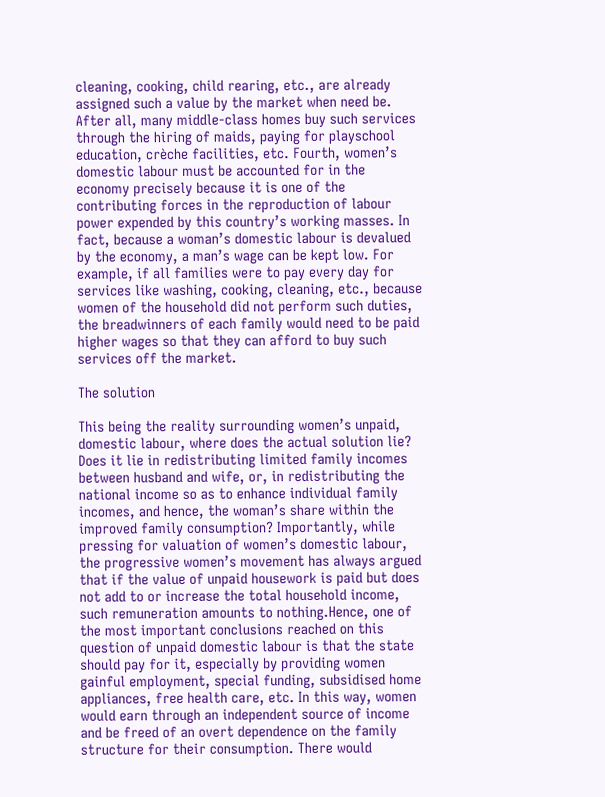cleaning, cooking, child rearing, etc., are already assigned such a value by the market when need be. After all, many middle-class homes buy such services through the hiring of maids, paying for playschool education, crèche facilities, etc. Fourth, women’s domestic labour must be accounted for in the economy precisely because it is one of the contributing forces in the reproduction of labour power expended by this country’s working masses. In fact, because a woman’s domestic labour is devalued by the economy, a man’s wage can be kept low. For example, if all families were to pay every day for services like washing, cooking, cleaning, etc., because women of the household did not perform such duties, the breadwinners of each family would need to be paid higher wages so that they can afford to buy such services off the market.

The solution

This being the reality surrounding women’s unpaid, domestic labour, where does the actual solution lie? Does it lie in redistributing limited family incomes between husband and wife, or, in redistributing the national income so as to enhance individual family incomes, and hence, the woman’s share within the improved family consumption? Importantly, while pressing for valuation of women’s domestic labour, the progressive women’s movement has always argued that if the value of unpaid housework is paid but does not add to or increase the total household income, such remuneration amounts to nothing.Hence, one of the most important conclusions reached on this question of unpaid domestic labour is that the state should pay for it, especially by providing women gainful employment, special funding, subsidised home appliances, free health care, etc. In this way, women would earn through an independent source of income and be freed of an overt dependence on the family structure for their consumption. There would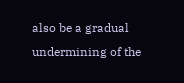also be a gradual undermining of the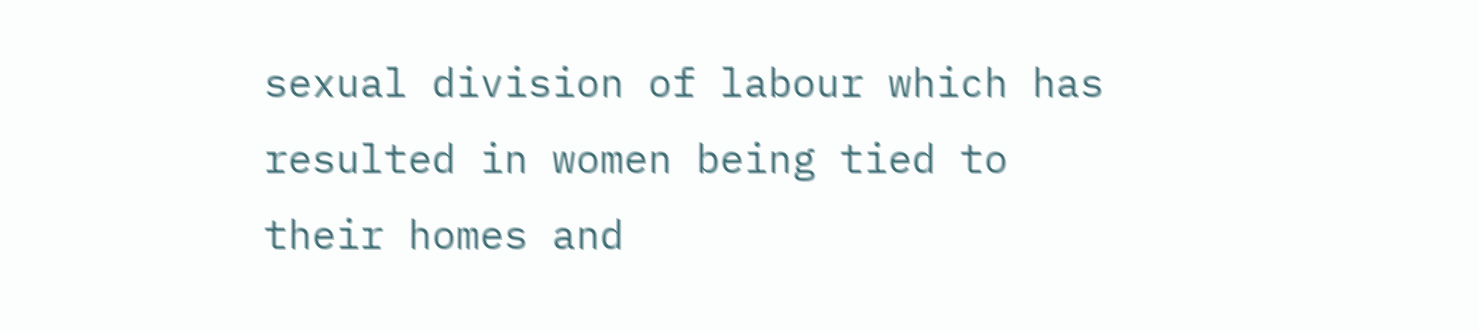sexual division of labour which has resulted in women being tied to their homes and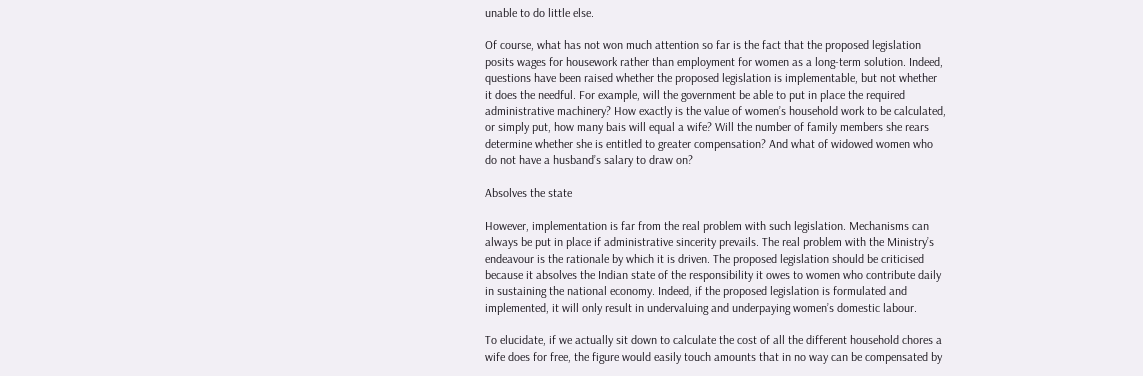unable to do little else.

Of course, what has not won much attention so far is the fact that the proposed legislation posits wages for housework rather than employment for women as a long-term solution. Indeed, questions have been raised whether the proposed legislation is implementable, but not whether it does the needful. For example, will the government be able to put in place the required administrative machinery? How exactly is the value of women’s household work to be calculated, or simply put, how many bais will equal a wife? Will the number of family members she rears determine whether she is entitled to greater compensation? And what of widowed women who do not have a husband’s salary to draw on?

Absolves the state

However, implementation is far from the real problem with such legislation. Mechanisms can always be put in place if administrative sincerity prevails. The real problem with the Ministry’s endeavour is the rationale by which it is driven. The proposed legislation should be criticised because it absolves the Indian state of the responsibility it owes to women who contribute daily in sustaining the national economy. Indeed, if the proposed legislation is formulated and implemented, it will only result in undervaluing and underpaying women’s domestic labour.

To elucidate, if we actually sit down to calculate the cost of all the different household chores a wife does for free, the figure would easily touch amounts that in no way can be compensated by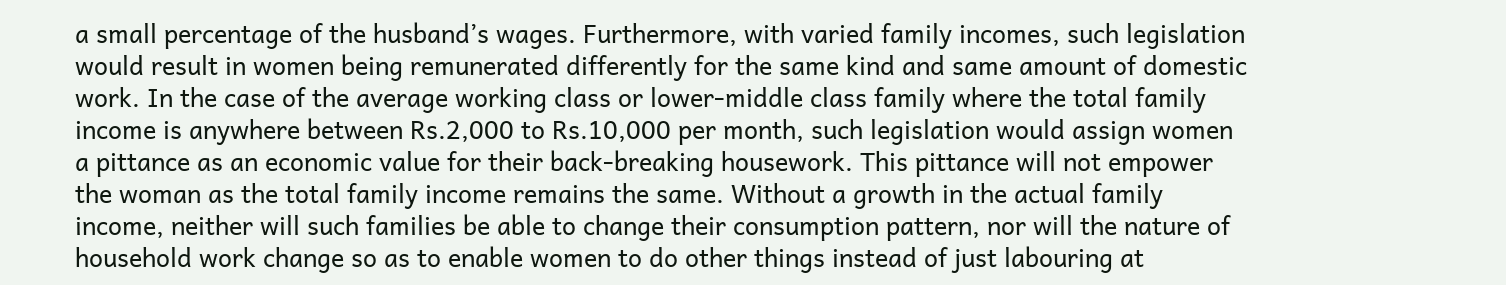a small percentage of the husband’s wages. Furthermore, with varied family incomes, such legislation would result in women being remunerated differently for the same kind and same amount of domestic work. In the case of the average working class or lower-middle class family where the total family income is anywhere between Rs.2,000 to Rs.10,000 per month, such legislation would assign women a pittance as an economic value for their back-breaking housework. This pittance will not empower the woman as the total family income remains the same. Without a growth in the actual family income, neither will such families be able to change their consumption pattern, nor will the nature of household work change so as to enable women to do other things instead of just labouring at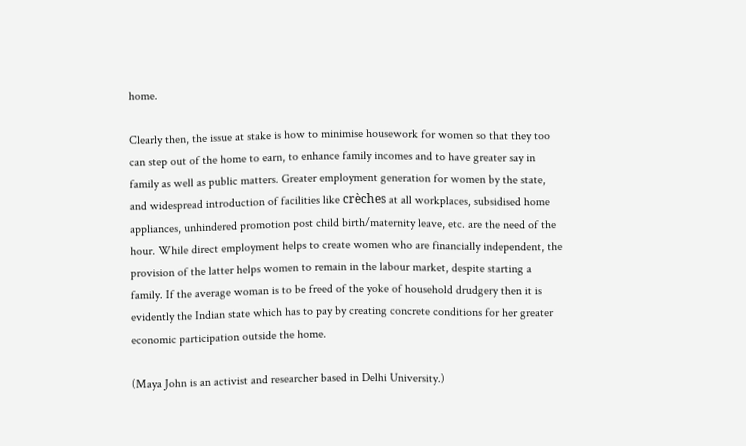home.

Clearly then, the issue at stake is how to minimise housework for women so that they too can step out of the home to earn, to enhance family incomes and to have greater say in family as well as public matters. Greater employment generation for women by the state, and widespread introduction of facilities like crèches at all workplaces, subsidised home appliances, unhindered promotion post child birth/maternity leave, etc. are the need of the hour. While direct employment helps to create women who are financially independent, the provision of the latter helps women to remain in the labour market, despite starting a family. If the average woman is to be freed of the yoke of household drudgery then it is evidently the Indian state which has to pay by creating concrete conditions for her greater economic participation outside the home.

(Maya John is an activist and researcher based in Delhi University.)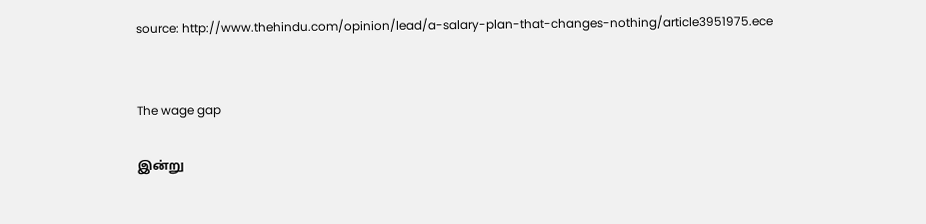source: http://www.thehindu.com/opinion/lead/a-salary-plan-that-changes-nothing/article3951975.ece


The wage gap

இன்று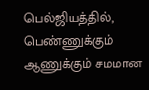பெல்ஜியத்தில், பெண்ணுக்கும் ஆணுக்கும் சமமான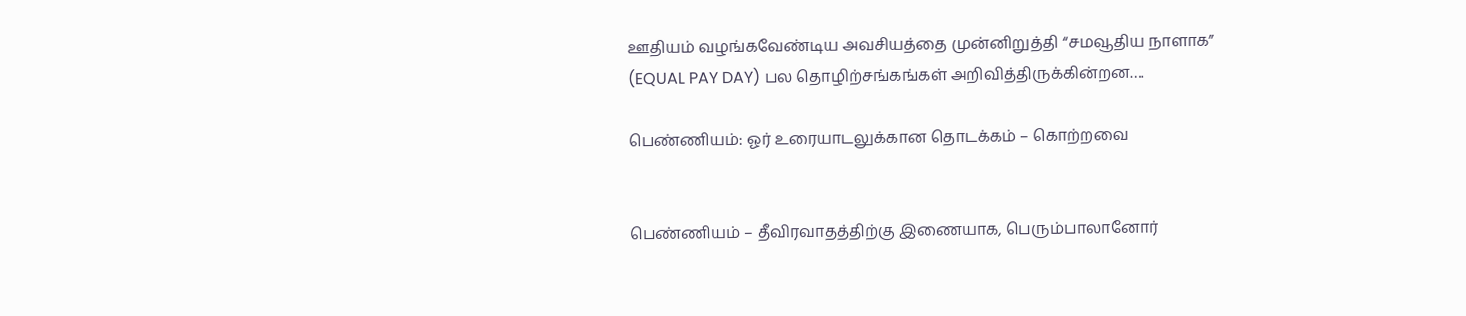ஊதியம் வழங்கவேண்டிய அவசியத்தை முன்னிறுத்தி “சமவூதிய நாளாக” (EQUAL PAY DAY) பல தொழிற்சங்கங்கள் அறிவித்திருக்கின்றன….

பெண்ணியம்: ஓர் உரையாடலுக்கான தொடக்கம் – கொற்றவை


பெண்ணியம் – தீவிரவாதத்திற்கு இணையாக, பெரும்பாலானோர்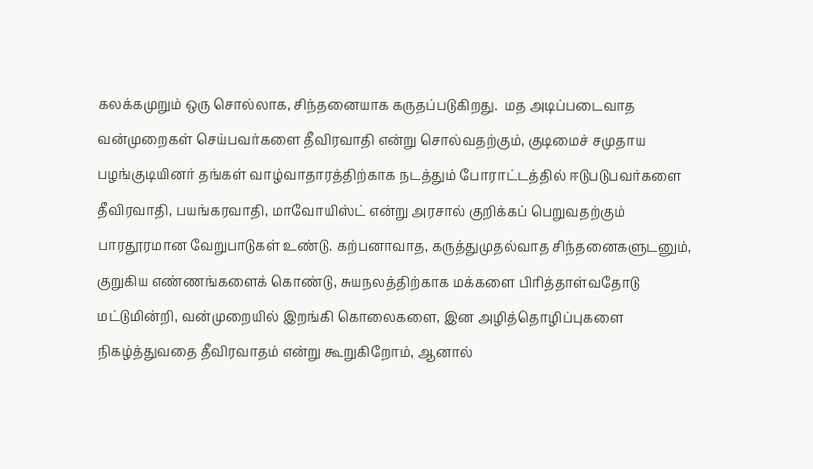கலக்கமுறும் ஒரு சொல்லாக, சிந்தனையாக கருதப்படுகிறது.  மத அடிப்படைவாத வன்முறைகள் செய்பவர்களை தீவிரவாதி என்று சொல்வதற்கும், குடிமைச் சமுதாய பழங்குடியினர் தங்கள் வாழ்வாதாரத்திற்காக நடத்தும் போராட்டத்தில் ஈடுபடுபவர்களை தீவிரவாதி, பயங்கரவாதி, மாவோயிஸ்ட் என்று அரசால் குறிக்கப் பெறுவதற்கும் பாரதூரமான வேறுபாடுகள் உண்டு. கற்பனாவாத, கருத்துமுதல்வாத சிந்தனைகளுடனும், குறுகிய எண்ணங்களைக் கொண்டு, சுயநலத்திற்காக மக்களை பிரித்தாள்வதோடு மட்டுமின்றி, வன்முறையில் இறங்கி கொலைகளை, இன அழித்தொழிப்புகளை நிகழ்த்துவதை தீவிரவாதம் என்று கூறுகிறோம், ஆனால்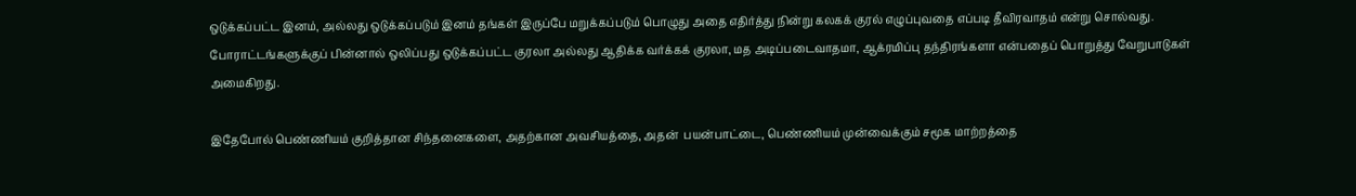ஒடுக்கப்பட்ட இனம், அல்லது ஒடுக்கப்படும் இனம் தங்கள் இருப்பே மறுக்கப்படும் பொழுது அதை எதிர்த்து நின்று கலகக் குரல் எழுப்புவதை எப்படி தீவிரவாதம் என்று சொல்வது. போராட்டங்களுக்குப் பின்னால் ஒலிப்பது ஒடுக்கப்பட்ட குரலா அல்லது ஆதிக்க வர்க்கக் குரலா, மத அடிப்படைவாதமா, ஆக்ரமிப்பு தந்திரங்களா என்பதைப் பொறுத்து வேறுபாடுகள் அமைகிறது.

இதேபோல் பெண்ணியம் குறித்தான சிந்தனைகளை, அதற்கான அவசியத்தை, அதன்  பயன்பாட்டை, பெண்ணியம் முன்வைக்கும் சமூக மாற்றத்தை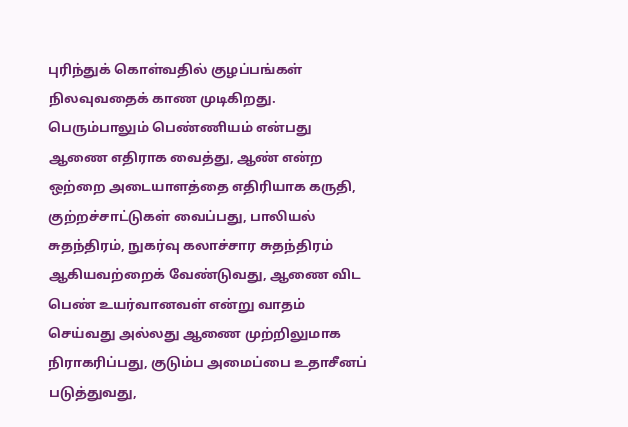புரிந்துக் கொள்வதில் குழப்பங்கள் நிலவுவதைக் காண முடிகிறது. பெரும்பாலும் பெண்ணியம் என்பது ஆணை எதிராக வைத்து, ஆண் என்ற ஒற்றை அடையாளத்தை எதிரியாக கருதி, குற்றச்சாட்டுகள் வைப்பது, பாலியல் சுதந்திரம், நுகர்வு கலாச்சார சுதந்திரம் ஆகியவற்றைக் வேண்டுவது, ஆணை விட பெண் உயர்வானவள் என்று வாதம் செய்வது அல்லது ஆணை முற்றிலுமாக நிராகரிப்பது, குடும்ப அமைப்பை உதாசீனப் படுத்துவது,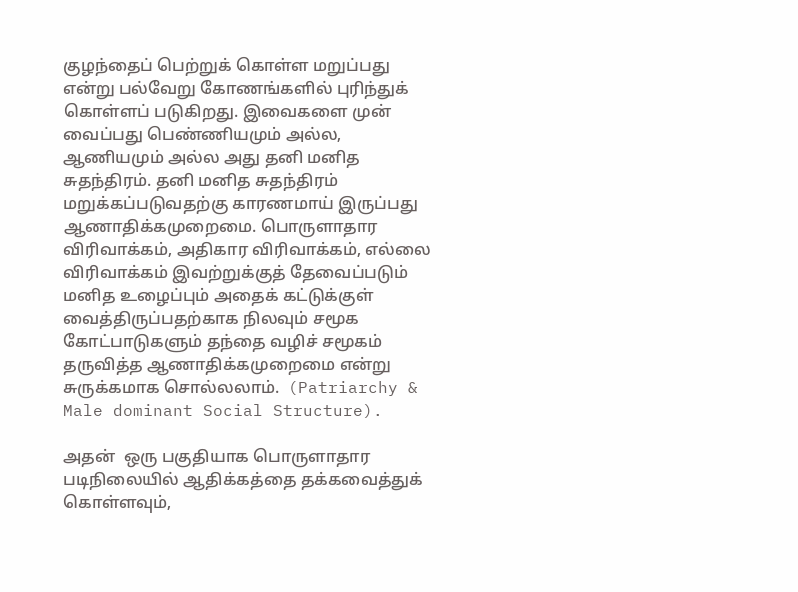குழந்தைப் பெற்றுக் கொள்ள மறுப்பது என்று பல்வேறு கோணங்களில் புரிந்துக் கொள்ளப் படுகிறது. இவைகளை முன் வைப்பது பெண்ணியமும் அல்ல, ஆணியமும் அல்ல அது தனி மனித சுதந்திரம். தனி மனித சுதந்திரம் மறுக்கப்படுவதற்கு காரணமாய் இருப்பது ஆணாதிக்கமுறைமை. பொருளாதார விரிவாக்கம், அதிகார விரிவாக்கம், எல்லை விரிவாக்கம் இவற்றுக்குத் தேவைப்படும் மனித உழைப்பும் அதைக் கட்டுக்குள் வைத்திருப்பதற்காக நிலவும் சமூக கோட்பாடுகளும் தந்தை வழிச் சமூகம் தருவித்த ஆணாதிக்கமுறைமை என்று சுருக்கமாக சொல்லலாம்.  (Patriarchy & Male dominant Social Structure).

அதன்  ஒரு பகுதியாக பொருளாதார படிநிலையில் ஆதிக்கத்தை தக்கவைத்துக் கொள்ளவும்,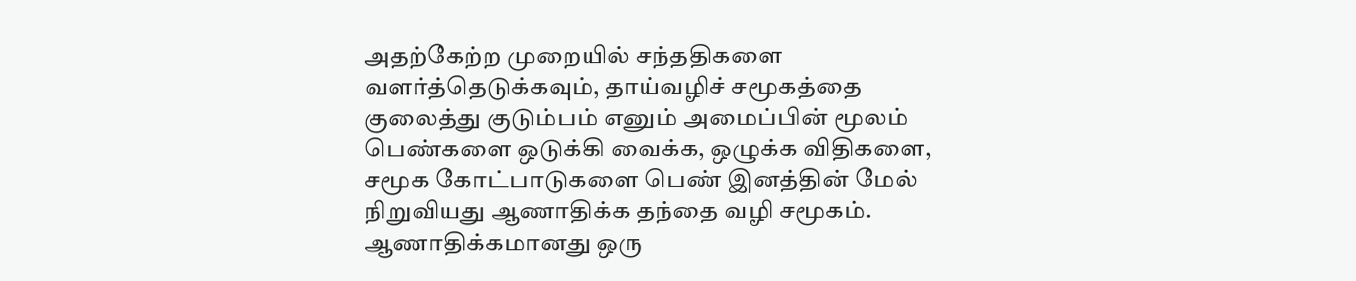அதற்கேற்ற முறையில் சந்ததிகளை வளர்த்தெடுக்கவும், தாய்வழிச் சமூகத்தை குலைத்து குடும்பம் எனும் அமைப்பின் மூலம் பெண்களை ஒடுக்கி வைக்க, ஒழுக்க விதிகளை, சமூக கோட்பாடுகளை பெண் இனத்தின் மேல் நிறுவியது ஆணாதிக்க தந்தை வழி சமூகம். ஆணாதிக்கமானது ஒரு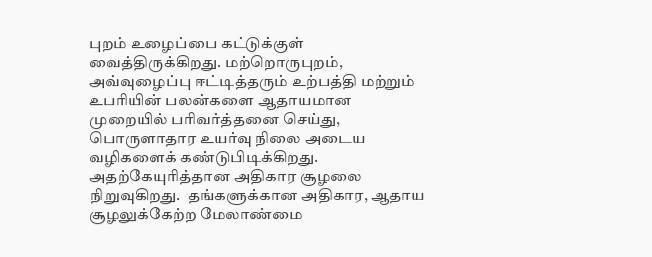புறம் உழைப்பை கட்டுக்குள் வைத்திருக்கிறது. மற்றொருபுறம், அவ்வுழைப்பு ஈட்டித்தரும் உற்பத்தி மற்றும் உபரியின் பலன்களை ஆதாயமான முறையில் பரிவர்த்தனை செய்து, பொருளாதார உயர்வு நிலை அடைய வழிகளைக் கண்டுபிடிக்கிறது. அதற்கேயுரித்தான அதிகார சூழலை நிறுவுகிறது.  தங்களுக்கான அதிகார, ஆதாய சூழலுக்கேற்ற மேலாண்மை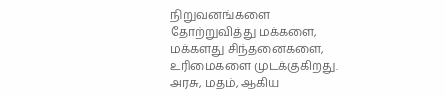நிறுவனங்களை தோற்றுவித்து மக்களை, மக்களது சிந்தனைகளை, உரிமைகளை முடக்குகிறது. அரசு, மதம், ஆகிய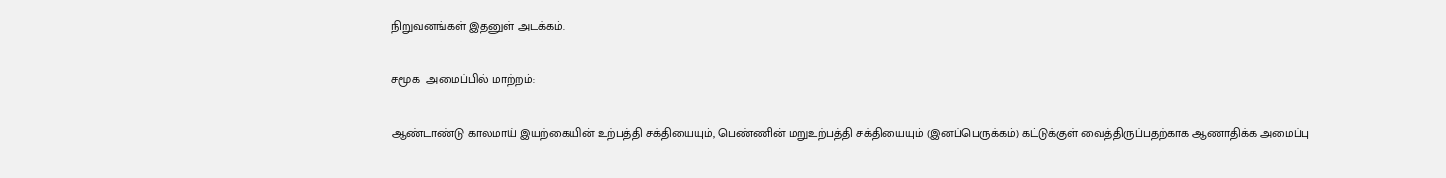நிறுவனங்கள் இதனுள் அடக்கம்.

சமூக  அமைப்பில் மாற்றம்:

ஆண்டாண்டு காலமாய் இயற்கையின் உற்பத்தி சக்தியையும், பெண்ணின் மறுஉற்பத்தி சக்தியையும் (இனப்பெருக்கம்) கட்டுக்குள் வைத்திருப்பதற்காக ஆணாதிக்க அமைப்பு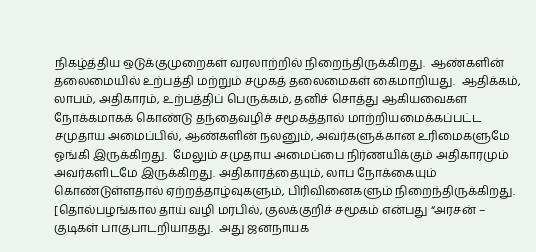நிகழ்த்திய ஒடுக்குமுறைகள் வரலாற்றில் நிறைந்திருக்கிறது.  ஆண்களின் தலைமையில் உற்பத்தி மற்றும் சமுகத் தலைமைகள் கைமாறியது.  ஆதிக்கம், லாபம், அதிகாரம், உற்பத்திப் பெருக்கம், தனிச் சொத்து ஆகியவைகள நோக்கமாகக் கொண்டு தந்தைவழிச் சமூகத்தால் மாற்றியமைக்கப்பட்ட சமுதாய அமைப்பில், ஆண்களின் நலனும், அவர்களுக்கான உரிமைகளுமே ஓங்கி இருக்கிறது.  மேலும் சமுதாய அமைப்பை நிர்ணயிக்கும் அதிகாரமும் அவர்களிடமே இருக்கிறது. அதிகாரத்தையும், லாப நோக்கையும் கொண்டுள்ளதால் ஏற்றத்தாழ்வுகளும், பிரிவினைகளும் நிறைந்திருக்கிறது.  [தொல்பழங்கால தாய் வழி மரபில், குலக்குறிச் சமூகம் என்பது “அரசன் – குடிகள் பாகுபாடறியாதது.  அது ஜனநாயக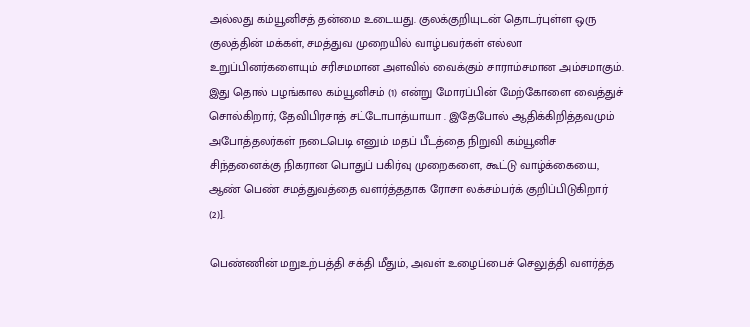அல்லது கம்யூனிசத் தன்மை உடையது. குலக்குறியுடன் தொடர்புள்ள ஒரு குலத்தின் மக்கள், சமத்துவ முறையில் வாழ்பவர்கள் எல்லா உறுப்பினர்களையும் சரிசமமான அளவில் வைக்கும் சாராம்சமான அம்சமாகும். இது தொல் பழங்கால கம்யூனிசம் (1) என்று மோரப்பின் மேற்கோளை வைத்துச் சொல்கிறார், தேவிபிரசாத் சட்டோபாத்யாயா . இதேபோல் ஆதிக்கிறித்தவமும் அபோத்தலர்கள் நடைபெடி எனும் மதப் பீடத்தை நிறுவி கம்யூனிச சிந்தனைக்கு நிகரான பொதுப் பகிர்வு முறைகளை, கூட்டு வாழ்க்கையை, ஆண் பெண் சமத்துவத்தை வளர்த்ததாக ரோசா லக்சம்பர்க் குறிப்பிடுகிறார் (2)].

பெண்ணின் மறுஉற்பத்தி சக்தி மீதும், அவள் உழைப்பைச் செலுத்தி வளர்த்த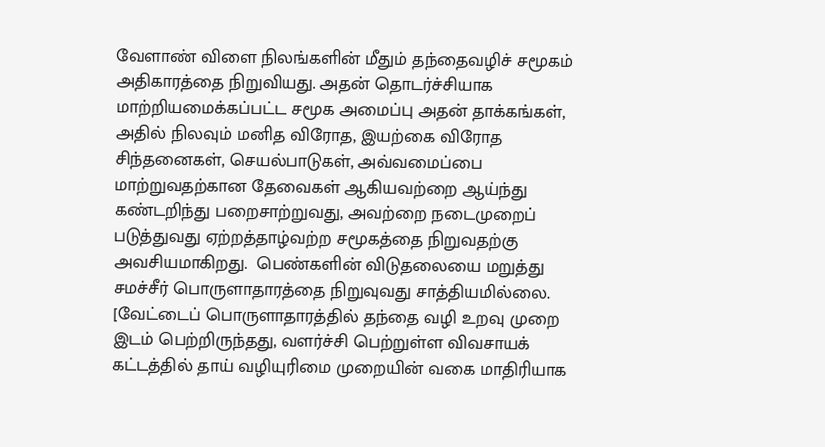வேளாண் விளை நிலங்களின் மீதும் தந்தைவழிச் சமூகம் அதிகாரத்தை நிறுவியது. அதன் தொடர்ச்சியாக மாற்றியமைக்கப்பட்ட சமூக அமைப்பு அதன் தாக்கங்கள், அதில் நிலவும் மனித விரோத, இயற்கை விரோத சிந்தனைகள், செயல்பாடுகள், அவ்வமைப்பை மாற்றுவதற்கான தேவைகள் ஆகியவற்றை ஆய்ந்து கண்டறிந்து பறைசாற்றுவது, அவற்றை நடைமுறைப் படுத்துவது ஏற்றத்தாழ்வற்ற சமூகத்தை நிறுவதற்கு அவசியமாகிறது.  பெண்களின் விடுதலையை மறுத்து சமச்சீர் பொருளாதாரத்தை நிறுவுவது சாத்தியமில்லை. [வேட்டைப் பொருளாதாரத்தில் தந்தை வழி உறவு முறை இடம் பெற்றிருந்தது, வளர்ச்சி பெற்றுள்ள விவசாயக் கட்டத்தில் தாய் வழியுரிமை முறையின் வகை மாதிரியாக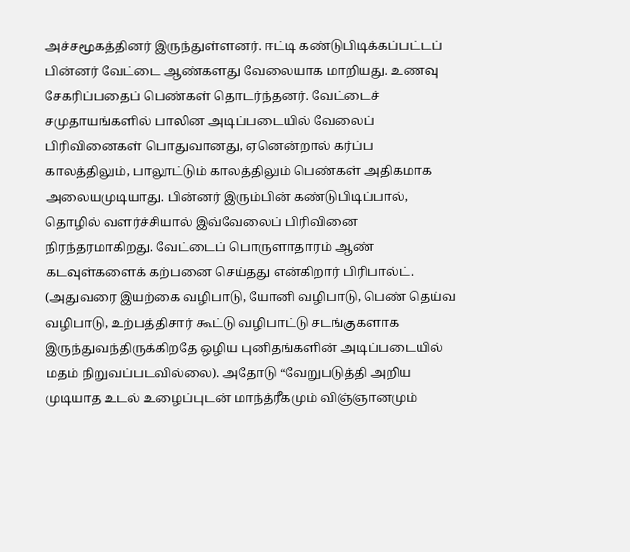அச்சமூகத்தினர் இருந்துள்ளனர். ஈட்டி கண்டுபிடிக்கப்பட்டப் பின்னர் வேட்டை ஆண்களது வேலையாக மாறியது. உணவு சேகரிப்பதைப் பெண்கள் தொடர்ந்தனர். வேட்டைச் சமுதாயங்களில் பாலின அடிப்படையில் வேலைப் பிரிவினைகள் பொதுவானது, ஏனென்றால் கர்ப்ப காலத்திலும், பாலூட்டும் காலத்திலும் பெண்கள் அதிகமாக அலையமுடியாது. பின்னர் இரும்பின் கண்டுபிடிப்பால், தொழில் வளர்ச்சியால் இவ்வேலைப் பிரிவினை நிரந்தரமாகிறது. வேட்டைப் பொருளாதாரம் ஆண் கடவுள்களைக் கற்பனை செய்தது என்கிறார் பிரிபால்ட். (அதுவரை இயற்கை வழிபாடு, யோனி வழிபாடு, பெண் தெய்வ வழிபாடு, உற்பத்திசார் கூட்டு வழிபாட்டு சடங்குகளாக இருந்துவந்திருக்கிறதே ஒழிய புனிதங்களின் அடிப்படையில் மதம் நிறுவப்படவில்லை). அதோடு “வேறுபடுத்தி அறிய முடியாத உடல் உழைப்புடன் மாந்த்ரீகமும் விஞ்ஞானமும்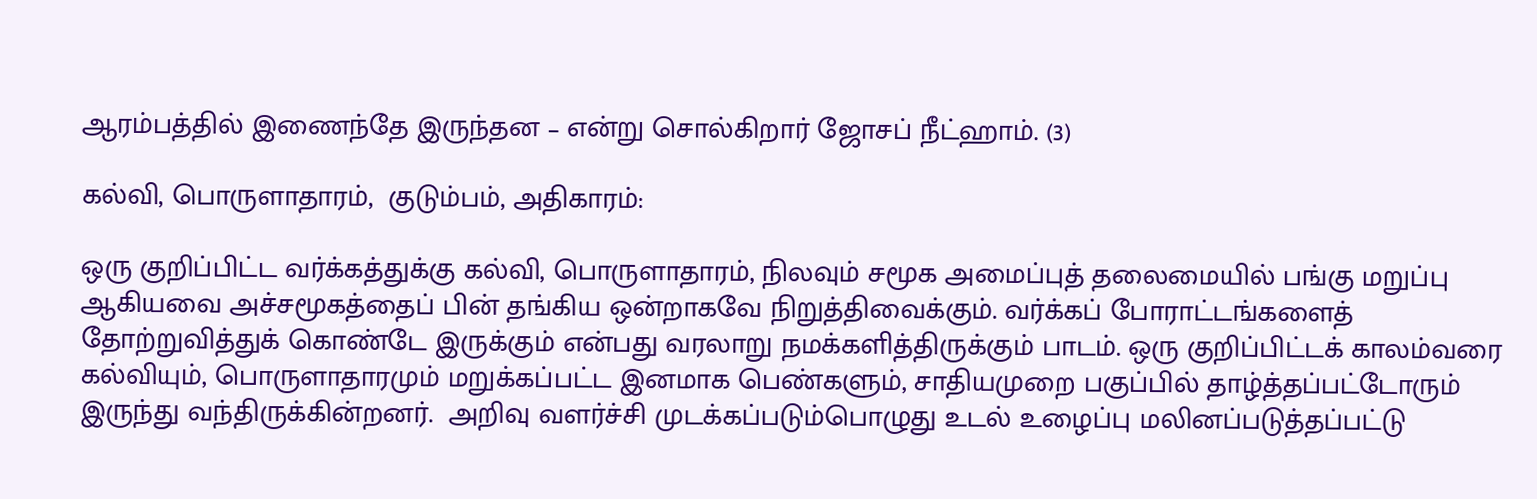ஆரம்பத்தில் இணைந்தே இருந்தன – என்று சொல்கிறார் ஜோசப் நீட்ஹாம். (3)

கல்வி, பொருளாதாரம்,  குடும்பம், அதிகாரம்:

ஒரு குறிப்பிட்ட வர்க்கத்துக்கு கல்வி, பொருளாதாரம், நிலவும் சமூக அமைப்புத் தலைமையில் பங்கு மறுப்பு ஆகியவை அச்சமூகத்தைப் பின் தங்கிய ஒன்றாகவே நிறுத்திவைக்கும். வர்க்கப் போராட்டங்களைத் தோற்றுவித்துக் கொண்டே இருக்கும் என்பது வரலாறு நமக்களித்திருக்கும் பாடம். ஒரு குறிப்பிட்டக் காலம்வரை கல்வியும், பொருளாதாரமும் மறுக்கப்பட்ட இனமாக பெண்களும், சாதியமுறை பகுப்பில் தாழ்த்தப்பட்டோரும் இருந்து வந்திருக்கின்றனர்.  அறிவு வளர்ச்சி முடக்கப்படும்பொழுது உடல் உழைப்பு மலினப்படுத்தப்பட்டு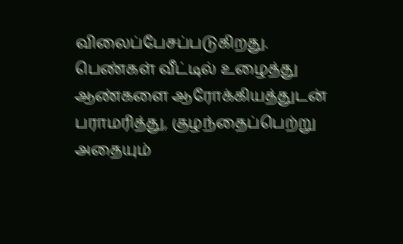விலைப்பேசப்படுகிறது.  பெண்கள் வீட்டில் உழைத்து ஆண்களை ஆரோக்கியத்துடன் பராமரித்து, குழந்தைப்பெற்று அதையும்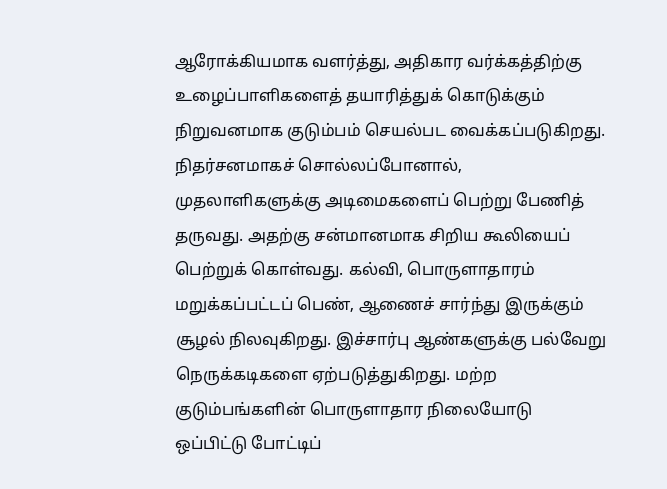ஆரோக்கியமாக வளர்த்து, அதிகார வர்க்கத்திற்கு உழைப்பாளிகளைத் தயாரித்துக் கொடுக்கும் நிறுவனமாக குடும்பம் செயல்பட வைக்கப்படுகிறது. நிதர்சனமாகச் சொல்லப்போனால், முதலாளிகளுக்கு அடிமைகளைப் பெற்று பேணித் தருவது. அதற்கு சன்மானமாக சிறிய கூலியைப் பெற்றுக் கொள்வது. கல்வி, பொருளாதாரம் மறுக்கப்பட்டப் பெண், ஆணைச் சார்ந்து இருக்கும் சூழல் நிலவுகிறது. இச்சார்பு ஆண்களுக்கு பல்வேறு நெருக்கடிகளை ஏற்படுத்துகிறது. மற்ற குடும்பங்களின் பொருளாதார நிலையோடு ஒப்பிட்டு போட்டிப்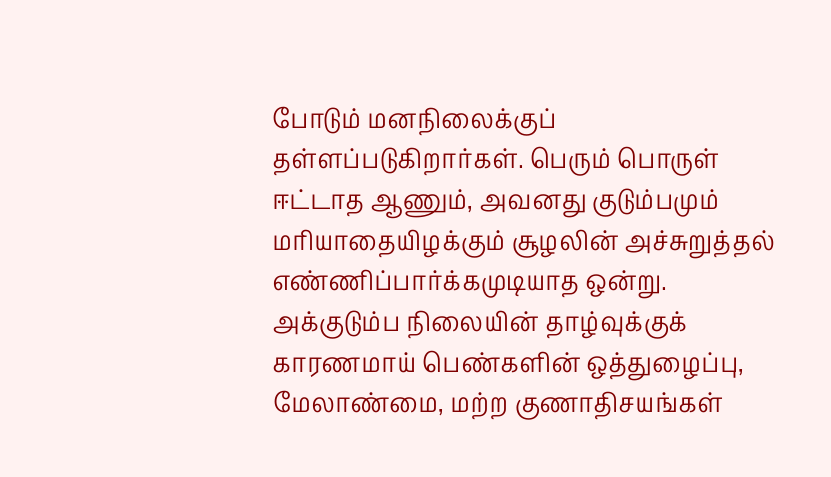போடும் மனநிலைக்குப் தள்ளப்படுகிறார்கள். பெரும் பொருள் ஈட்டாத ஆணும், அவனது குடும்பமும் மரியாதையிழக்கும் சூழலின் அச்சுறுத்தல் எண்ணிப்பார்க்கமுடியாத ஒன்று. அக்குடும்ப நிலையின் தாழ்வுக்குக் காரணமாய் பெண்களின் ஒத்துழைப்பு, மேலாண்மை, மற்ற குணாதிசயங்கள்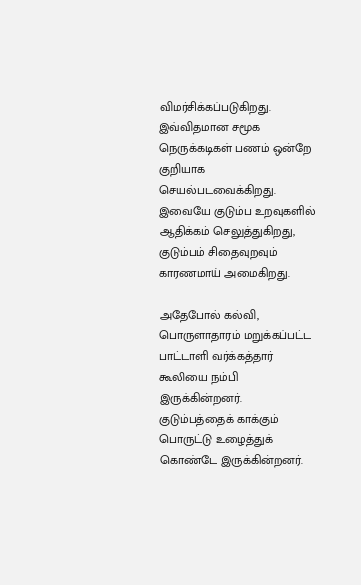விமர்சிக்கப்படுகிறது. இவ்விதமான சமூக நெருக்கடிகள் பணம் ஒன்றே குறியாக செயல்படவைக்கிறது. இவையே குடும்ப உறவுகளில் ஆதிக்கம் செலுத்துகிறது, குடும்பம் சிதைவுறவும் காரணமாய் அமைகிறது.

அதேபோல் கல்வி, பொருளாதாரம் மறுக்கப்பட்ட பாட்டாளி வர்க்கத்தார் கூலியை நம்பி இருக்கின்றனர்.  குடும்பத்தைக் காக்கும் பொருட்டு உழைத்துக் கொண்டே இருக்கின்றனர்.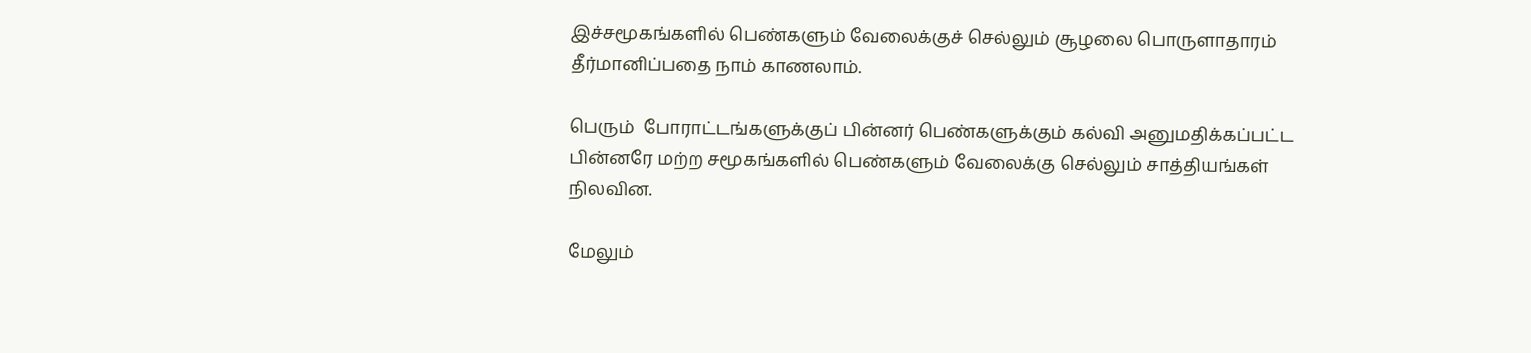இச்சமூகங்களில் பெண்களும் வேலைக்குச் செல்லும் சூழலை பொருளாதாரம் தீர்மானிப்பதை நாம் காணலாம்.

பெரும்  போராட்டங்களுக்குப் பின்னர் பெண்களுக்கும் கல்வி அனுமதிக்கப்பட்ட பின்னரே மற்ற சமூகங்களில் பெண்களும் வேலைக்கு செல்லும் சாத்தியங்கள் நிலவின.

மேலும்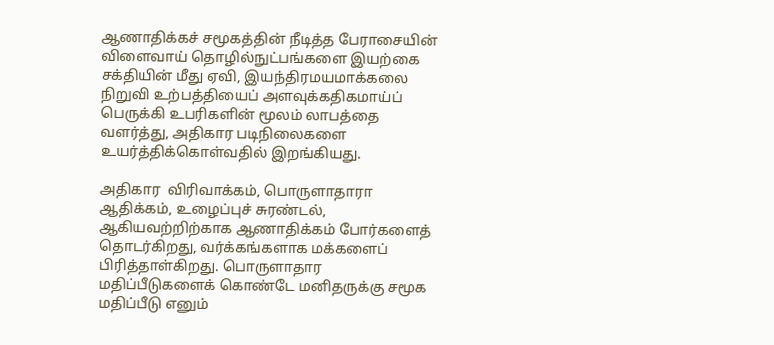ஆணாதிக்கச் சமூகத்தின் நீடித்த பேராசையின் விளைவாய் தொழில்நுட்பங்களை இயற்கை சக்தியின் மீது ஏவி, இயந்திரமயமாக்கலை நிறுவி உற்பத்தியைப் அளவுக்கதிகமாய்ப் பெருக்கி உபரிகளின் மூலம் லாபத்தை வளர்த்து, அதிகார படிநிலைகளை உயர்த்திக்கொள்வதில் இறங்கியது.

அதிகார  விரிவாக்கம், பொருளாதாரா ஆதிக்கம், உழைப்புச் சுரண்டல்,  ஆகியவற்றிற்காக ஆணாதிக்கம் போர்களைத் தொடர்கிறது, வர்க்கங்களாக மக்களைப் பிரித்தாள்கிறது. பொருளாதார மதிப்பீடுகளைக் கொண்டே மனிதருக்கு சமூக மதிப்பீடு எனும்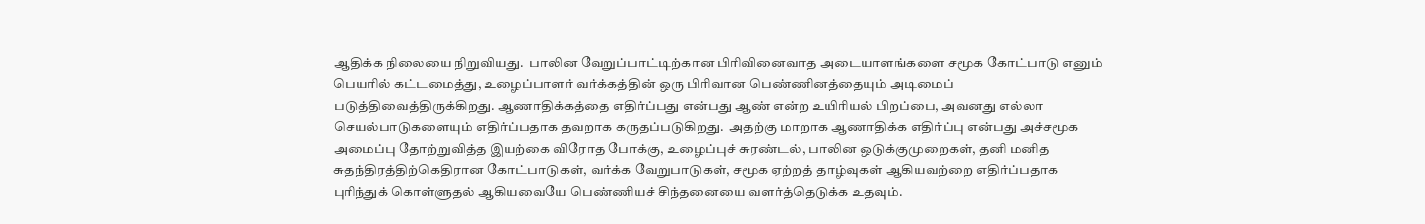ஆதிக்க நிலையை நிறுவியது.  பாலின வேறுப்பாட்டிற்கான பிரிவினைவாத அடையாளங்களை சமூக கோட்பாடு எனும் பெயரில் கட்டமைத்து, உழைப்பாளர் வர்க்கத்தின் ஒரு பிரிவான பெண்ணினத்தையும் அடிமைப் படுத்திவைத்திருக்கிறது. ஆணாதிக்கத்தை எதிர்ப்பது என்பது ஆண் என்ற உயிரியல் பிறப்பை, அவனது எல்லா செயல்பாடுகளையும் எதிர்ப்பதாக தவறாக கருதப்படுகிறது.  அதற்கு மாறாக ஆணாதிக்க எதிர்ப்பு என்பது அச்சமூக அமைப்பு தோற்றுவித்த இயற்கை விரோத போக்கு, உழைப்புச் சுரண்டல், பாலின ஒடுக்குமுறைகள், தனி மனித சுதந்திரத்திற்கெதிரான கோட்பாடுகள், வர்க்க வேறுபாடுகள், சமூக ஏற்றத் தாழ்வுகள் ஆகியவற்றை எதிர்ப்பதாக புரிந்துக் கொள்ளுதல் ஆகியவையே பெண்ணியச் சிந்தனையை வளர்த்தெடுக்க உதவும்.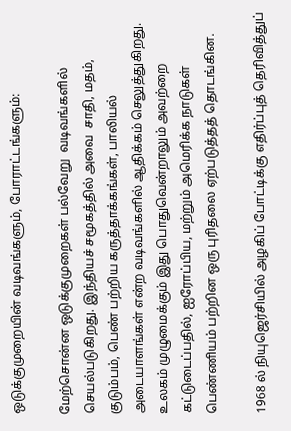ஒடுக்குமுறையின் வடிவங்களும், போராட்டங்களும்:

மேற்சொன்ன ஒடுக்குமுறைகள் பல்வேறு  வடிவங்களில் செயல்படுகிறது. இந்தியச் சமூகத்தில் அவை  சாதி, மதம், குடும்பம், பெண் பற்றிய கருத்தாக்கங்கள், பாலியல் அடையாளங்கள் என்ற வடிவங்களில் ஆதிக்கம் செலுத்துகிறது.  உலகம் முழுமைக்கும் இது பொதுவென்றாலும் அவற்றை கட்டுடைப்பதில், ஐரோப்பிய, மற்றும் அமெரிக்க நாடுகள் பெண்ணியம் பற்றின ஒரு புரிதலை ஏற்படுத்தத் தொடங்கின.

1968 ல் நியுஜெர்சியில் அழகிப் போட்டிக்கு எதிர்ப்புத் தெரிவித்துப்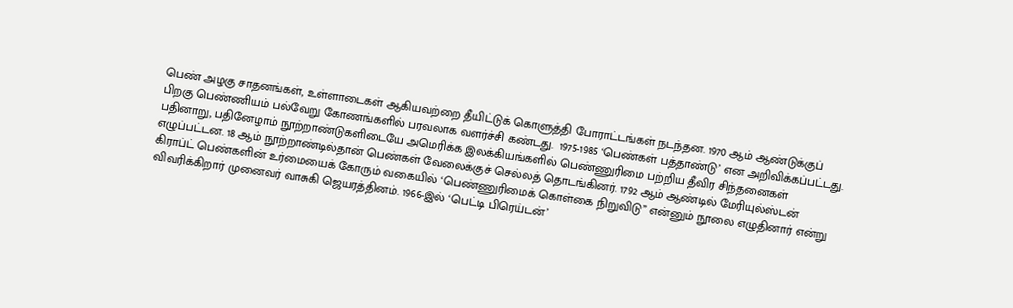பெண் அழகு சாதனங்கள், உள்ளாடைகள் ஆகியவற்றை தீயிட்டுக் கொளுத்தி போராட்டங்கள் நடந்தன. 1970 ஆம் ஆண்டுக்குப் பிறகு பெண்ணியம் பல்வேறு கோணங்களில் பரவலாக வளர்ச்சி கண்டது.  1975-1985 ‘பெண்கள் பத்தாண்டு’ என அறிவிக்கப்பட்டது.  பதினாறு, பதினேழாம் நூற்றாண்டுகளிடையே அமெரிக்க இலக்கியங்களில் பெண்ணுரிமை பற்றிய தீவிர சிந்தனைகள் எழுப்பட்டன. 18 ஆம் நூற்றாண்டில்தான் பெண்கள் வேலைக்குச் செல்லத் தொடங்கினர். 1792 ஆம் ஆண்டில் மேரியுல்ஸ்டன் கிராப்ட் பெண்களின் உர்மையைக் கோரும் வகையில் ‘பெண்ணுரிமைக் கொள்கை நிறுவிடு” என்னும் நூலை எழுதினார் என்று விவரிக்கிறார் முனைவர் வாசுகி ஜெயரத்தினம். 1966-இல் ‘பெட்டி பிரெய்டன்’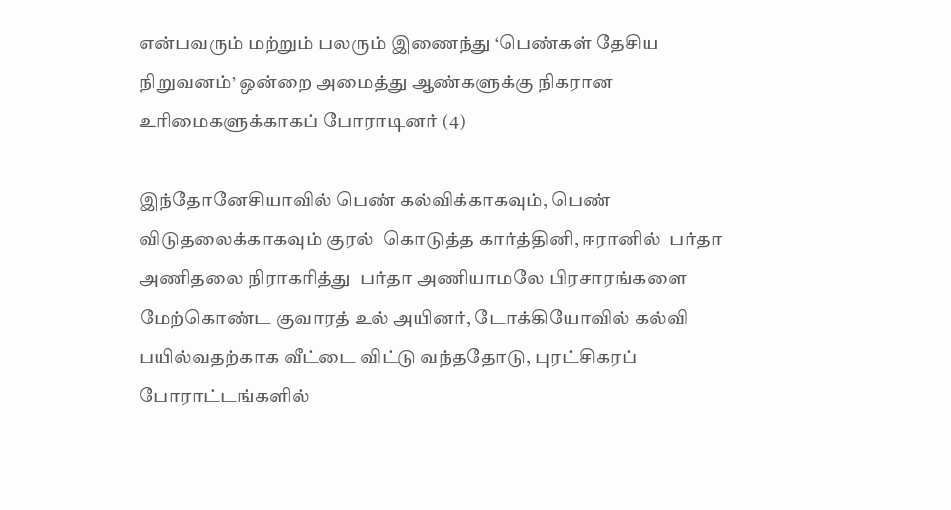என்பவரும் மற்றும் பலரும் இணைந்து ‘பெண்கள் தேசிய நிறுவனம்’ ஒன்றை அமைத்து ஆண்களுக்கு நிகரான உரிமைகளுக்காகப் போராடினர் (4)

இந்தோனேசியாவில் பெண் கல்விக்காகவும், பெண் விடுதலைக்காகவும் குரல்  கொடுத்த கார்த்தினி, ஈரானில்  பர்தா அணிதலை நிராகரித்து  பர்தா அணியாமலே பிரசாரங்களை  மேற்கொண்ட குவாரத் உல் அயினர், டோக்கியோவில் கல்வி பயில்வதற்காக வீட்டை விட்டு வந்ததோடு, புரட்சிகரப் போராட்டங்களில்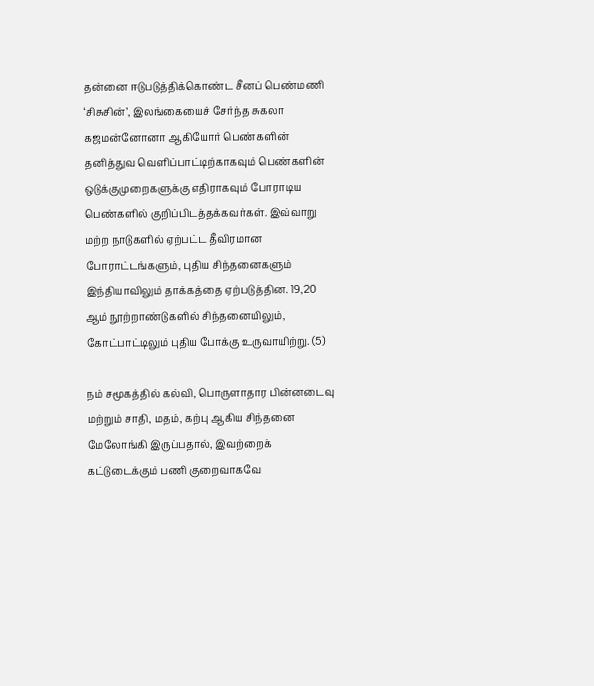தன்னை ஈடுபடுத்திக்கொண்ட சீனப் பெண்மணி ‘சிசுசின்’, இலங்கையைச் சேர்ந்த சுகலா கஜமன்னோனா ஆகியோர் பெண்களின் தனித்துவ வெளிப்பாட்டிற்காகவும் பெண்களின் ஒடுக்குமுறைகளுக்கு எதிராகவும் போராடிய பெண்களில் குறிப்பிடத்தக்கவர்கள். இவ்வாறு மற்ற நாடுகளில் ஏற்பட்ட தீவிரமான போராட்டங்களும், புதிய சிந்தனைகளும் இந்தியாவிலும் தாக்கத்தை ஏற்படுத்தின. 19,20 ஆம் நூற்றாண்டுகளில் சிந்தனையிலும், கோட்பாட்டிலும் புதிய போக்கு உருவாயிற்று. (5)

நம் சமூகத்தில் கல்வி, பொருளாதார பின்னடைவு மற்றும் சாதி, மதம், கற்பு ஆகிய சிந்தனை மேலோங்கி இருப்பதால், இவற்றைக் கட்டுடைக்கும் பணி குறைவாகவே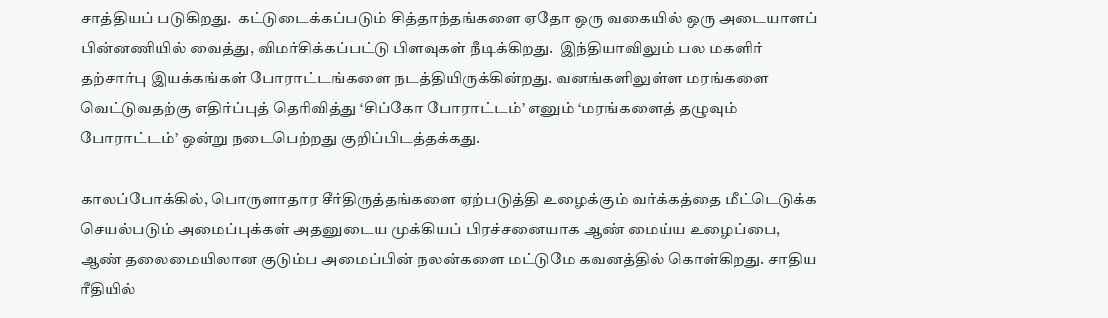சாத்தியப் படுகிறது.  கட்டுடைக்கப்படும் சித்தாந்தங்களை ஏதோ ஒரு வகையில் ஒரு அடையாளப் பின்னணியில் வைத்து, விமர்சிக்கப்பட்டு பிளவுகள் நீடிக்கிறது.  இந்தியாவிலும் பல மகளிர் தற்சார்பு இயக்கங்கள் போராட்டங்களை நடத்தியிருக்கின்றது. வனங்களிலுள்ள மரங்களை வெட்டுவதற்கு எதிர்ப்புத் தெரிவித்து ‘சிப்கோ போராட்டம்’ எனும் ‘மரங்களைத் தழுவும் போராட்டம்’ ஒன்று நடைபெற்றது குறிப்பிடத்தக்கது.

காலப்போக்கில், பொருளாதார சீர்திருத்தங்களை ஏற்படுத்தி உழைக்கும் வர்க்கத்தை மீட்டெடுக்க செயல்படும் அமைப்புக்கள் அதனுடைய முக்கியப் பிரச்சனையாக ஆண் மைய்ய உழைப்பை, ஆண் தலைமையிலான குடும்ப அமைப்பின் நலன்களை மட்டுமே கவனத்தில் கொள்கிறது. சாதிய ரீதியில்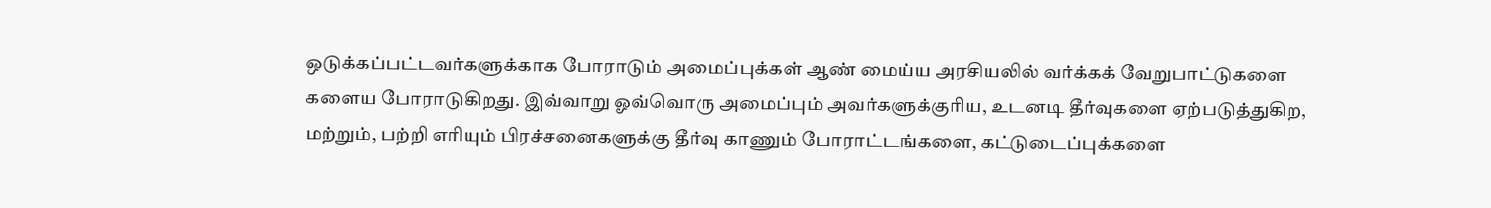ஒடுக்கப்பட்டவர்களுக்காக போராடும் அமைப்புக்கள் ஆண் மைய்ய அரசியலில் வர்க்கக் வேறுபாட்டுகளை களைய போராடுகிறது. இவ்வாறு ஓவ்வொரு அமைப்பும் அவர்களுக்குரிய, உடனடி தீர்வுகளை ஏற்படுத்துகிற, மற்றும், பற்றி எரியும் பிரச்சனைகளுக்கு தீர்வு காணும் போராட்டங்களை, கட்டுடைப்புக்களை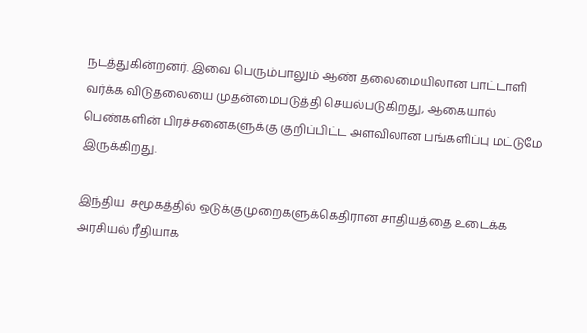நடத்துகின்றனர். இவை பெரும்பாலும் ஆண் தலைமையிலான பாட்டாளி வர்க்க விடுதலையை முதன்மைபடுத்தி செயல்படுகிறது, ஆகையால் பெண்களின் பிரச்சனைகளுக்கு குறிப்பிட்ட அளவிலான பங்களிப்பு மட்டுமே இருக்கிறது.

இந்திய  சமூகத்தில் ஒடுக்குமுறைகளுக்கெதிரான சாதியத்தை உடைக்க அரசியல் ரீதியாக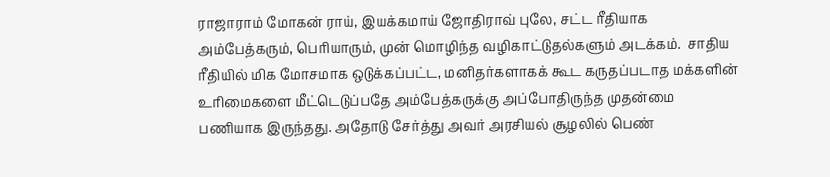ராஜாராம் மோகன் ராய், இயக்கமாய் ஜோதிராவ் புலே, சட்ட ரீதியாக அம்பேத்கரும், பெரியாரும், முன் மொழிந்த வழிகாட்டுதல்களும் அடக்கம்.  சாதிய ரீதியில் மிக மோசமாக ஒடுக்கப்பட்ட, மனிதர்களாகக் கூட கருதப்படாத மக்களின் உரிமைகளை மீட்டெடுப்பதே அம்பேத்கருக்கு அப்போதிருந்த முதன்மை பணியாக இருந்தது. அதோடு சேர்த்து அவர் அரசியல் சூழலில் பெண்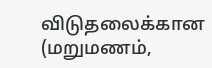விடுதலைக்கான (மறுமணம்,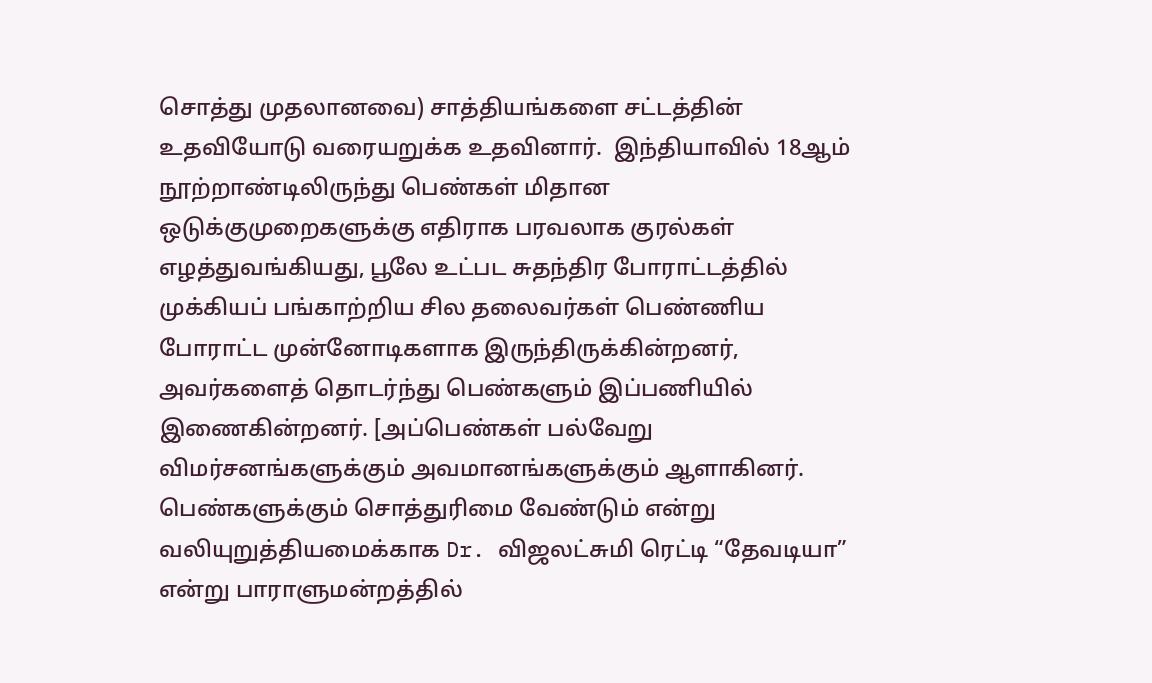சொத்து முதலானவை) சாத்தியங்களை சட்டத்தின் உதவியோடு வரையறுக்க உதவினார்.  இந்தியாவில் 18ஆம் நூற்றாண்டிலிருந்து பெண்கள் மிதான ஒடுக்குமுறைகளுக்கு எதிராக பரவலாக குரல்கள் எழத்துவங்கியது, பூலே உட்பட சுதந்திர போராட்டத்தில் முக்கியப் பங்காற்றிய சில தலைவர்கள் பெண்ணிய போராட்ட முன்னோடிகளாக இருந்திருக்கின்றனர், அவர்களைத் தொடர்ந்து பெண்களும் இப்பணியில் இணைகின்றனர். [அப்பெண்கள் பல்வேறு விமர்சனங்களுக்கும் அவமானங்களுக்கும் ஆளாகினர். பெண்களுக்கும் சொத்துரிமை வேண்டும் என்று வலியுறுத்தியமைக்காக Dr. விஜலட்சுமி ரெட்டி “தேவடியா” என்று பாராளுமன்றத்தில்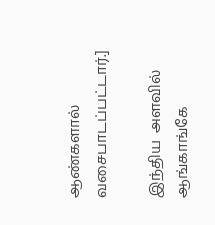ஆண்களால் வசைபாடப்பட்டார்.]

இந்திய  அளவில் ஆங்காங்கே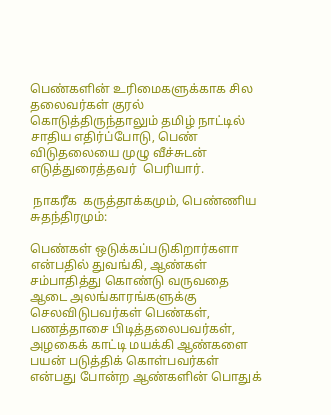பெண்களின் உரிமைகளுக்காக சில தலைவர்கள் குரல் கொடுத்திருந்தாலும் தமிழ் நாட்டில் சாதிய எதிர்ப்போடு, பெண் விடுதலையை முழு வீச்சுடன் எடுத்துரைத்தவர்  பெரியார்.

 நாகரீக  கருத்தாக்கமும், பெண்ணிய சுதந்திரமும்:

பெண்கள் ஒடுக்கப்படுகிறார்களா என்பதில் துவங்கி, ஆண்கள் சம்பாதித்து கொண்டு வருவதை ஆடை அலங்காரங்களுக்கு செலவிடுபவர்கள் பெண்கள், பணத்தாசை பிடித்தலைபவர்கள், அழகைக் காட்டி மயக்கி ஆண்களை பயன் படுத்திக் கொள்பவர்கள் என்பது போன்ற ஆண்களின் பொதுக்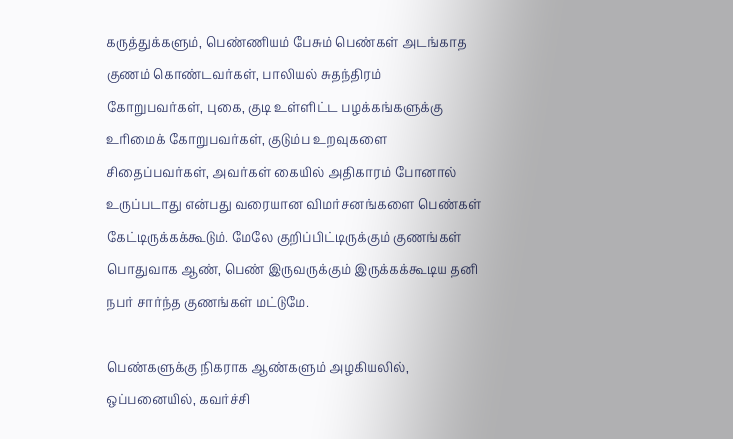கருத்துக்களும், பெண்ணியம் பேசும் பெண்கள் அடங்காத குணம் கொண்டவர்கள், பாலியல் சுதந்திரம் கோறுபவர்கள், புகை, குடி உள்ளிட்ட பழக்கங்களுக்கு உரிமைக் கோறுபவர்கள், குடும்ப உறவுகளை சிதைப்பவர்கள், அவர்கள் கையில் அதிகாரம் போனால் உருப்படாது என்பது வரையான விமர்சனங்களை பெண்கள் கேட்டிருக்கக்கூடும். மேலே குறிப்பிட்டிருக்கும் குணங்கள் பொதுவாக ஆண், பெண் இருவருக்கும் இருக்கக்கூடிய தனி நபர் சார்ந்த குணங்கள் மட்டுமே.

பெண்களுக்கு நிகராக ஆண்களும் அழகியலில், ஒப்பனையில், கவர்ச்சி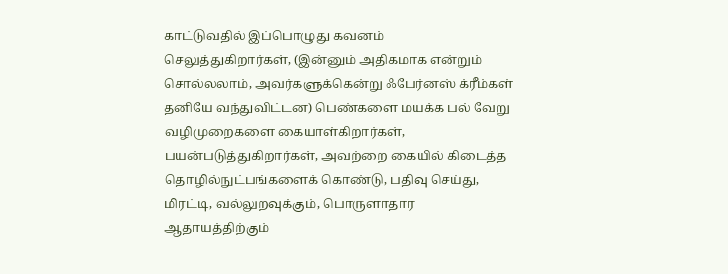காட்டுவதில் இப்பொழுது கவனம் செலுத்துகிறார்கள், (இன்னும் அதிகமாக என்றும் சொல்லலாம், அவர்களுக்கென்று ஃபேர்னஸ் க்ரீம்கள் தனியே வந்துவிட்டன) பெண்களை மயக்க பல் வேறு வழிமுறைகளை கையாள்கிறார்கள், பயன்படுத்துகிறார்கள், அவற்றை கையில் கிடைத்த தொழில்நுட்பங்களைக் கொண்டு, பதிவு செய்து, மிரட்டி, வல்லுறவுக்கும், பொருளாதார ஆதாயத்திற்கும்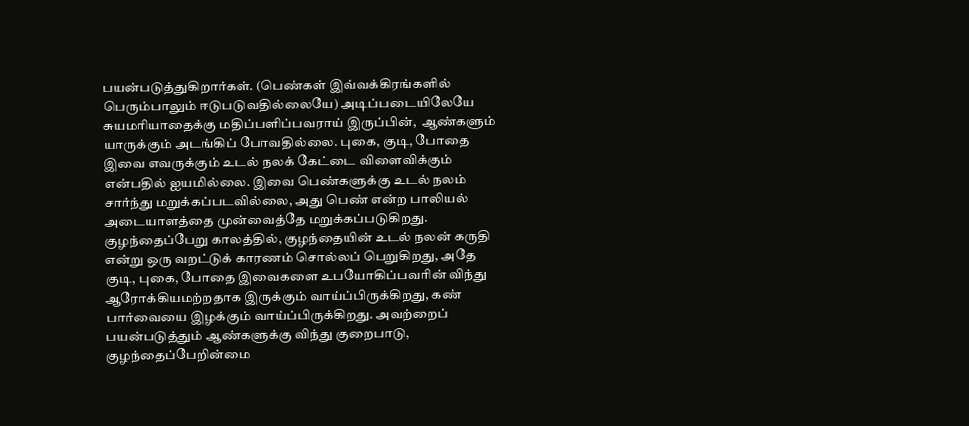பயன்படுத்துகிறார்கள். (பெண்கள் இவ்வக்கிரங்களில் பெரும்பாலும் ஈடுபடுவதில்லையே) அடிப்படையிலேயே சுயமரியாதைக்கு மதிப்பளிப்பவராய் இருப்பின்,  ஆண்களும் யாருக்கும் அடங்கிப் போவதில்லை. புகை, குடி, போதை இவை எவருக்கும் உடல் நலக் கேட்டை விளைவிக்கும் என்பதில் ஐயமில்லை. இவை பெண்களுக்கு உடல் நலம் சார்ந்து மறுக்கப்படவில்லை, அது பெண் என்ற பாலியல் அடையாளத்தை முன்வைத்தே மறுக்கப்படுகிறது. குழந்தைப்பேறு காலத்தில், குழந்தையின் உடல் நலன் கருதி என்று ஒரு வறட்டுக் காரணம் சொல்லப் பெறுகிறது, அதே குடி, புகை, போதை இவைகளை உபயோகிப்பவரின் விந்து ஆரோக்கியமற்றதாக இருக்கும் வாய்ப்பிருக்கிறது, கண் பார்வையை இழக்கும் வாய்ப்பிருக்கிறது. அவற்றைப் பயன்படுத்தும் ஆண்களுக்கு விந்து குறைபாடு, குழந்தைப்பேறின்மை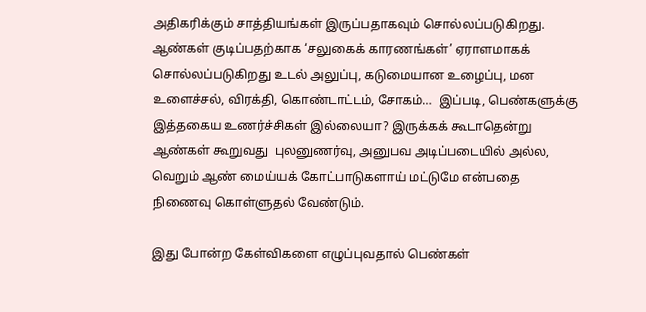அதிகரிக்கும் சாத்தியங்கள் இருப்பதாகவும் சொல்லப்படுகிறது. ஆண்கள் குடிப்பதற்காக ‘சலுகைக் காரணங்கள்’ ஏராளமாகக் சொல்லப்படுகிறது உடல் அலுப்பு, கடுமையான உழைப்பு, மன உளைச்சல், விரக்தி, கொண்டாட்டம், சோகம்…  இப்படி, பெண்களுக்கு இத்தகைய உணர்ச்சிகள் இல்லையா? இருக்கக் கூடாதென்று ஆண்கள் கூறுவது  புலனுணர்வு, அனுபவ அடிப்படையில் அல்ல, வெறும் ஆண் மைய்யக் கோட்பாடுகளாய் மட்டுமே என்பதை நிணைவு கொள்ளுதல் வேண்டும்.

இது போன்ற கேள்விகளை எழுப்புவதால் பெண்கள்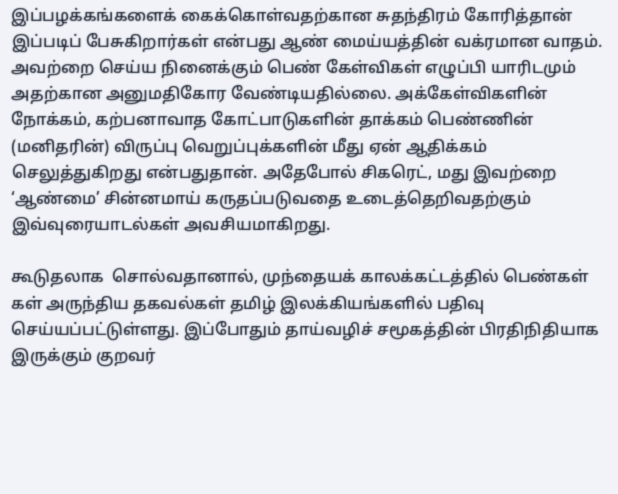இப்பழக்கங்களைக் கைக்கொள்வதற்கான சுதந்திரம் கோரித்தான் இப்படிப் பேசுகிறார்கள் என்பது ஆண் மைய்யத்தின் வக்ரமான வாதம். அவற்றை செய்ய நினைக்கும் பெண் கேள்விகள் எழுப்பி யாரிடமும் அதற்கான அனுமதிகோர வேண்டியதில்லை. அக்கேள்விகளின் நோக்கம், கற்பனாவாத கோட்பாடுகளின் தாக்கம் பெண்ணின் (மனிதரின்) விருப்பு வெறுப்புக்களின் மீது ஏன் ஆதிக்கம் செலுத்துகிறது என்பதுதான். அதேபோல் சிகரெட், மது இவற்றை ‘ஆண்மை’ சின்னமாய் கருதப்படுவதை உடைத்தெறிவதற்கும் இவ்வுரையாடல்கள் அவசியமாகிறது.

கூடுதலாக  சொல்வதானால், முந்தையக் காலக்கட்டத்தில் பெண்கள் கள் அருந்திய தகவல்கள் தமிழ் இலக்கியங்களில் பதிவு செய்யப்பட்டுள்ளது. இப்போதும் தாய்வழிச் சமூகத்தின் பிரதிநிதியாக இருக்கும் குறவர்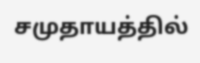சமுதாயத்தில்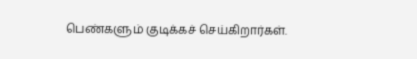பெண்களும் குடிக்கச் செய்கிறார்கள்.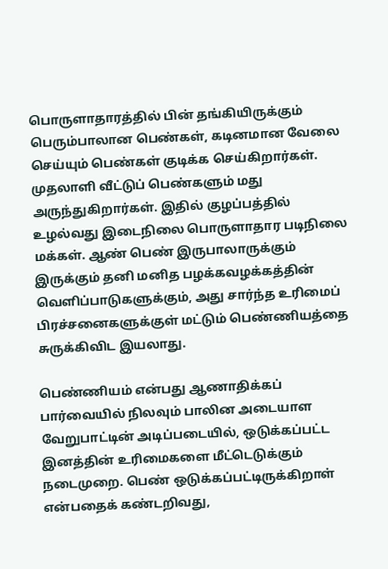பொருளாதாரத்தில் பின் தங்கியிருக்கும் பெரும்பாலான பெண்கள், கடினமான வேலை செய்யும் பெண்கள் குடிக்க செய்கிறார்கள். முதலாளி வீட்டுப் பெண்களும் மது அருந்துகிறார்கள். இதில் குழப்பத்தில் உழல்வது இடைநிலை பொருளாதார படிநிலை மக்கள். ஆண் பெண் இருபாலாருக்கும் இருக்கும் தனி மனித பழக்கவழக்கத்தின் வெளிப்பாடுகளுக்கும், அது சார்ந்த உரிமைப் பிரச்சனைகளுக்குள் மட்டும் பெண்ணியத்தை சுருக்கிவிட இயலாது.

பெண்ணியம் என்பது ஆணாதிக்கப் பார்வையில் நிலவும் பாலின அடையாள வேறுபாட்டின் அடிப்படையில், ஒடுக்கப்பட்ட இனத்தின் உரிமைகளை மீட்டெடுக்கும் நடைமுறை. பெண் ஒடுக்கப்பட்டிருக்கிறாள் என்பதைக் கண்டறிவது,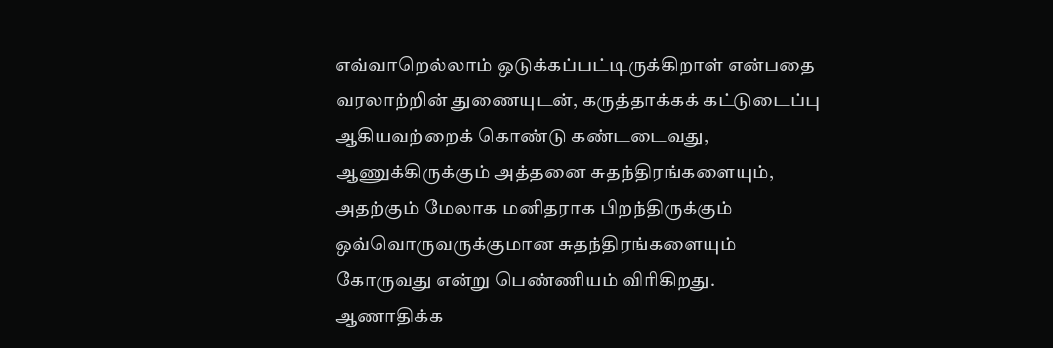எவ்வாறெல்லாம் ஒடுக்கப்பட்டிருக்கிறாள் என்பதை வரலாற்றின் துணையுடன், கருத்தாக்கக் கட்டுடைப்பு ஆகியவற்றைக் கொண்டு கண்டடைவது, ஆணுக்கிருக்கும் அத்தனை சுதந்திரங்களையும், அதற்கும் மேலாக மனிதராக பிறந்திருக்கும் ஒவ்வொருவருக்குமான சுதந்திரங்களையும் கோருவது என்று பெண்ணியம் விரிகிறது. ஆணாதிக்க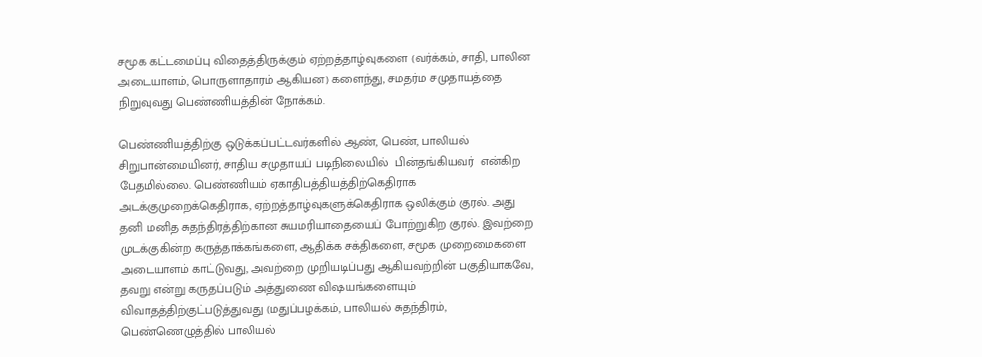சமூக கட்டமைப்பு விதைத்திருக்கும் ஏற்றத்தாழ்வுகளை (வர்க்கம், சாதி, பாலின அடையாளம், பொருளாதாரம் ஆகியன) களைந்து, சமதர்ம சமுதாயத்தை நிறுவுவது பெண்ணியத்தின் நோக்கம்.

பெண்ணியத்திற்கு ஒடுக்கப்பட்டவர்களில் ஆண், பெண், பாலியல் சிறுபான்மையினர், சாதிய சமுதாயப் படிநிலையில்  பின்தங்கியவர்  என்கிற பேதமில்லை. பெண்ணியம் ஏகாதிபத்தியத்திற்கெதிராக அடக்குமுறைக்கெதிராக, ஏற்றத்தாழ்வுகளுக்கெதிராக ஒலிக்கும் குரல். அது தனி மனித சுதந்திரத்திற்கான சுயமரியாதையைப் போற்றுகிற குரல். இவற்றை முடக்குகின்ற கருத்தாக்கங்களை, ஆதிக்க சக்திகளை, சமூக முறைமைகளை அடையாளம் காட்டுவது, அவற்றை முறியடிப்பது ஆகியவற்றின் பகுதியாகவே, தவறு என்று கருதப்படும் அத்துணை விஷயங்களையும் விவாதத்திற்குட்படுத்துவது (மதுப்பழக்கம், பாலியல் சுதந்திரம், பெண்ணெழுத்தில் பாலியல்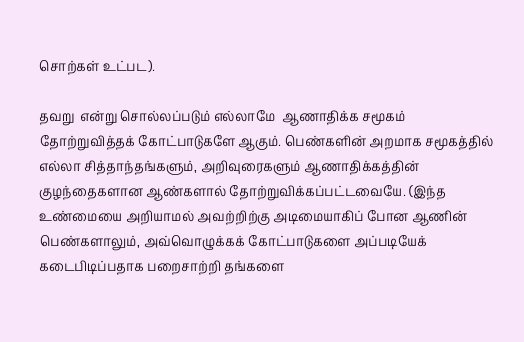சொற்கள் உட்பட).

தவறு  என்று சொல்லப்படும் எல்லாமே  ஆணாதிக்க சமூகம் தோற்றுவித்தக் கோட்பாடுகளே ஆகும். பெண்களின் அறமாக சமூகத்தில் எல்லா சித்தாந்தங்களும், அறிவுரைகளும் ஆணாதிக்கத்தின் குழந்தைகளான ஆண்களால் தோற்றுவிக்கப்பட்டவையே. (இந்த உண்மையை அறியாமல் அவற்றிற்கு அடிமையாகிப் போன ஆணின் பெண்களாலும், அவ்வொழுக்கக் கோட்பாடுகளை அப்படியேக் கடைபிடிப்பதாக பறைசாற்றி தங்களை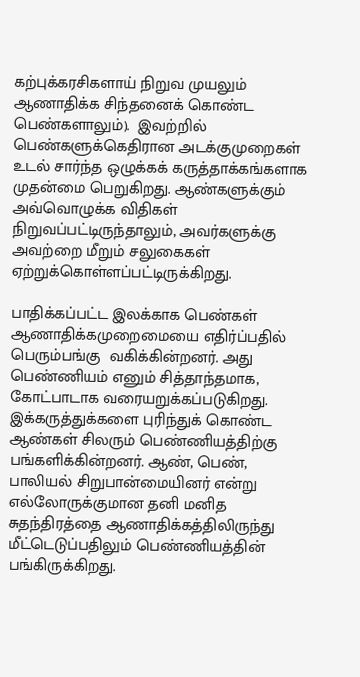கற்புக்கரசிகளாய் நிறுவ முயலும் ஆணாதிக்க சிந்தனைக் கொண்ட பெண்களாலும்).  இவற்றில் பெண்களுக்கெதிரான அடக்குமுறைகள் உடல் சார்ந்த ஒழுக்கக் கருத்தாக்கங்களாக முதன்மை பெறுகிறது. ஆண்களுக்கும் அவ்வொழுக்க விதிகள் நிறுவப்பட்டிருந்தாலும், அவர்களுக்கு அவற்றை மீறும் சலுகைகள் ஏற்றுக்கொள்ளப்பட்டிருக்கிறது.

பாதிக்கப்பட்ட இலக்காக பெண்கள் ஆணாதிக்கமுறைமையை எதிர்ப்பதில் பெரும்பங்கு  வகிக்கின்றனர். அது பெண்ணியம் எனும் சித்தாந்தமாக, கோட்பாடாக வரையறுக்கப்படுகிறது. இக்கருத்துக்களை புரிந்துக் கொண்ட ஆண்கள் சிலரும் பெண்ணியத்திற்கு பங்களிக்கின்றனர். ஆண், பெண், பாலியல் சிறுபான்மையினர் என்று எல்லோருக்குமான தனி மனித சுதந்திரத்தை ஆணாதிக்கத்திலிருந்து மீட்டெடுப்பதிலும் பெண்ணியத்தின் பங்கிருக்கிறது.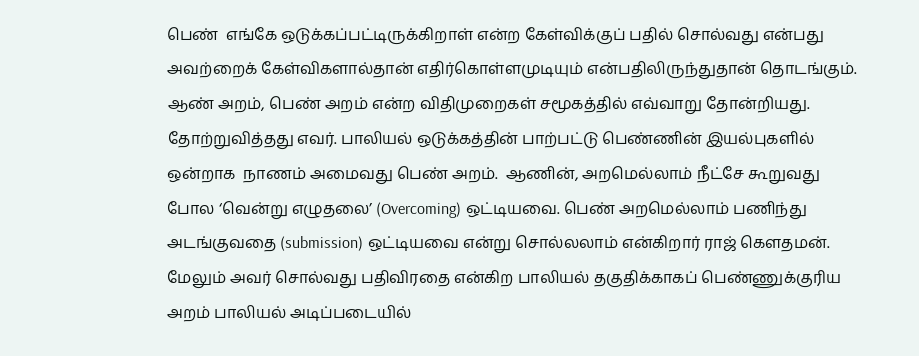பெண்  எங்கே ஒடுக்கப்பட்டிருக்கிறாள் என்ற கேள்விக்குப் பதில் சொல்வது என்பது அவற்றைக் கேள்விகளால்தான் எதிர்கொள்ளமுடியும் என்பதிலிருந்துதான் தொடங்கும். ஆண் அறம், பெண் அறம் என்ற விதிமுறைகள் சமூகத்தில் எவ்வாறு தோன்றியது.  தோற்றுவித்தது எவர். பாலியல் ஒடுக்கத்தின் பாற்பட்டு பெண்ணின் இயல்புகளில் ஒன்றாக  நாணம் அமைவது பெண் அறம்.  ஆணின், அறமெல்லாம் நீட்சே கூறுவது போல ‘வென்று எழுதலை’ (Overcoming) ஒட்டியவை. பெண் அறமெல்லாம் பணிந்து அடங்குவதை (submission) ஒட்டியவை என்று சொல்லலாம் என்கிறார் ராஜ் கௌதமன். மேலும் அவர் சொல்வது பதிவிரதை என்கிற பாலியல் தகுதிக்காகப் பெண்ணுக்குரிய அறம் பாலியல் அடிப்படையில்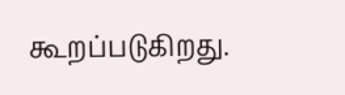கூறப்படுகிறது.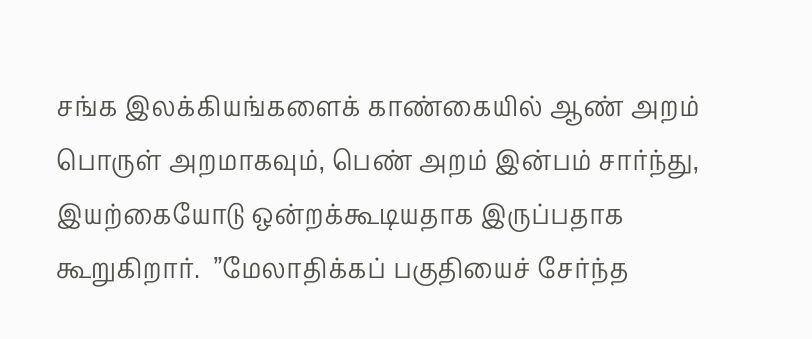சங்க இலக்கியங்களைக் காண்கையில் ஆண் அறம் பொருள் அறமாகவும், பெண் அறம் இன்பம் சார்ந்து, இயற்கையோடு ஒன்றக்கூடியதாக இருப்பதாக கூறுகிறார்.  ”மேலாதிக்கப் பகுதியைச் சேர்ந்த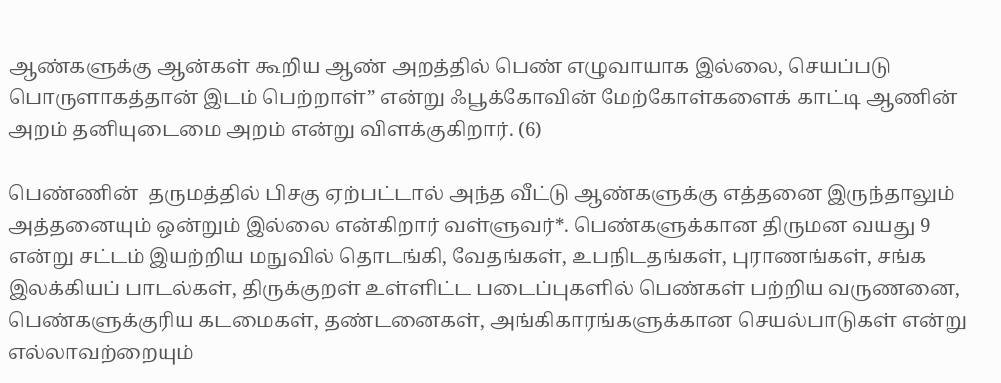ஆண்களுக்கு ஆன்கள் கூறிய ஆண் அறத்தில் பெண் எழுவாயாக இல்லை, செயப்படு பொருளாகத்தான் இடம் பெற்றாள்” என்று ஃபூக்கோவின் மேற்கோள்களைக் காட்டி ஆணின் அறம் தனியுடைமை அறம் என்று விளக்குகிறார். (6)

பெண்ணின்  தருமத்தில் பிசகு ஏற்பட்டால் அந்த வீட்டு ஆண்களுக்கு எத்தனை இருந்தாலும் அத்தனையும் ஒன்றும் இல்லை என்கிறார் வள்ளுவர்*. பெண்களுக்கான திருமன வயது 9 என்று சட்டம் இயற்றிய மநுவில் தொடங்கி, வேதங்கள், உபநிடதங்கள், புராணங்கள், சங்க இலக்கியப் பாடல்கள், திருக்குறள் உள்ளிட்ட படைப்புகளில் பெண்கள் பற்றிய வருணனை, பெண்களுக்குரிய கடமைகள், தண்டனைகள், அங்கிகாரங்களுக்கான செயல்பாடுகள் என்று எல்லாவற்றையும்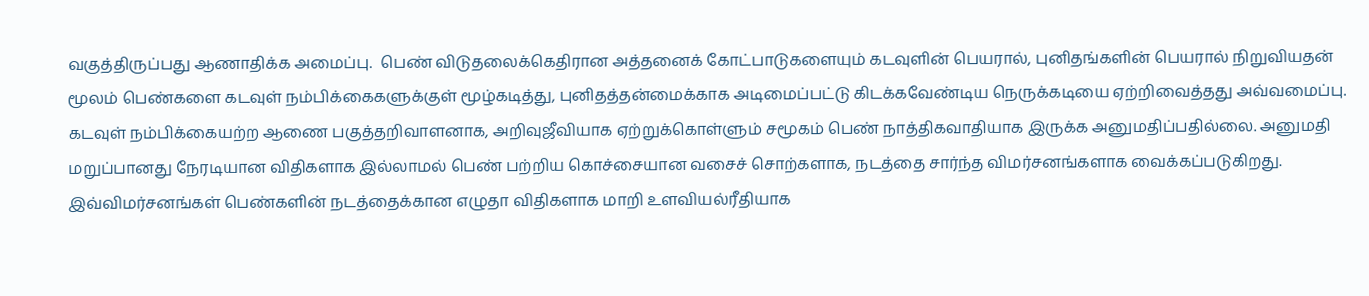வகுத்திருப்பது ஆணாதிக்க அமைப்பு.  பெண் விடுதலைக்கெதிரான அத்தனைக் கோட்பாடுகளையும் கடவுளின் பெயரால், புனிதங்களின் பெயரால் நிறுவியதன் மூலம் பெண்களை கடவுள் நம்பிக்கைகளுக்குள் மூழ்கடித்து, புனிதத்தன்மைக்காக அடிமைப்பட்டு கிடக்கவேண்டிய நெருக்கடியை ஏற்றிவைத்தது அவ்வமைப்பு. கடவுள் நம்பிக்கையற்ற ஆணை பகுத்தறிவாளனாக, அறிவுஜீவியாக ஏற்றுக்கொள்ளும் சமூகம் பெண் நாத்திகவாதியாக இருக்க அனுமதிப்பதில்லை. அனுமதி மறுப்பானது நேரடியான விதிகளாக இல்லாமல் பெண் பற்றிய கொச்சையான வசைச் சொற்களாக, நடத்தை சார்ந்த விமர்சனங்களாக வைக்கப்படுகிறது. இவ்விமர்சனங்கள் பெண்களின் நடத்தைக்கான எழுதா விதிகளாக மாறி உளவியல்ரீதியாக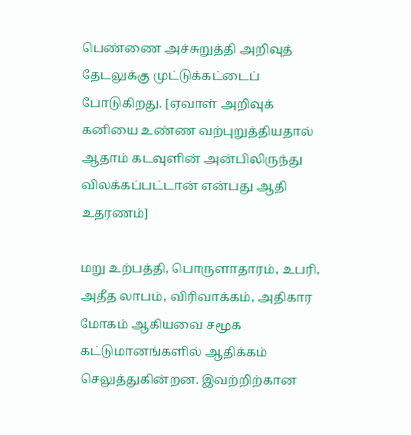பெண்ணை அச்சுறுத்தி அறிவுத் தேடலுக்கு முட்டுக்கட்டைப் போடுகிறது. [ஏவாள் அறிவுக் கனியை உண்ண வற்புறுத்தியதால் ஆதாம் கடவுளின் அன்பிலிருந்து விலக்கப்பட்டான் என்பது ஆதி உதரணம்]

மறு உற்பத்தி, பொருளாதாரம், உபரி, அதீத லாபம், விரிவாக்கம், அதிகார மோகம் ஆகியவை சமூக கட்டுமானங்களில் ஆதிக்கம் செலுத்துகின்றன. இவற்றிற்கான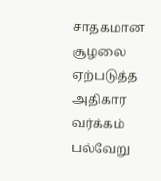சாதகமான சூழலை ஏற்படுத்த அதிகார வர்க்கம் பல்வேறு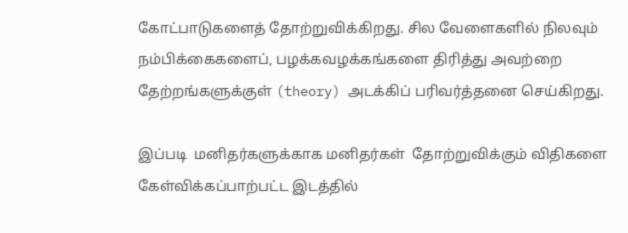கோட்பாடுகளைத் தோற்றுவிக்கிறது. சில வேளைகளில் நிலவும் நம்பிக்கைகளைப், பழக்கவழக்கங்களை திரித்து அவற்றை தேற்றங்களுக்குள் (theory) அடக்கிப் பரிவர்த்தனை செய்கிறது.

இப்படி  மனிதர்களுக்காக மனிதர்கள்  தோற்றுவிக்கும் விதிகளை கேள்விக்கப்பாற்பட்ட இடத்தில்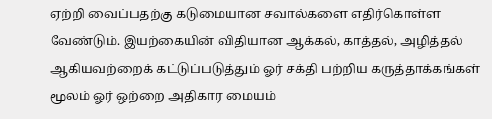ஏற்றி வைப்பதற்கு கடுமையான சவால்களை எதிர்கொள்ள வேண்டும். இயற்கையின் விதியான ஆக்கல், காத்தல், அழித்தல் ஆகியவற்றைக் கட்டுப்படுத்தும் ஓர் சக்தி பற்றிய கருத்தாக்கங்கள் மூலம் ஓர் ஒற்றை அதிகார மையம்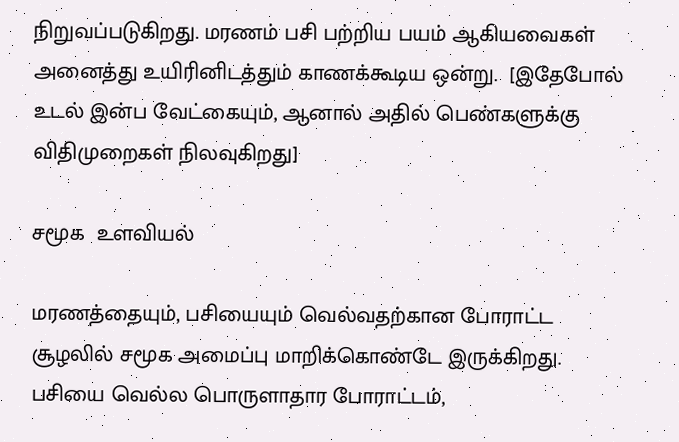நிறுவப்படுகிறது. மரணம் பசி பற்றிய பயம் ஆகியவைகள் அனைத்து உயிரினிடத்தும் காணக்கூடிய ஒன்று.  [இதேபோல் உடல் இன்ப வேட்கையும், ஆனால் அதில் பெண்களுக்கு விதிமுறைகள் நிலவுகிறது]

சமூக  உளவியல்

மரணத்தையும், பசியையும் வெல்வதற்கான போராட்ட சூழலில் சமூக அமைப்பு மாறிக்கொண்டே இருக்கிறது. பசியை வெல்ல பொருளாதார போராட்டம்,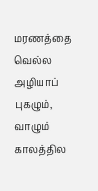மரணத்தை வெல்ல அழியாப் புகழும், வாழும் காலத்தில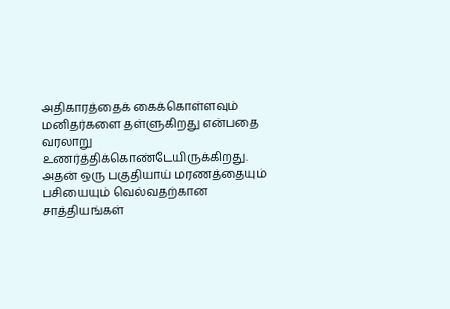அதிகாரத்தைக் கைக்கொள்ளவும் மனிதர்களை தள்ளுகிறது என்பதை வரலாறு உணர்த்திக்கொண்டேயிருக்கிறது. அதன் ஒரு பகுதியாய் மரணத்தையும் பசியையும் வெல்வதற்கான சாத்தியங்கள்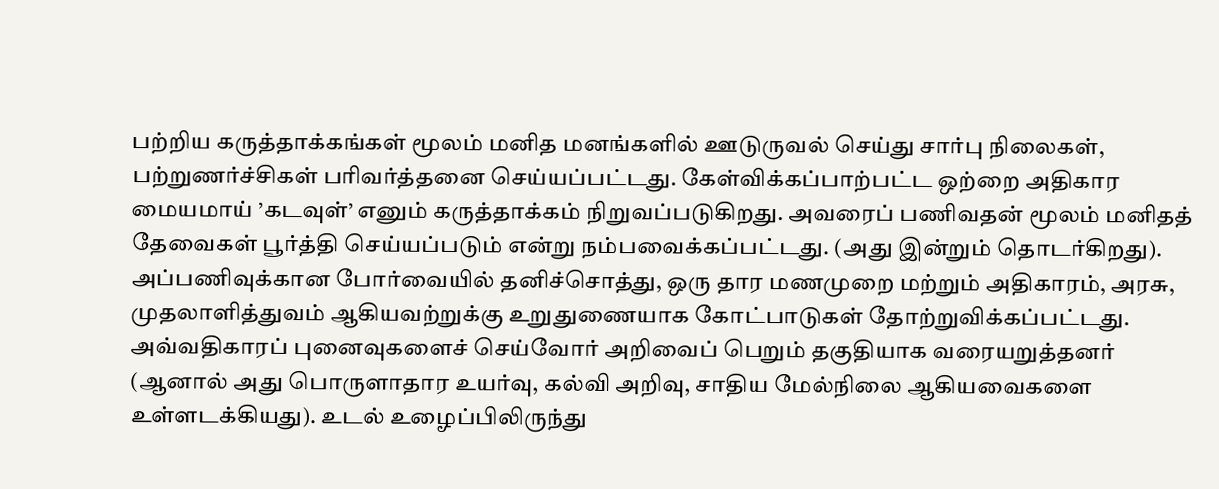பற்றிய கருத்தாக்கங்கள் மூலம் மனித மனங்களில் ஊடுருவல் செய்து சார்பு நிலைகள், பற்றுணர்ச்சிகள் பரிவர்த்தனை செய்யப்பட்டது. கேள்விக்கப்பாற்பட்ட ஒற்றை அதிகார மையமாய் ’கடவுள்’ எனும் கருத்தாக்கம் நிறுவப்படுகிறது. அவரைப் பணிவதன் மூலம் மனிதத் தேவைகள் பூர்த்தி செய்யப்படும் என்று நம்பவைக்கப்பட்டது. (அது இன்றும் தொடர்கிறது).  அப்பணிவுக்கான போர்வையில் தனிச்சொத்து, ஒரு தார மணமுறை மற்றும் அதிகாரம், அரசு, முதலாளித்துவம் ஆகியவற்றுக்கு உறுதுணையாக கோட்பாடுகள் தோற்றுவிக்கப்பட்டது. அவ்வதிகாரப் புனைவுகளைச் செய்வோர் அறிவைப் பெறும் தகுதியாக வரையறுத்தனர் (ஆனால் அது பொருளாதார உயர்வு, கல்வி அறிவு, சாதிய மேல்நிலை ஆகியவைகளை உள்ளடக்கியது). உடல் உழைப்பிலிருந்து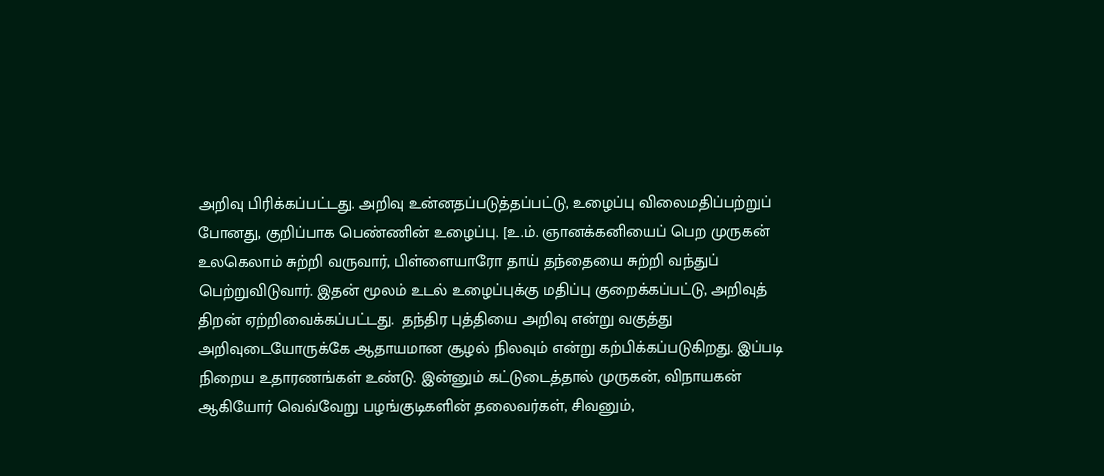அறிவு பிரிக்கப்பட்டது. அறிவு உன்னதப்படுத்தப்பட்டு, உழைப்பு விலைமதிப்பற்றுப் போனது, குறிப்பாக பெண்ணின் உழைப்பு. [உ.ம். ஞானக்கனியைப் பெற முருகன் உலகெலாம் சுற்றி வருவார், பிள்ளையாரோ தாய் தந்தையை சுற்றி வந்துப் பெற்றுவிடுவார். இதன் மூலம் உடல் உழைப்புக்கு மதிப்பு குறைக்கப்பட்டு, அறிவுத் திறன் ஏற்றிவைக்கப்பட்டது.  தந்திர புத்தியை அறிவு என்று வகுத்து அறிவுடையோருக்கே ஆதாயமான சூழல் நிலவும் என்று கற்பிக்கப்படுகிறது. இப்படி நிறைய உதாரணங்கள் உண்டு. இன்னும் கட்டுடைத்தால் முருகன், விநாயகன் ஆகியோர் வெவ்வேறு பழங்குடிகளின் தலைவர்கள், சிவனும்,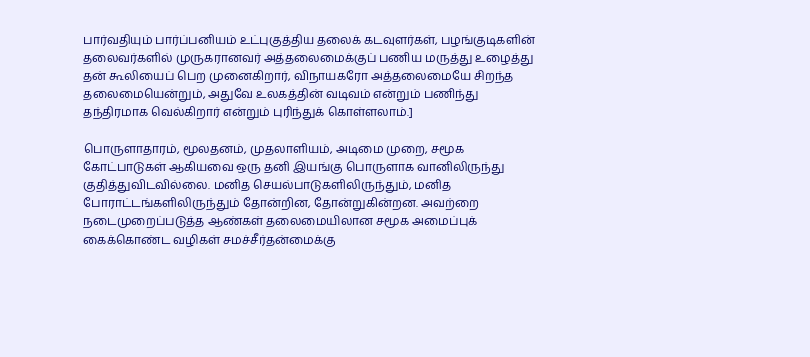பார்வதியும் பார்ப்பனியம் உட்புகுத்திய தலைக் கடவுளர்கள், பழங்குடிகளின் தலைவர்களில் முருகரானவர் அத்தலைமைக்குப் பணிய மருத்து உழைத்து தன் கூலியைப் பெற முனைகிறார், விநாயகரோ அத்தலைமையே சிறந்த தலைமையென்றும், அதுவே உலகத்தின் வடிவம் என்றும் பணிந்து தந்திரமாக வெல்கிறார் என்றும் புரிந்துக் கொள்ளலாம்.]

பொருளாதாரம், மூலதனம், முதலாளியம், அடிமை முறை, சமூக கோட்பாடுகள் ஆகியவை ஒரு தனி இயங்கு பொருளாக வானிலிருந்து குதித்துவிடவில்லை. மனித செயல்பாடுகளிலிருந்தும், மனித போராட்டங்களிலிருந்தும் தோன்றின, தோன்றுகின்றன. அவற்றை நடைமுறைப்படுத்த ஆண்கள் தலைமையிலான சமூக அமைப்புக் கைக்கொண்ட வழிகள் சமச்சீர்தன்மைக்கு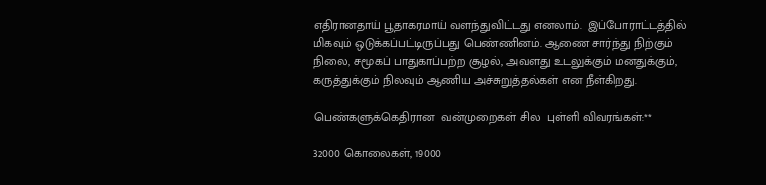எதிரானதாய் பூதாகரமாய் வளந்துவிட்டது எனலாம்.  இப்போராட்டத்தில் மிகவும் ஒடுக்கப்பட்டிருப்பது பெண்ணினம். ஆணை சார்ந்து நிற்கும் நிலை, சமூகப் பாதுகாப்பற்ற சூழல், அவளது உடலுக்கும் மனதுக்கும், கருத்துக்கும் நிலவும் ஆணிய அச்சுறுத்தல்கள் என நீள்கிறது.

பெண்களுக்கெதிரான  வன்முறைகள் சில  புள்ளி விவரங்கள்:**

32000 கொலைகள், 19000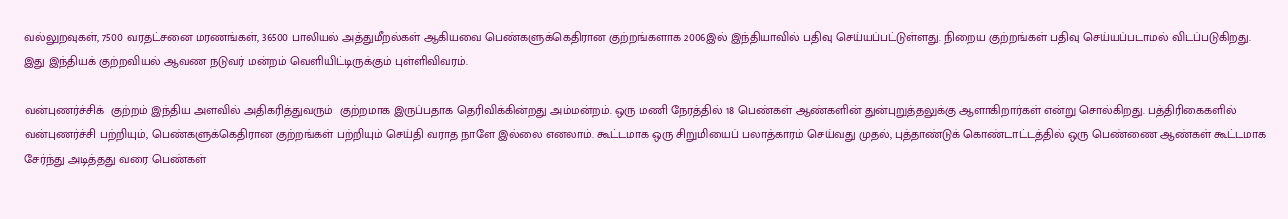வல்லுறவுகள், 7500 வரதட்சனை மரணங்கள், 36500 பாலியல் அத்துமீறல்கள் ஆகியவை பெண்களுக்கெதிரான குற்றங்களாக 2006இல் இந்தியாவில் பதிவு செய்யப்பட்டுள்ளது. நிறைய குற்றங்கள் பதிவு செய்யப்படாமல் விடப்படுகிறது. இது இந்தியக் குற்றவியல் ஆவண நடுவர் மன்றம் வெளியிட்டிருக்கும் புள்ளிவிவரம்.

வன்புணர்ச்சிக்  குற்றம் இந்திய அளவில் அதிகரித்துவரும்  குற்றமாக இருப்பதாக தெரிவிக்கின்றது அம்மன்றம். ஒரு மணி நேரத்தில் 18 பெண்கள் ஆண்களின் துன்புறுத்தலுக்கு ஆளாகிறார்கள் என்று சொல்கிறது. பத்திரிகைகளில் வன்புணர்ச்சி பற்றியும், பெண்களுக்கெதிரான குற்றங்கள் பற்றியும் செய்தி வராத நாளே இல்லை எனலாம். கூட்டமாக ஒரு சிறுமியைப் பலாத்காரம் செய்வது முதல், புத்தாண்டுக் கொண்டாட்டத்தில் ஒரு பெண்ணை ஆண்கள் கூட்டமாக சேர்ந்து அடித்தது வரை பெண்கள்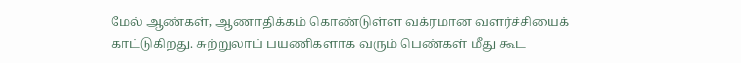மேல் ஆண்கள், ஆணாதிக்கம் கொண்டுள்ள வக்ரமான வளர்ச்சியைக் காட்டுகிறது. சுற்றுலாப் பயணிகளாக வரும் பெண்கள் மீது கூட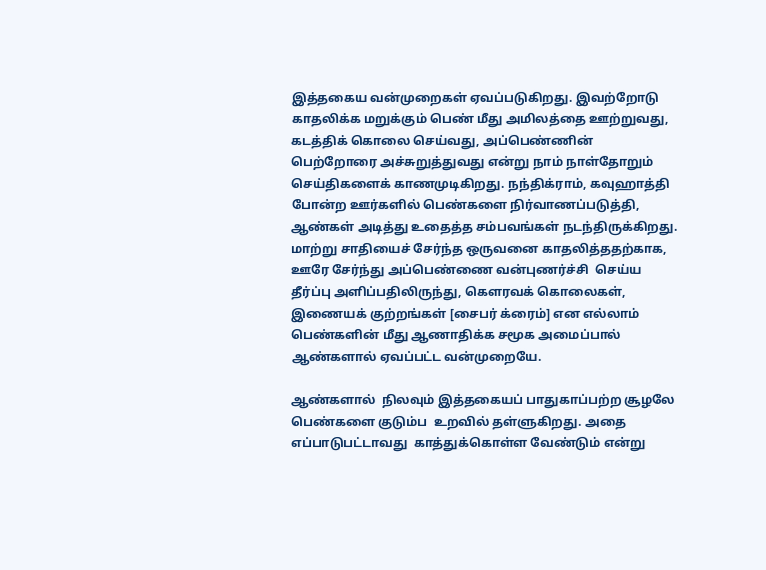இத்தகைய வன்முறைகள் ஏவப்படுகிறது. இவற்றோடு காதலிக்க மறுக்கும் பெண் மீது அமிலத்தை ஊற்றுவது, கடத்திக் கொலை செய்வது, அப்பெண்ணின் பெற்றோரை அச்சுறுத்துவது என்று நாம் நாள்தோறும் செய்திகளைக் காணமுடிகிறது. நந்திக்ராம், கவுஹாத்தி போன்ற ஊர்களில் பெண்களை நிர்வாணப்படுத்தி, ஆண்கள் அடித்து உதைத்த சம்பவங்கள் நடந்திருக்கிறது. மாற்று சாதியைச் சேர்ந்த ஒருவனை காதலித்ததற்காக, ஊரே சேர்ந்து அப்பெண்ணை வன்புணர்ச்சி  செய்ய தீர்ப்பு அளிப்பதிலிருந்து, கௌரவக் கொலைகள், இணையக் குற்றங்கள் [சைபர் க்ரைம்] என எல்லாம் பெண்களின் மீது ஆணாதிக்க சமூக அமைப்பால் ஆண்களால் ஏவப்பட்ட வன்முறையே.

ஆண்களால்  நிலவும் இத்தகையப் பாதுகாப்பற்ற சூழலே பெண்களை குடும்ப  உறவில் தள்ளுகிறது. அதை எப்பாடுபட்டாவது  காத்துக்கொள்ள வேண்டும் என்று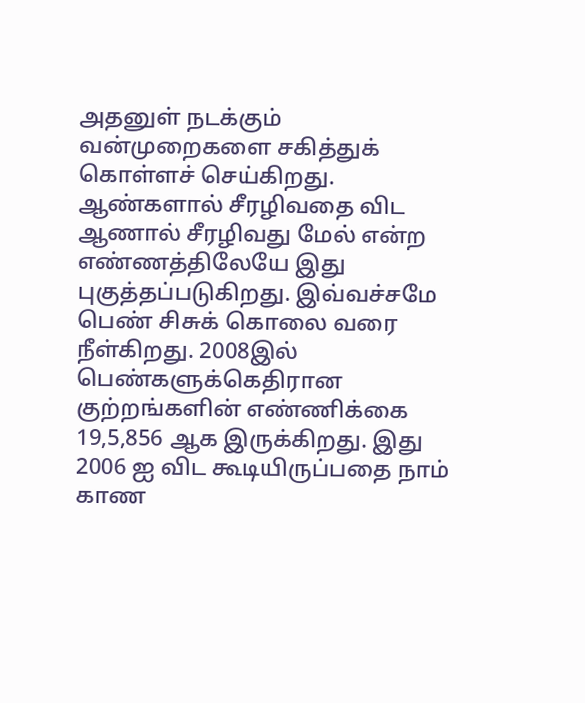அதனுள் நடக்கும் வன்முறைகளை சகித்துக் கொள்ளச் செய்கிறது. ஆண்களால் சீரழிவதை விட ஆணால் சீரழிவது மேல் என்ற எண்ணத்திலேயே இது புகுத்தப்படுகிறது. இவ்வச்சமே பெண் சிசுக் கொலை வரை நீள்கிறது. 2008இல் பெண்களுக்கெதிரான குற்றங்களின் எண்ணிக்கை 19,5,856 ஆக இருக்கிறது. இது 2006 ஐ விட கூடியிருப்பதை நாம் காண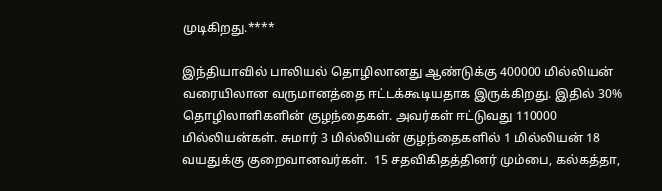முடிகிறது.****

இந்தியாவில் பாலியல் தொழிலானது ஆண்டுக்கு 400000 மில்லியன் வரையிலான வருமானத்தை ஈட்டக்கூடியதாக இருக்கிறது. இதில் 30% தொழிலாளிகளின் குழந்தைகள். அவர்கள் ஈட்டுவது 110000 மில்லியன்கள். சுமார் 3 மில்லியன் குழந்தைகளில் 1 மில்லியன் 18 வயதுக்கு குறைவானவர்கள்.  15 சதவிகிதத்தினர் மும்பை, கல்கத்தா,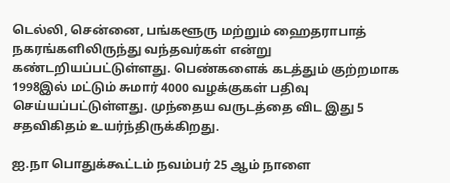டெல்லி, சென்னை, பங்களூரு மற்றும் ஹைதராபாத் நகரங்களிலிருந்து வந்தவர்கள் என்று கண்டறியப்பட்டுள்ளது. பெண்களைக் கடத்தும் குற்றமாக 1998இல் மட்டும் சுமார் 4000 வழக்குகள் பதிவு செய்யப்பட்டுள்ளது. முந்தைய வருடத்தை விட இது 5 சதவிகிதம் உயர்ந்திருக்கிறது.

ஐ.நா பொதுக்கூட்டம் நவம்பர் 25 ஆம் நாளை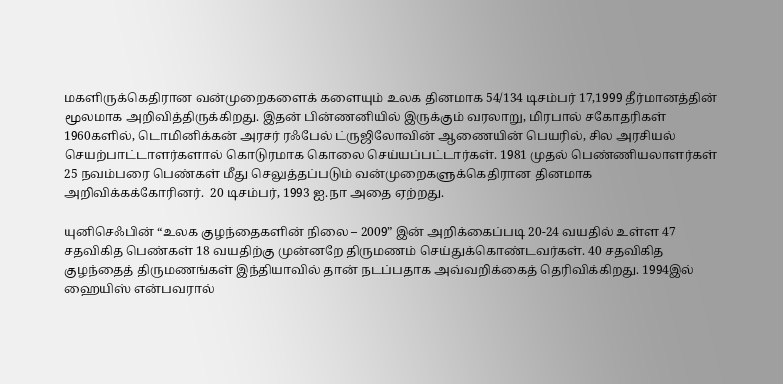மகளிருக்கெதிரான வன்முறைகளைக் களையும் உலக தினமாக 54/134 டிசம்பர் 17,1999 தீர்மானத்தின் மூலமாக அறிவித்திருக்கிறது. இதன் பின்ணனியில் இருக்கும் வரலாறு, மிரபால் சகோதரிகள் 1960களில், டொமினிக்கன் அரசர் ரஃபேல் ட்ருஜிலோவின் ஆணையின் பெயரில், சில அரசியல் செயற்பாட்டாளர்களால் கொடுரமாக கொலை செய்யப்பட்டார்கள். 1981 முதல் பெண்ணியலாளர்கள் 25 நவம்பரை பெண்கள் மீது செலுத்தப்படும் வன்முறைகளுக்கெதிரான தினமாக அறிவிக்கக்கோரினர்.  20 டிசம்பர், 1993 ஐ.நா அதை ஏற்றது.

யுனிசெஃபின் “உலக குழந்தைகளின் நிலை – 2009” இன் அறிக்கைப்படி 20-24 வயதில் உள்ள 47 சதவிகித பெண்கள் 18 வயதிற்கு முன்னறே திருமணம் செய்துக்கொண்டவர்கள். 40 சதவிகித குழந்தைத் திருமணங்கள் இந்தியாவில் தான் நடப்பதாக அவ்வறிக்கைத் தெரிவிக்கிறது. 1994இல் ஹையிஸ் என்பவரால்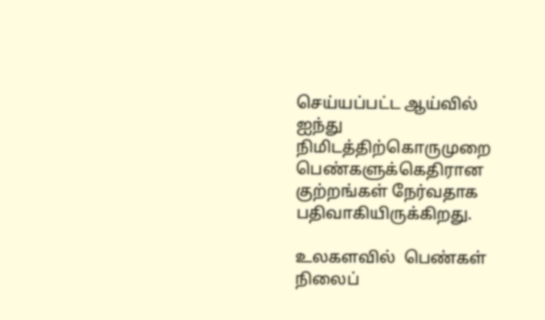செய்யப்பட்ட ஆய்வில் ஐந்து நிமிடத்திற்கொருமுறை பெண்களுக்கெதிரான குற்றங்கள் நேர்வதாக பதிவாகியிருக்கிறது.

உலகளவில்  பெண்கள் நிலைப்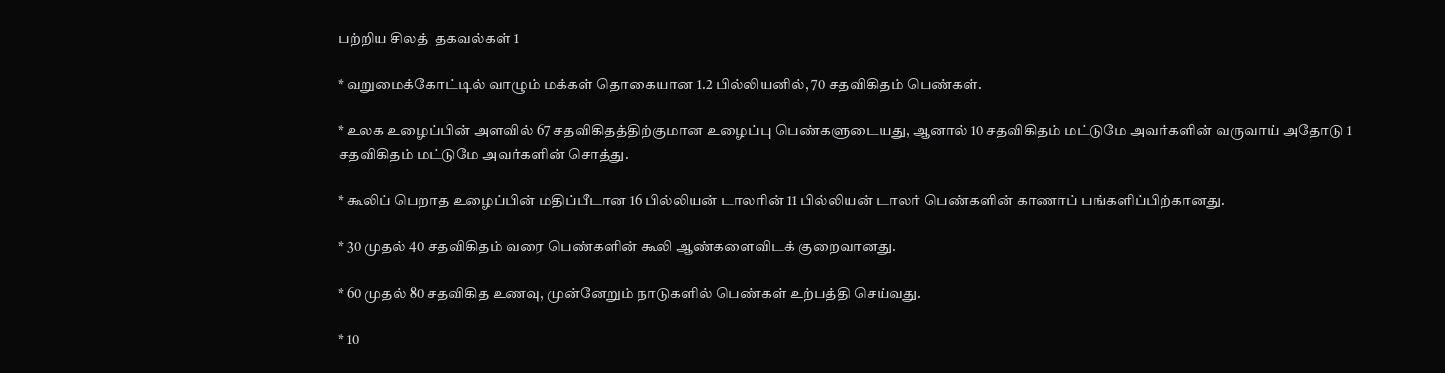பற்றிய சிலத்  தகவல்கள் 1

* வறுமைக்கோட்டில் வாழும் மக்கள் தொகையான 1.2 பில்லியனில், 70 சதவிகிதம் பெண்கள்.

* உலக உழைப்பின் அளவில் 67 சதவிகிதத்திற்குமான உழைப்பு பெண்களுடையது, ஆனால் 10 சதவிகிதம் மட்டுமே அவர்களின் வருவாய் அதோடு 1 சதவிகிதம் மட்டுமே அவர்களின் சொத்து.

* கூலிப் பெறாத உழைப்பின் மதிப்பீடான 16 பில்லியன் டாலரின் 11 பில்லியன் டாலர் பெண்களின் காணாப் பங்களிப்பிற்கானது.

* 30 முதல் 40 சதவிகிதம் வரை பெண்களின் கூலி ஆண்களைவிடக் குறைவானது.

* 60 முதல் 80 சதவிகித உணவு, முன்னேறும் நாடுகளில் பெண்கள் உற்பத்தி செய்வது.

* 10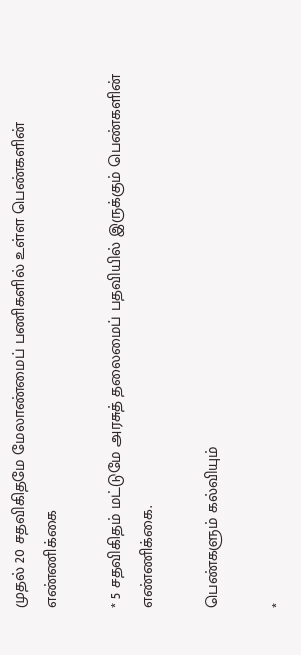முதல் 20 சதவிகிதமே மேலாண்மைப் பணிகளில் உள்ள பெண்களின் எண்ணிக்கை

* 5 சதவிகிதம் மட்டுமே அரசுத் தலைமைப் பதவியில் இருக்கும் பெண்களின் எண்ணிக்கை.

பெண்களும் கல்வியும்

*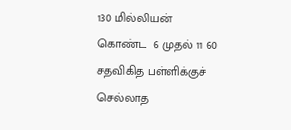130 மில்லியன் கொண்ட  6 முதல் 11 60 சதவிகித பள்ளிக்குச் செல்லாத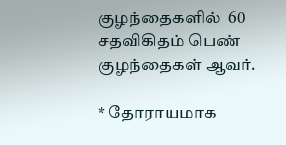குழந்தைகளில்  60 சதவிகிதம் பெண் குழந்தைகள் ஆவர்.

* தோராயமாக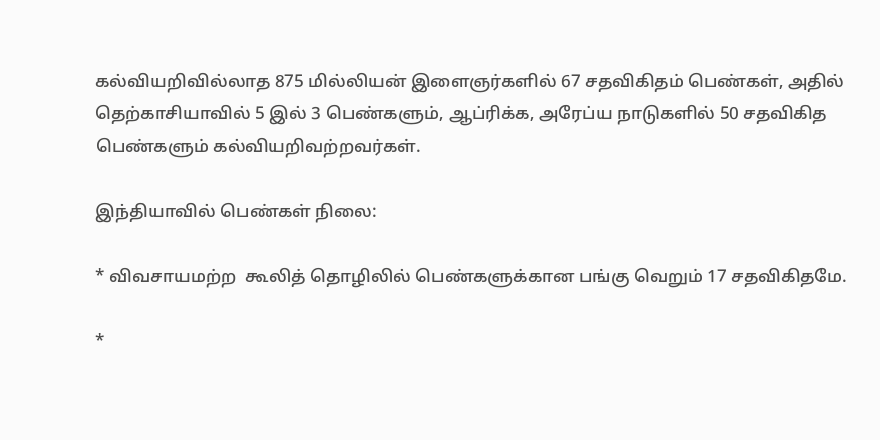கல்வியறிவில்லாத 875 மில்லியன் இளைஞர்களில் 67 சதவிகிதம் பெண்கள், அதில் தெற்காசியாவில் 5 இல் 3 பெண்களும், ஆப்ரிக்க, அரேப்ய நாடுகளில் 50 சதவிகித பெண்களும் கல்வியறிவற்றவர்கள்.

இந்தியாவில் பெண்கள் நிலை:

* விவசாயமற்ற  கூலித் தொழிலில் பெண்களுக்கான பங்கு வெறும் 17 சதவிகிதமே.

*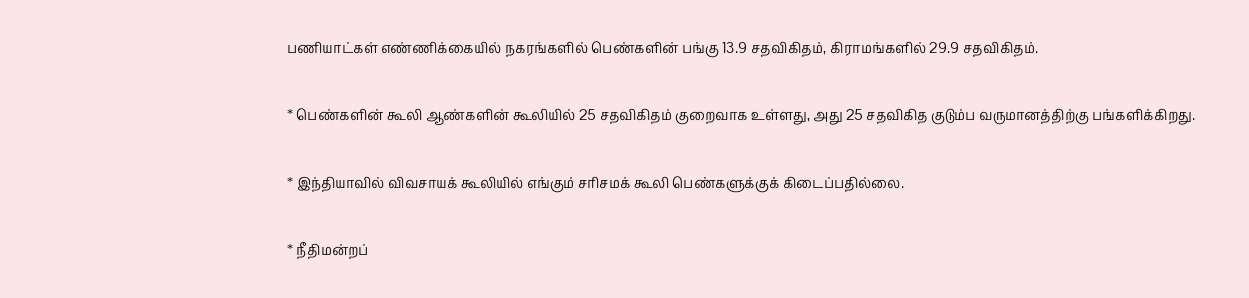பணியாட்கள் எண்ணிக்கையில் நகரங்களில் பெண்களின் பங்கு 13.9 சதவிகிதம், கிராமங்களில் 29.9 சதவிகிதம்.

* பெண்களின் கூலி ஆண்களின் கூலியில் 25 சதவிகிதம் குறைவாக உள்ளது, அது 25 சதவிகித குடும்ப வருமானத்திற்கு பங்களிக்கிறது.

* இந்தியாவில் விவசாயக் கூலியில் எங்கும் சரிசமக் கூலி பெண்களுக்குக் கிடைப்பதில்லை.

* நீதிமன்றப்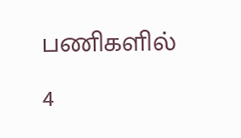பணிகளில் 4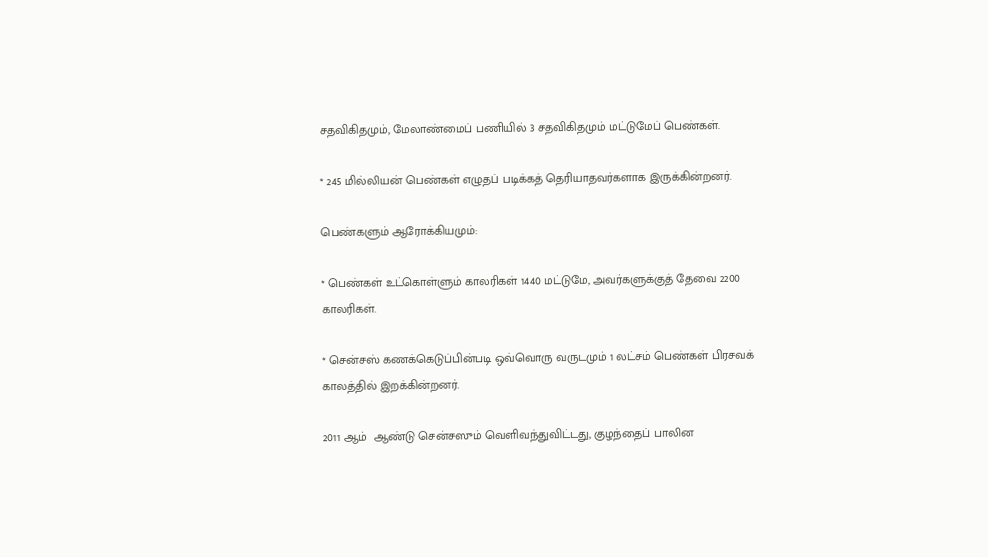சதவிகிதமும், மேலாண்மைப் பணியில் 3 சதவிகிதமும் மட்டுமேப் பெண்கள்.

* 245 மில்லியன் பெண்கள் எழுதப் படிக்கத் தெரியாதவர்களாக இருக்கின்றனர்.

பெண்களும் ஆரோக்கியமும்:

* பெண்கள் உட்கொள்ளும் காலரிகள் 1440 மட்டுமே, அவர்களுக்குத் தேவை 2200 காலரிகள்.

* சென்சஸ் கணக்கெடுப்பின்படி ஒவ்வொரு வருடமும் 1 லட்சம் பெண்கள் பிரசவக் காலத்தில் இறக்கின்றனர்.

2011 ஆம்  ஆண்டு சென்சஸும் வெளிவந்துவிட்டது, குழந்தைப் பாலின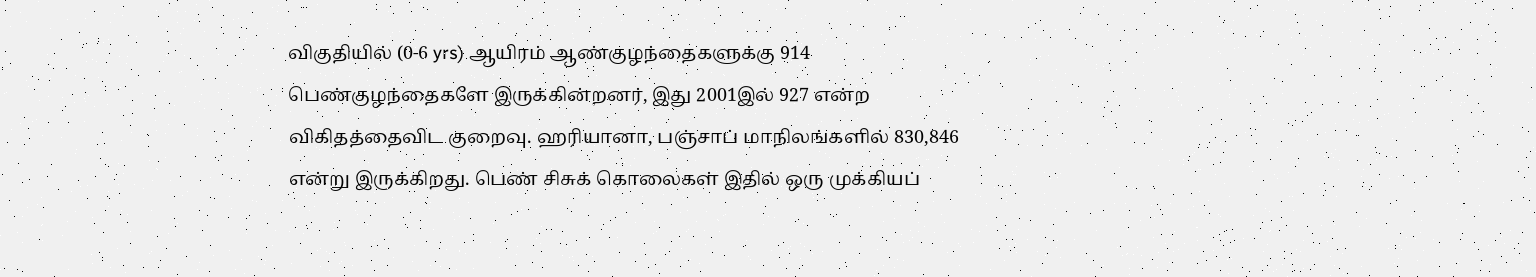விகுதியில் (0-6 yrs) ஆயிரம் ஆண்குழந்தைகளுக்கு 914 பெண்குழந்தைகளே இருக்கின்றனர், இது 2001இல் 927 என்ற விகிதத்தைவிட குறைவு. ஹரியானா, பஞ்சாப் மாநிலங்களில் 830,846 என்று இருக்கிறது. பெண் சிசுக் கொலைகள் இதில் ஒரு முக்கியப்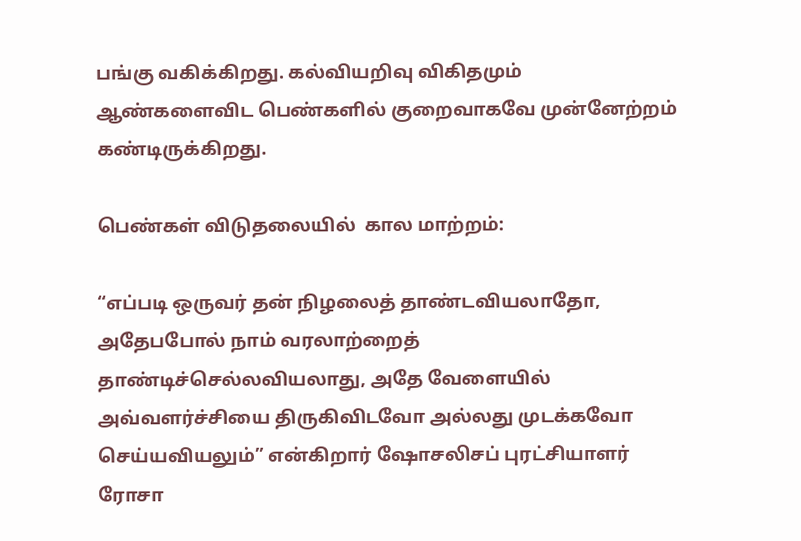பங்கு வகிக்கிறது. கல்வியறிவு விகிதமும் ஆண்களைவிட பெண்களில் குறைவாகவே முன்னேற்றம் கண்டிருக்கிறது.

பெண்கள் விடுதலையில்  கால மாற்றம்:

“எப்படி ஒருவர் தன் நிழலைத் தாண்டவியலாதோ, அதேபபோல் நாம் வரலாற்றைத் தாண்டிச்செல்லவியலாது, அதே வேளையில் அவ்வளர்ச்சியை திருகிவிடவோ அல்லது முடக்கவோ செய்யவியலும்” என்கிறார் ஷோசலிசப் புரட்சியாளர் ரோசா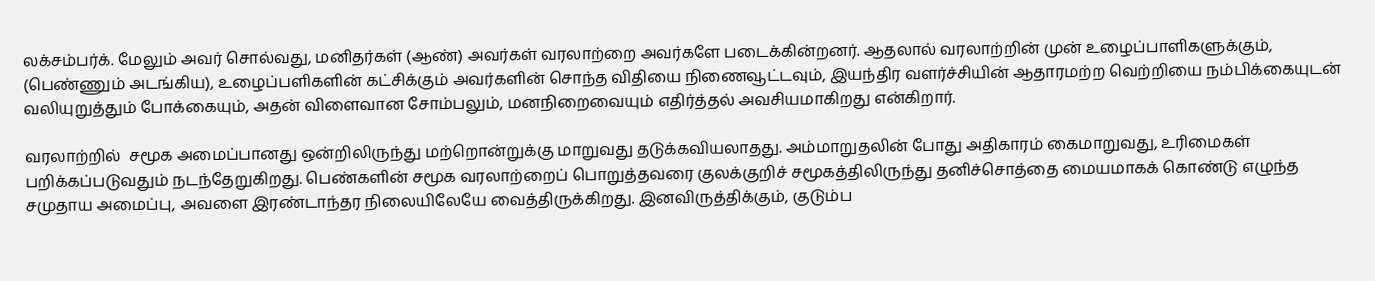லக்சம்பர்க். மேலும் அவர் சொல்வது, மனிதர்கள் (ஆண்) அவர்கள் வரலாற்றை அவர்களே படைக்கின்றனர். ஆதலால் வரலாற்றின் முன் உழைப்பாளிகளுக்கும், (பெண்ணும் அடங்கிய), உழைப்பளிகளின் கட்சிக்கும் அவர்களின் சொந்த விதியை நிணைவூட்டவும், இயந்திர வளர்ச்சியின் ஆதாரமற்ற வெற்றியை நம்பிக்கையுடன் வலியுறுத்தும் போக்கையும், அதன் விளைவான சோம்பலும், மனநிறைவையும் எதிர்த்தல் அவசியமாகிறது என்கிறார்.

வரலாற்றில்  சமூக அமைப்பானது ஒன்றிலிருந்து மற்றொன்றுக்கு மாறுவது தடுக்கவியலாதது. அம்மாறுதலின் போது அதிகாரம் கைமாறுவது, உரிமைகள் பறிக்கப்படுவதும் நடந்தேறுகிறது. பெண்களின் சமூக வரலாற்றைப் பொறுத்தவரை குலக்குறிச் சமூகத்திலிருந்து தனிச்சொத்தை மையமாகக் கொண்டு எழுந்த சமுதாய அமைப்பு, அவளை இரண்டாந்தர நிலையிலேயே வைத்திருக்கிறது. இனவிருத்திக்கும், குடும்ப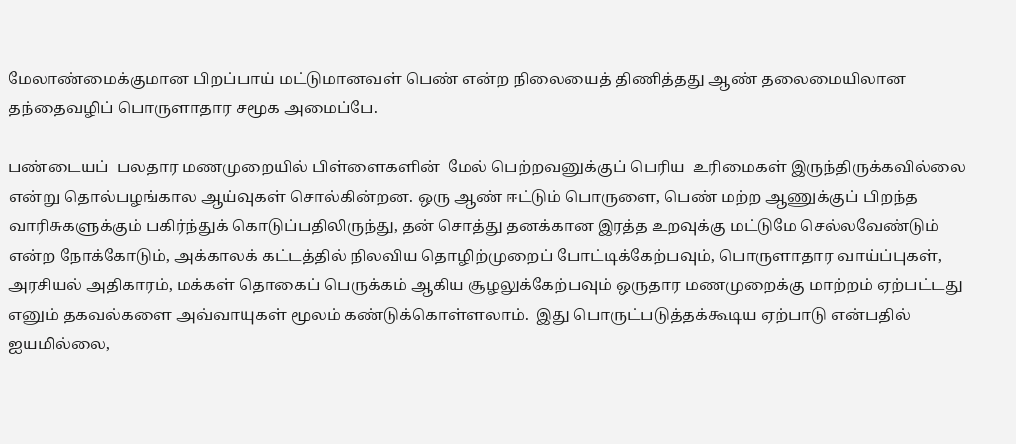மேலாண்மைக்குமான பிறப்பாய் மட்டுமானவள் பெண் என்ற நிலையைத் திணித்தது ஆண் தலைமையிலான தந்தைவழிப் பொருளாதார சமூக அமைப்பே.

பண்டையப்  பலதார மணமுறையில் பிள்ளைகளின்  மேல் பெற்றவனுக்குப் பெரிய  உரிமைகள் இருந்திருக்கவில்லை என்று தொல்பழங்கால ஆய்வுகள் சொல்கின்றன. ஒரு ஆண் ஈட்டும் பொருளை, பெண் மற்ற ஆணுக்குப் பிறந்த வாரிசுகளுக்கும் பகிர்ந்துக் கொடுப்பதிலிருந்து, தன் சொத்து தனக்கான இரத்த உறவுக்கு மட்டுமே செல்லவேண்டும் என்ற நோக்கோடும், அக்காலக் கட்டத்தில் நிலவிய தொழிற்முறைப் போட்டிக்கேற்பவும், பொருளாதார வாய்ப்புகள், அரசியல் அதிகாரம், மக்கள் தொகைப் பெருக்கம் ஆகிய சூழலுக்கேற்பவும் ஒருதார மணமுறைக்கு மாற்றம் ஏற்பட்டது எனும் தகவல்களை அவ்வாயுகள் மூலம் கண்டுக்கொள்ளலாம்.  இது பொருட்படுத்தக்கூடிய ஏற்பாடு என்பதில் ஐயமில்லை,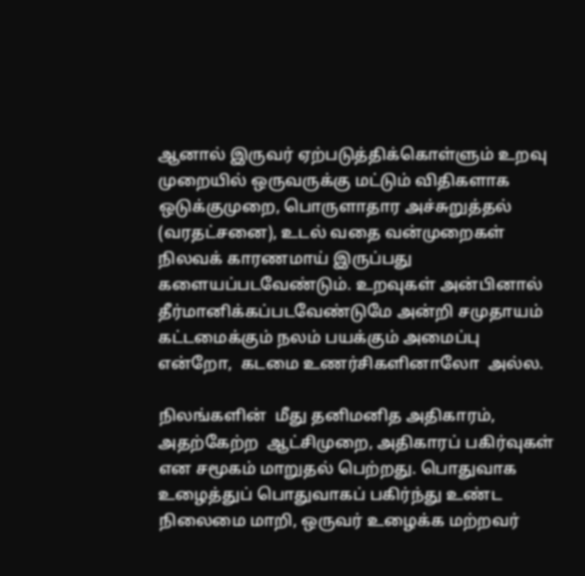ஆனால் இருவர் ஏற்படுத்திக்கொள்ளும் உறவு முறையில் ஒருவருக்கு மட்டும் விதிகளாக ஒடுக்குமுறை, பொருளாதார அச்சுறுத்தல் (வரதட்சனை), உடல் வதை வன்முறைகள் நிலவக் காரணமாய் இருப்பது களையப்படவேண்டும். உறவுகள் அன்பினால் தீர்மானிக்கப்படவேண்டுமே அன்றி சமுதாயம் கட்டமைக்கும் நலம் பயக்கும் அமைப்பு என்றோ,  கடமை உணர்சிகளினாலோ  அல்ல.

நிலங்களின்  மீது தனிமனித அதிகாரம், அதற்கேற்ற  ஆட்சிமுறை, அதிகாரப் பகிர்வுகள்  என சமூகம் மாறுதல் பெற்றது. பொதுவாக உழைத்துப் பொதுவாகப் பகிர்ந்து உண்ட நிலைமை மாறி, ஒருவர் உழைக்க மற்றவர்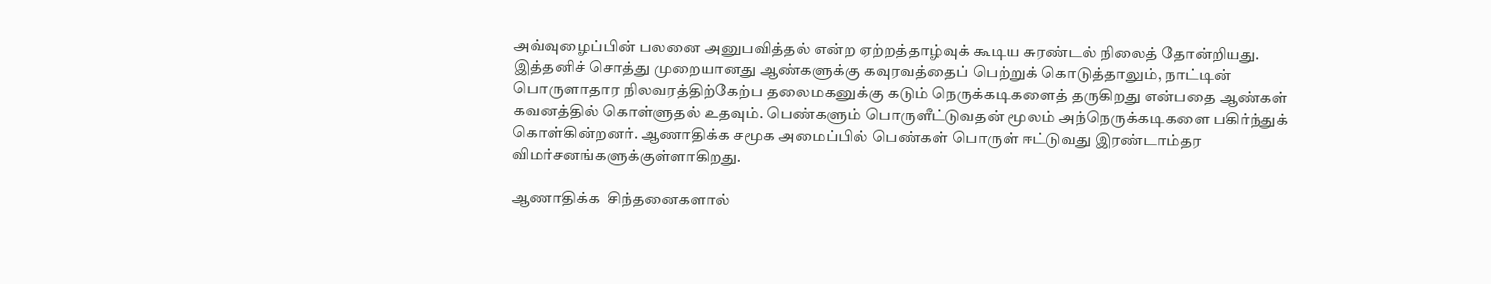அவ்வுழைப்பின் பலனை அனுபவித்தல் என்ற ஏற்றத்தாழ்வுக் கூடிய சுரண்டல் நிலைத் தோன்றியது. இத்தனிச் சொத்து முறையானது ஆண்களுக்கு கவுரவத்தைப் பெற்றுக் கொடுத்தாலும், நாட்டின் பொருளாதார நிலவரத்திற்கேற்ப தலைமகனுக்கு கடும் நெருக்கடிகளைத் தருகிறது என்பதை ஆண்கள் கவனத்தில் கொள்ளுதல் உதவும். பெண்களும் பொருளீட்டுவதன் மூலம் அந்நெருக்கடிகளை பகிர்ந்துக் கொள்கின்றனர். ஆணாதிக்க சமூக அமைப்பில் பெண்கள் பொருள் ஈட்டுவது இரண்டாம்தர விமர்சனங்களுக்குள்ளாகிறது.

ஆணாதிக்க  சிந்தனைகளால்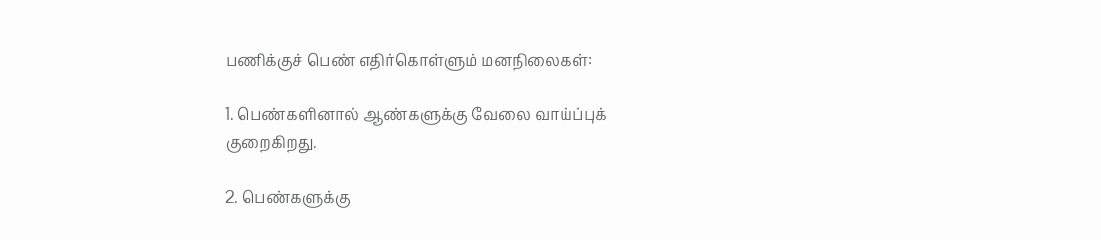பணிக்குச் பெண் எதிர்கொள்ளும் மனநிலைகள்:

1. பெண்களினால் ஆண்களுக்கு வேலை வாய்ப்புக் குறைகிறது.

2. பெண்களுக்கு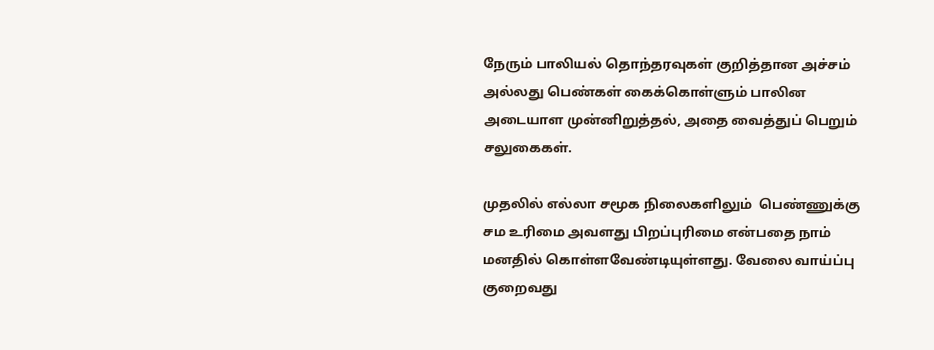நேரும் பாலியல் தொந்தரவுகள் குறித்தான அச்சம் அல்லது பெண்கள் கைக்கொள்ளும் பாலின அடையாள முன்னிறுத்தல், அதை வைத்துப் பெறும் சலுகைகள்.

முதலில் எல்லா சமூக நிலைகளிலும்  பெண்ணுக்கு சம உரிமை அவளது பிறப்புரிமை என்பதை நாம் மனதில் கொள்ளவேண்டியுள்ளது. வேலை வாய்ப்பு குறைவது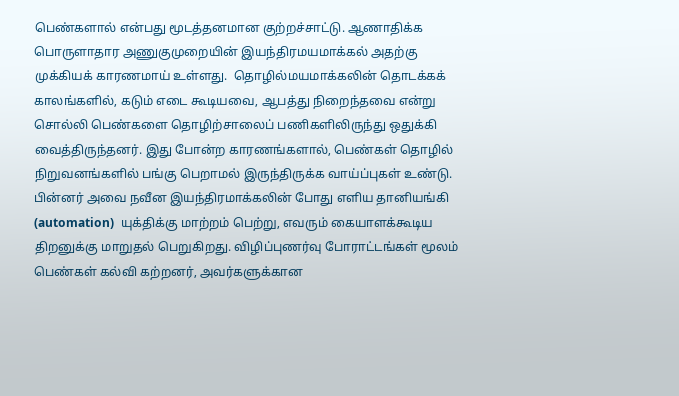பெண்களால் என்பது மூடத்தனமான குற்றச்சாட்டு. ஆணாதிக்க பொருளாதார அணுகுமுறையின் இயந்திரமயமாக்கல் அதற்கு முக்கியக் காரணமாய் உள்ளது.  தொழில்மயமாக்கலின் தொடக்கக் காலங்களில், கடும் எடை கூடியவை, ஆபத்து நிறைந்தவை என்று சொல்லி பெண்களை தொழிற்சாலைப் பணிகளிலிருந்து ஒதுக்கி வைத்திருந்தனர். இது போன்ற காரணங்களால், பெண்கள் தொழில் நிறுவனங்களில் பங்கு பெறாமல் இருந்திருக்க வாய்ப்புகள் உண்டு. பின்னர் அவை நவீன இயந்திரமாக்கலின் போது எளிய தானியங்கி (automation)  யுக்திக்கு மாற்றம் பெற்று, எவரும் கையாளக்கூடிய திறனுக்கு மாறுதல் பெறுகிறது. விழிப்புணர்வு போராட்டங்கள் மூலம் பெண்கள் கல்வி கற்றனர், அவர்களுக்கான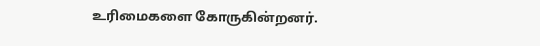உரிமைகளை கோருகின்றனர்.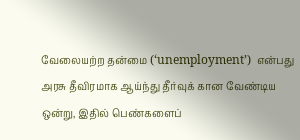வேலையற்ற தன்மை (‘unemployment’)  என்பது அரசு தீவிரமாக ஆய்ந்து தீர்வுக் கான வேண்டிய ஒன்று, இதில் பெண்களைப்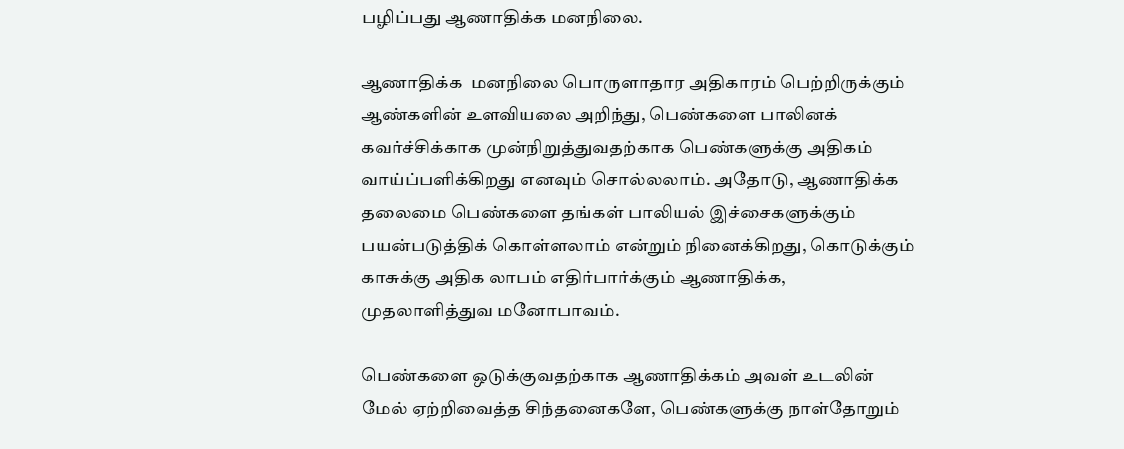பழிப்பது ஆணாதிக்க மனநிலை.

ஆணாதிக்க  மனநிலை பொருளாதார அதிகாரம் பெற்றிருக்கும் ஆண்களின் உளவியலை அறிந்து, பெண்களை பாலினக் கவர்ச்சிக்காக முன்நிறுத்துவதற்காக பெண்களுக்கு அதிகம் வாய்ப்பளிக்கிறது எனவும் சொல்லலாம். அதோடு, ஆணாதிக்க தலைமை பெண்களை தங்கள் பாலியல் இச்சைகளுக்கும் பயன்படுத்திக் கொள்ளலாம் என்றும் நினைக்கிறது, கொடுக்கும் காசுக்கு அதிக லாபம் எதிர்பார்க்கும் ஆணாதிக்க, முதலாளித்துவ மனோபாவம்.

பெண்களை ஒடுக்குவதற்காக ஆணாதிக்கம் அவள் உடலின் மேல் ஏற்றிவைத்த சிந்தனைகளே, பெண்களுக்கு நாள்தோறும்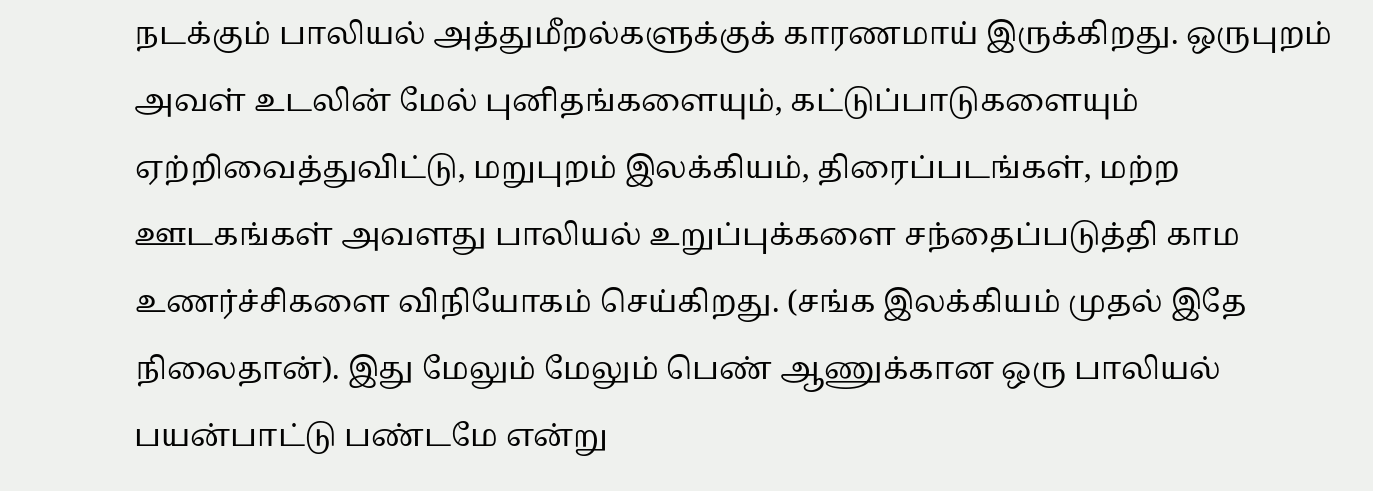நடக்கும் பாலியல் அத்துமீறல்களுக்குக் காரணமாய் இருக்கிறது. ஒருபுறம் அவள் உடலின் மேல் புனிதங்களையும், கட்டுப்பாடுகளையும் ஏற்றிவைத்துவிட்டு, மறுபுறம் இலக்கியம், திரைப்படங்கள், மற்ற ஊடகங்கள் அவளது பாலியல் உறுப்புக்களை சந்தைப்படுத்தி காம உணர்ச்சிகளை விநியோகம் செய்கிறது. (சங்க இலக்கியம் முதல் இதே நிலைதான்). இது மேலும் மேலும் பெண் ஆணுக்கான ஒரு பாலியல் பயன்பாட்டு பண்டமே என்று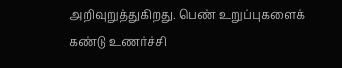அறிவுறுத்துகிறது. பெண் உறுப்புகளைக் கண்டு உணர்ச்சி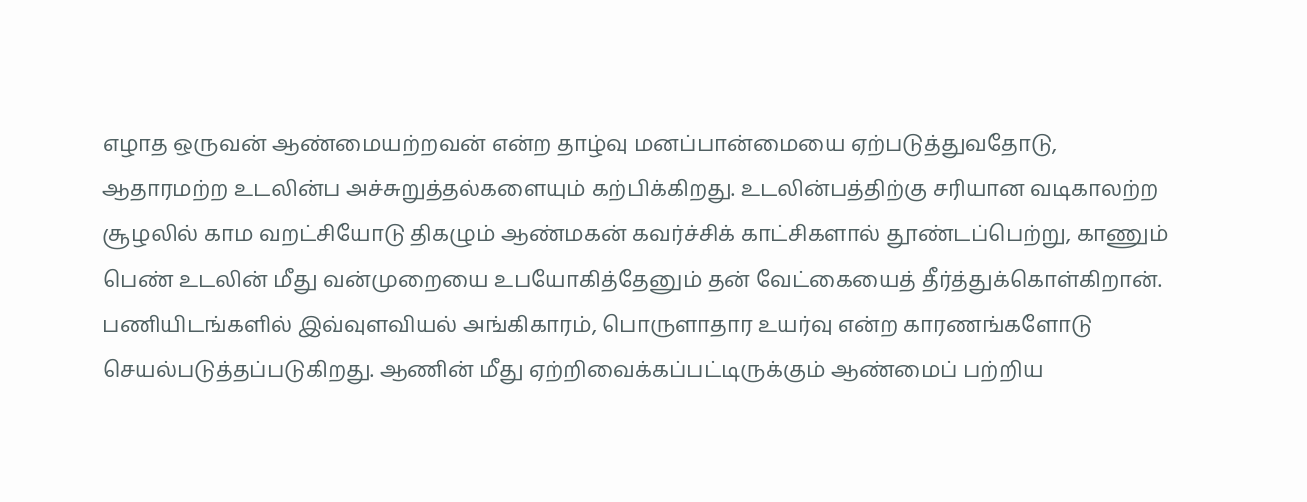எழாத ஒருவன் ஆண்மையற்றவன் என்ற தாழ்வு மனப்பான்மையை ஏற்படுத்துவதோடு, ஆதாரமற்ற உடலின்ப அச்சுறுத்தல்களையும் கற்பிக்கிறது. உடலின்பத்திற்கு சரியான வடிகாலற்ற சூழலில் காம வறட்சியோடு திகழும் ஆண்மகன் கவர்ச்சிக் காட்சிகளால் தூண்டப்பெற்று, காணும் பெண் உடலின் மீது வன்முறையை உபயோகித்தேனும் தன் வேட்கையைத் தீர்த்துக்கொள்கிறான். பணியிடங்களில் இவ்வுளவியல் அங்கிகாரம், பொருளாதார உயர்வு என்ற காரணங்களோடு செயல்படுத்தப்படுகிறது. ஆணின் மீது ஏற்றிவைக்கப்பட்டிருக்கும் ஆண்மைப் பற்றிய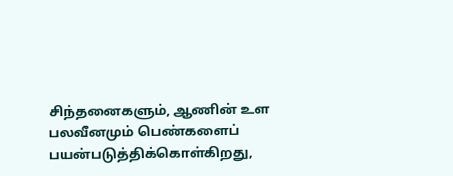சிந்தனைகளும், ஆணின் உள பலவீனமும் பெண்களைப் பயன்படுத்திக்கொள்கிறது,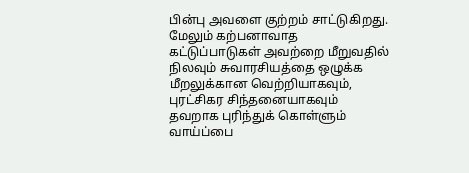பின்பு அவளை குற்றம் சாட்டுகிறது. மேலும் கற்பனாவாத கட்டுப்பாடுகள் அவற்றை மீறுவதில் நிலவும் சுவாரசியத்தை ஒழுக்க மீறலுக்கான வெற்றியாகவும், புரட்சிகர சிந்தனையாகவும் தவறாக புரிந்துக் கொள்ளும் வாய்ப்பை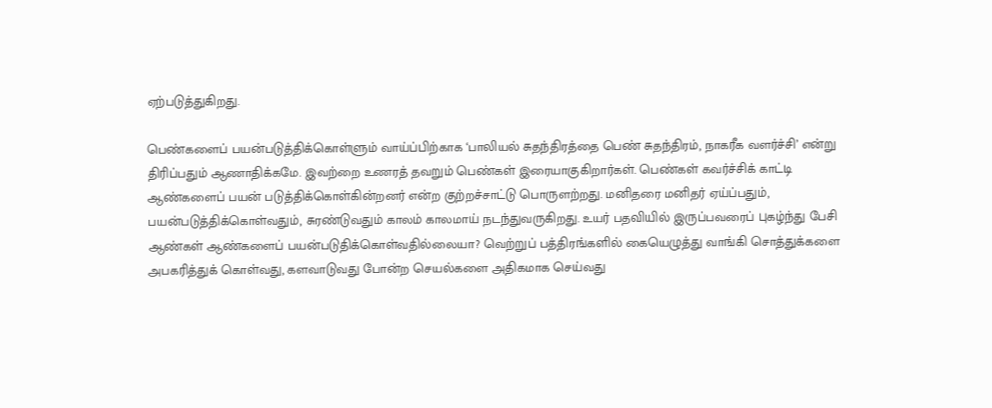ஏற்படுத்துகிறது.

பெண்களைப் பயன்படுத்திக்கொள்ளும் வாய்ப்பிற்காக ‘பாலியல் சுதந்திரத்தை பெண் சுதந்திரம், நாகரீக வளர்ச்சி’ என்று திரிப்பதும் ஆணாதிக்கமே. இவற்றை உணரத் தவறும் பெண்கள் இரையாகுகிறார்கள். பெண்கள் கவர்ச்சிக் காட்டி ஆண்களைப் பயன் படுத்திக்கொள்கின்றனர் என்ற குற்றச்சாட்டு பொருளற்றது. மனிதரை மனிதர் ஏய்ப்பதும், பயன்படுத்திக்கொள்வதும், சுரண்டுவதும் காலம் காலமாய் நடந்துவருகிறது. உயர் பதவியில் இருப்பவரைப் புகழ்ந்து பேசி ஆண்கள் ஆண்களைப் பயன்படுதிக்கொள்வதில்லையா? வெற்றுப் பத்திரங்களில் கையெழுத்து வாங்கி சொத்துக்களை அபகரித்துக் கொள்வது, களவாடுவது போன்ற செயல்களை அதிகமாக செய்வது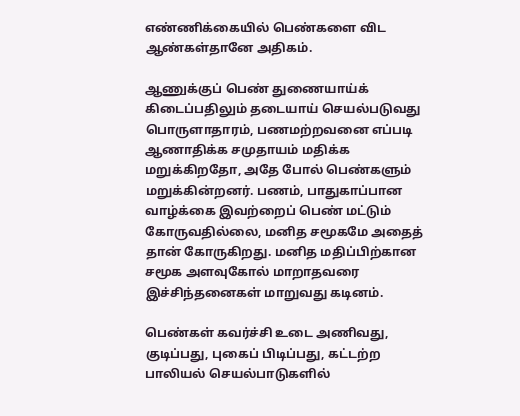எண்ணிக்கையில் பெண்களை விட ஆண்கள்தானே அதிகம்.

ஆணுக்குப் பெண் துணையாய்க் கிடைப்பதிலும் தடையாய் செயல்படுவது பொருளாதாரம், பணமற்றவனை எப்படி ஆணாதிக்க சமுதாயம் மதிக்க மறுக்கிறதோ, அதே போல் பெண்களும் மறுக்கின்றனர். பணம், பாதுகாப்பான வாழ்க்கை இவற்றைப் பெண் மட்டும் கோருவதில்லை, மனித சமூகமே அதைத் தான் கோருகிறது. மனித மதிப்பிற்கான சமூக அளவுகோல் மாறாதவரை இச்சிந்தனைகள் மாறுவது கடினம்.

பெண்கள் கவர்ச்சி உடை அணிவது, குடிப்பது, புகைப் பிடிப்பது, கட்டற்ற பாலியல் செயல்பாடுகளில்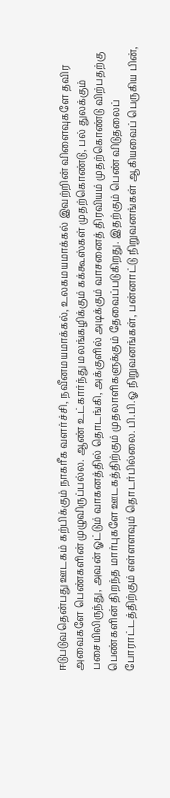ஈடுபடுவதென்பது ஊடகம் கற்பிக்கும் நாகரீக வளர்ச்சி, நவீனமயமாக்கல், உலகமயமாக்கல் இவற்றின் விளைவுகளே தவிர அவைகளே பெண்களின் முழுவிருப்பல்ல. ஆண் உட்கார்ந்து மலங்கழிக்கும் கக்கூஸ்கள் முதற்கொண்டு, பல் துலக்கும் பசையிலிருந்து, அவன் ஓட்டும் வாகனத்தில் தொடங்கி, அக்குளில் அடிக்கும் வாசனைத் திரவியம் முதற்கொண்டு விற்பதற்கு பெண்களின் திறந்த மார்புகளே ஊடகத்திற்கும் முதலாளிகளுக்கும் தேவைப்படுகிறது. இதற்கும் பெண் விடுதலைப் போராட்டத்திற்கும் எள்ளளவும் தொடர்பில்லை. பி.பி.ஓ நிறுவனங்கள், பன்னாட்டு நிறுவனங்கள் ஆகியவைப் பெருகிய பின்,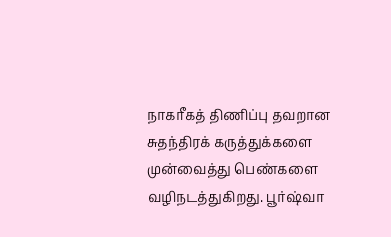நாகரீகத் திணிப்பு தவறான சுதந்திரக் கருத்துக்களை முன்வைத்து பெண்களை வழிநடத்துகிறது. பூர்ஷ்வா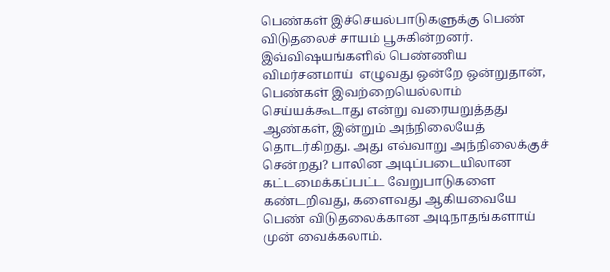பெண்கள் இச்செயல்பாடுகளுக்கு பெண் விடுதலைச் சாயம் பூசுகின்றனர். இவ்விஷயங்களில் பெண்ணிய விமர்சனமாய்  எழுவது ஒன்றே ஒன்றுதான், பெண்கள் இவற்றையெல்லாம் செய்யக்கூடாது என்று வரையறுத்தது ஆண்கள், இன்றும் அந்நிலையேத் தொடர்கிறது. அது எவ்வாறு அந்நிலைக்குச் சென்றது? பாலின அடிப்படையிலான கட்டமைக்கப்பட்ட வேறுபாடுகளை கண்டறிவது, களைவது ஆகியவையே பெண் விடுதலைக்கான அடிநாதங்களாய் முன் வைக்கலாம்.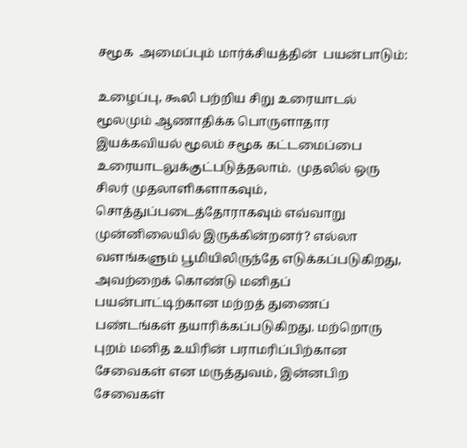சமூக  அமைப்பும் மார்க்சியத்தின்  பயன்பாடும்:

உழைப்பு, கூலி பற்றிய சிறு உரையாடல் மூலமும் ஆணாதிக்க பொருளாதார இயக்கவியல் மூலம் சமூக கட்டமைப்பை உரையாடலுக்குட்படுத்தலாம்.  முதலில் ஒரு சிலர் முதலாளிகளாகவும், சொத்துப்படைத்தோராகவும் எவ்வாறு முன்னிலையில் இருக்கின்றனர்? எல்லா வளங்களும் பூமியிலிருந்தே எடுக்கப்படுகிறது, அவற்றைக் கொண்டு மனிதப் பயன்பாட்டிற்கான மற்றத் துணைப் பண்டங்கள் தயாரிக்கப்படுகிறது. மற்றொரு புறம் மனித உயிரின் பராமரிப்பிற்கான சேவைகள் என மருத்துவம், இன்னபிற சேவைகள்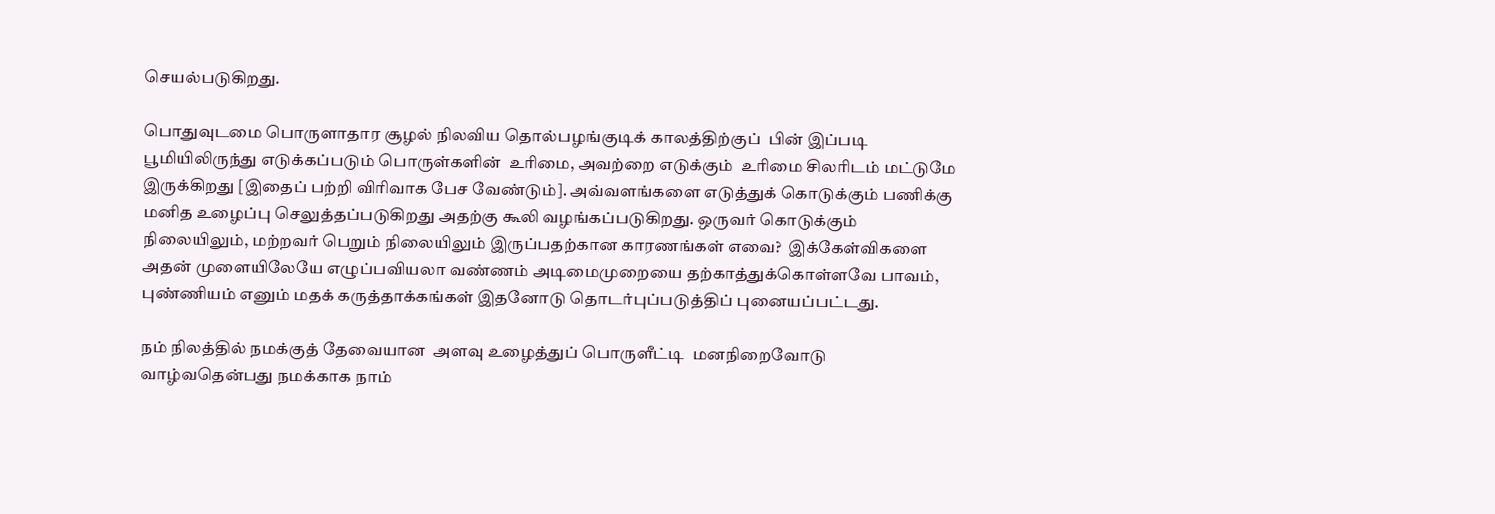செயல்படுகிறது.

பொதுவுடமை பொருளாதார சூழல் நிலவிய தொல்பழங்குடிக் காலத்திற்குப்  பின் இப்படி பூமியிலிருந்து எடுக்கப்படும் பொருள்களின்  உரிமை, அவற்றை எடுக்கும்  உரிமை சிலரிடம் மட்டுமே இருக்கிறது [இதைப் பற்றி விரிவாக பேச வேண்டும்]. அவ்வளங்களை எடுத்துக் கொடுக்கும் பணிக்கு மனித உழைப்பு செலுத்தப்படுகிறது அதற்கு கூலி வழங்கப்படுகிறது. ஒருவர் கொடுக்கும் நிலையிலும், மற்றவர் பெறும் நிலையிலும் இருப்பதற்கான காரணங்கள் எவை?  இக்கேள்விகளை அதன் முளையிலேயே எழுப்பவியலா வண்ணம் அடிமைமுறையை தற்காத்துக்கொள்ளவே பாவம், புண்ணியம் எனும் மதக் கருத்தாக்கங்கள் இதனோடு தொடர்புப்படுத்திப் புனையப்பட்டது.

நம் நிலத்தில் நமக்குத் தேவையான  அளவு உழைத்துப் பொருளீட்டி  மனநிறைவோடு வாழ்வதென்பது நமக்காக நாம்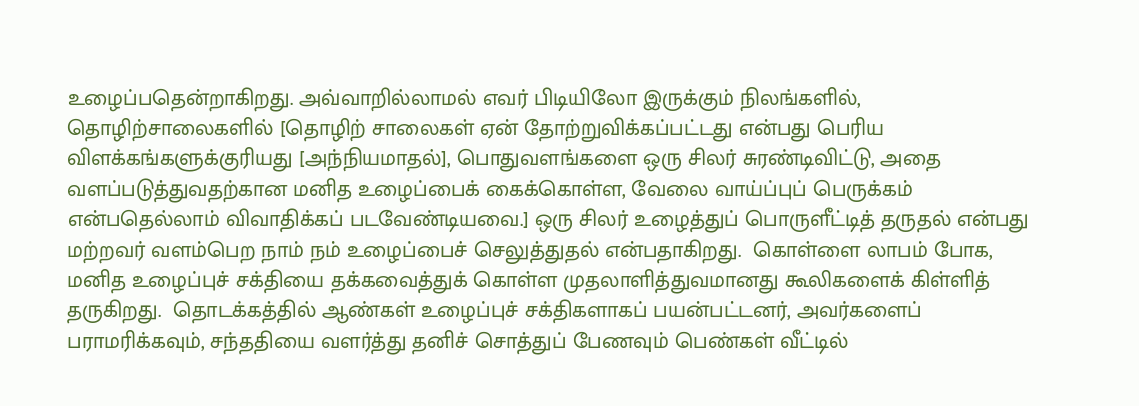உழைப்பதென்றாகிறது. அவ்வாறில்லாமல் எவர் பிடியிலோ இருக்கும் நிலங்களில், தொழிற்சாலைகளில் [தொழிற் சாலைகள் ஏன் தோற்றுவிக்கப்பட்டது என்பது பெரிய விளக்கங்களுக்குரியது [அந்நியமாதல்], பொதுவளங்களை ஒரு சிலர் சுரண்டிவிட்டு, அதை வளப்படுத்துவதற்கான மனித உழைப்பைக் கைக்கொள்ள, வேலை வாய்ப்புப் பெருக்கம் என்பதெல்லாம் விவாதிக்கப் படவேண்டியவை.] ஒரு சிலர் உழைத்துப் பொருளீட்டித் தருதல் என்பது மற்றவர் வளம்பெற நாம் நம் உழைப்பைச் செலுத்துதல் என்பதாகிறது.  கொள்ளை லாபம் போக, மனித உழைப்புச் சக்தியை தக்கவைத்துக் கொள்ள முதலாளித்துவமானது கூலிகளைக் கிள்ளித் தருகிறது.  தொடக்கத்தில் ஆண்கள் உழைப்புச் சக்திகளாகப் பயன்பட்டனர், அவர்களைப் பராமரிக்கவும், சந்ததியை வளர்த்து தனிச் சொத்துப் பேணவும் பெண்கள் வீட்டில்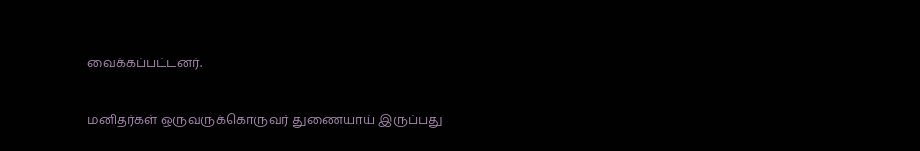வைக்கப்பட்டனர்.

மனிதர்கள் ஒருவருக்கொருவர் துணையாய் இருப்பது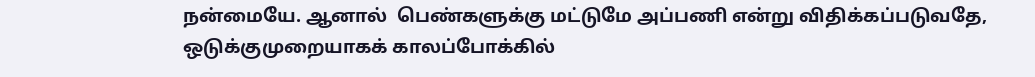நன்மையே. ஆனால்  பெண்களுக்கு மட்டுமே அப்பணி என்று விதிக்கப்படுவதே, ஒடுக்குமுறையாகக் காலப்போக்கில்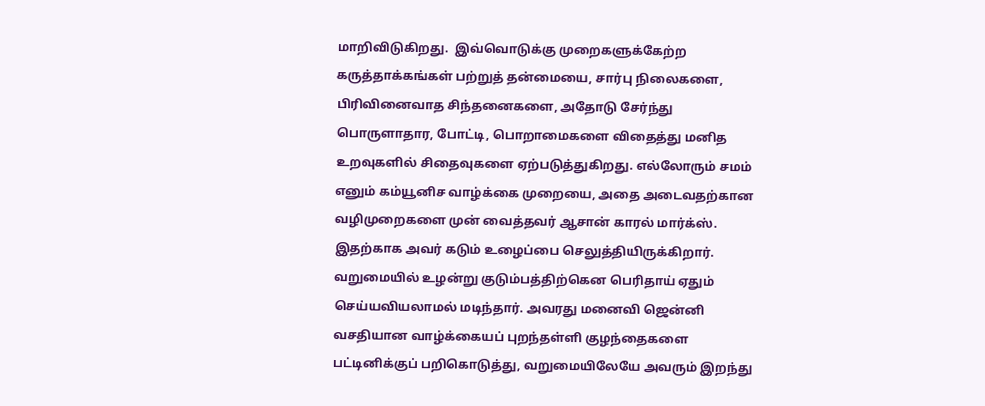மாறிவிடுகிறது.  இவ்வொடுக்கு முறைகளுக்கேற்ற கருத்தாக்கங்கள் பற்றுத் தன்மையை, சார்பு நிலைகளை, பிரிவினைவாத சிந்தனைகளை, அதோடு சேர்ந்து பொருளாதார, போட்டி, பொறாமைகளை விதைத்து மனித உறவுகளில் சிதைவுகளை ஏற்படுத்துகிறது. எல்லோரும் சமம் எனும் கம்யூனிச வாழ்க்கை முறையை, அதை அடைவதற்கான வழிமுறைகளை முன் வைத்தவர் ஆசான் காரல் மார்க்ஸ். இதற்காக அவர் கடும் உழைப்பை செலுத்தியிருக்கிறார். வறுமையில் உழன்று குடும்பத்திற்கென பெரிதாய் ஏதும் செய்யவியலாமல் மடிந்தார். அவரது மனைவி ஜென்னி வசதியான வாழ்க்கையப் புறந்தள்ளி குழந்தைகளை பட்டினிக்குப் பறிகொடுத்து, வறுமையிலேயே அவரும் இறந்து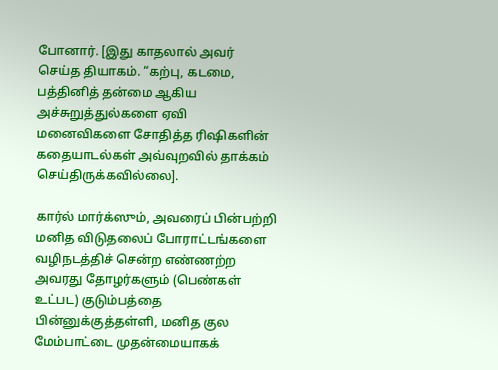போனார். [இது காதலால் அவர் செய்த தியாகம். “கற்பு, கடமை, பத்தினித் தன்மை ஆகிய அச்சுறுத்துல்களை ஏவி மனைவிகளை சோதித்த ரிஷிகளின் கதையாடல்கள் அவ்வுறவில் தாக்கம் செய்திருக்கவில்லை].

கார்ல் மார்க்ஸும், அவரைப் பின்பற்றி  மனித விடுதலைப் போராட்டங்களை வழிநடத்திச் சென்ற எண்ணற்ற  அவரது தோழர்களும் (பெண்கள் உட்பட) குடும்பத்தை பின்னுக்குத்தள்ளி, மனித குல மேம்பாட்டை முதன்மையாகக்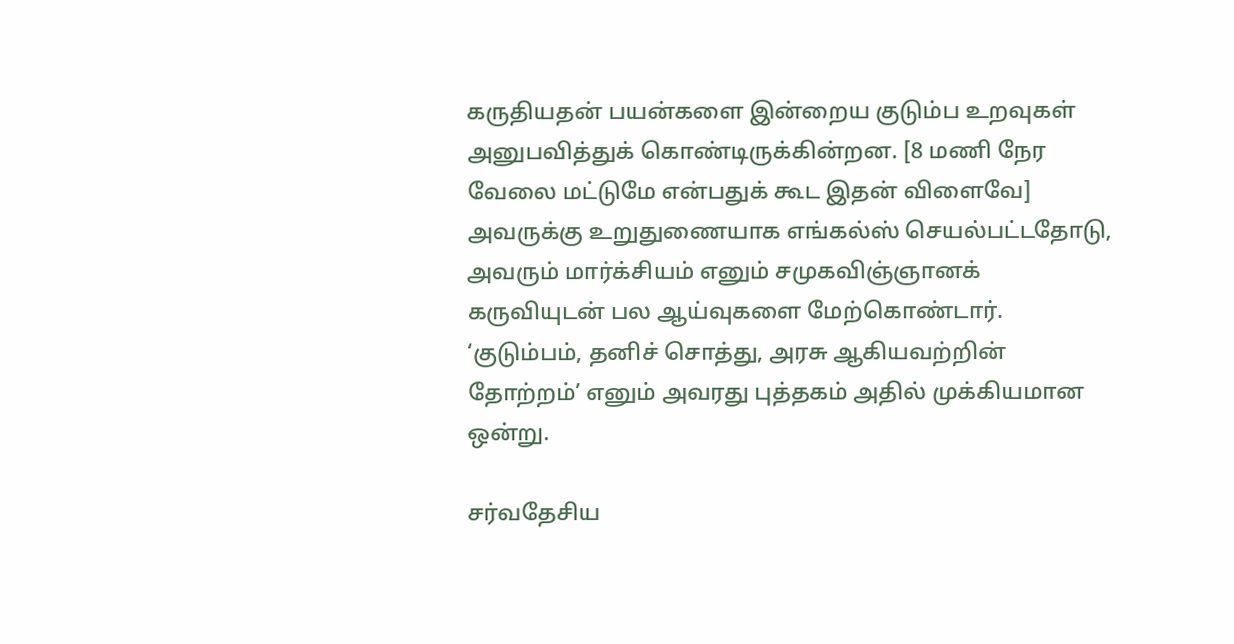கருதியதன் பயன்களை இன்றைய குடும்ப உறவுகள் அனுபவித்துக் கொண்டிருக்கின்றன. [8 மணி நேர வேலை மட்டுமே என்பதுக் கூட இதன் விளைவே] அவருக்கு உறுதுணையாக எங்கல்ஸ் செயல்பட்டதோடு, அவரும் மார்க்சியம் எனும் சமுகவிஞ்ஞானக் கருவியுடன் பல ஆய்வுகளை மேற்கொண்டார். ‘குடும்பம், தனிச் சொத்து, அரசு ஆகியவற்றின் தோற்றம்’ எனும் அவரது புத்தகம் அதில் முக்கியமான ஒன்று.

சர்வதேசிய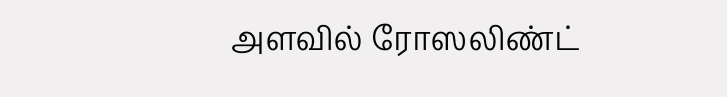அளவில் ரோஸலிண்ட்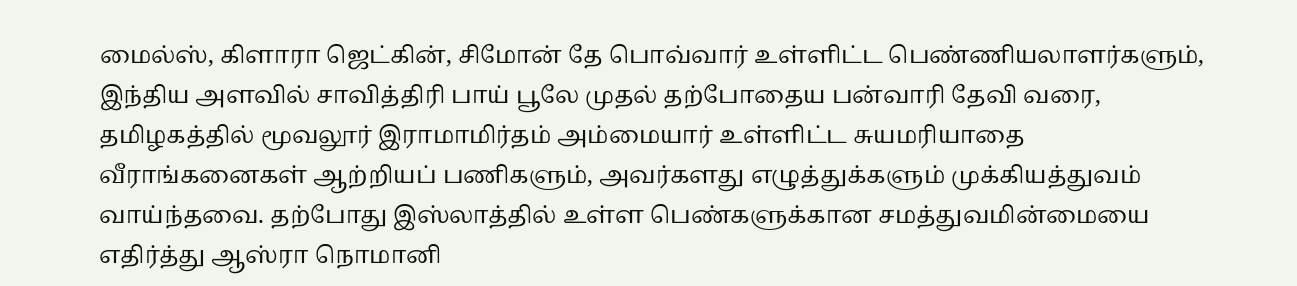மைல்ஸ், கிளாரா ஜெட்கின், சிமோன் தே பொவ்வார் உள்ளிட்ட பெண்ணியலாளர்களும், இந்திய அளவில் சாவித்திரி பாய் பூலே முதல் தற்போதைய பன்வாரி தேவி வரை,  தமிழகத்தில் மூவலூர் இராமாமிர்தம் அம்மையார் உள்ளிட்ட சுயமரியாதை வீராங்கனைகள் ஆற்றியப் பணிகளும், அவர்களது எழுத்துக்களும் முக்கியத்துவம் வாய்ந்தவை. தற்போது இஸ்லாத்தில் உள்ள பெண்களுக்கான சமத்துவமின்மையை எதிர்த்து ஆஸ்ரா நொமானி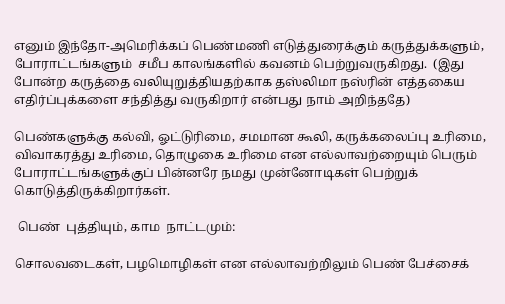எனும் இந்தோ-அமெரிக்கப் பெண்மணி எடுத்துரைக்கும் கருத்துக்களும், போராட்டங்களும்  சமீப காலங்களில் கவனம் பெற்றுவருகிறது.  (இது போன்ற கருத்தை வலியுறுத்தியதற்காக தஸ்லிமா நஸ்ரின் எத்தகைய எதிர்ப்புக்களை சந்தித்து வருகிறார் என்பது நாம் அறிந்ததே)

பெண்களுக்கு கல்வி, ஓட்டுரிமை, சமமான கூலி, கருக்கலைப்பு உரிமை, விவாகரத்து உரிமை, தொழுகை உரிமை என எல்லாவற்றையும் பெரும் போராட்டங்களுக்குப் பின்னரே நமது முன்னோடிகள் பெற்றுக் கொடுத்திருக்கிறார்கள்.

 பெண்  புத்தியும், காம  நாட்டமும்:

சொலவடைகள், பழமொழிகள் என எல்லாவற்றிலும் பெண் பேச்சைக்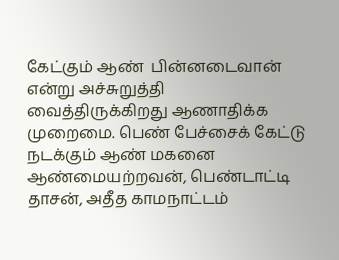கேட்கும் ஆண்  பின்னடைவான் என்று அச்சுறுத்தி வைத்திருக்கிறது ஆணாதிக்க முறைமை. பெண் பேச்சைக் கேட்டு நடக்கும் ஆண் மகனை ஆண்மையற்றவன், பெண்டாட்டி தாசன், அதீத காமநாட்டம்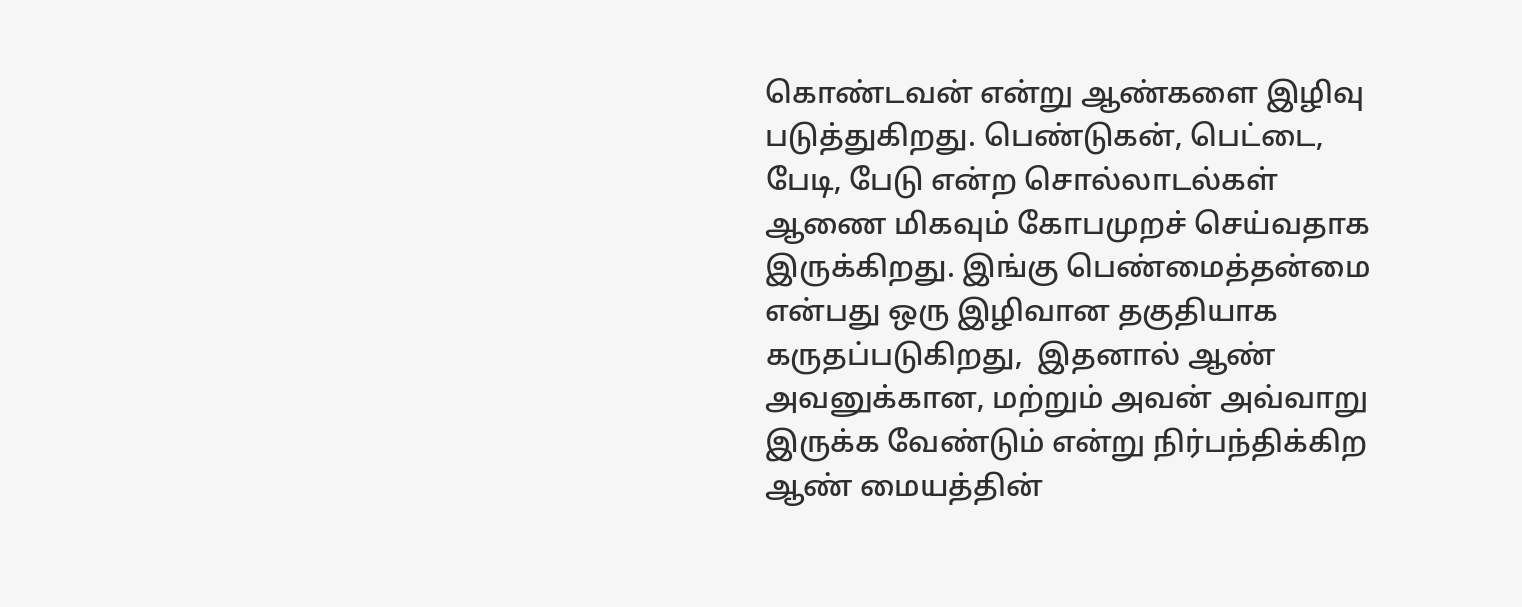கொண்டவன் என்று ஆண்களை இழிவு படுத்துகிறது. பெண்டுகன், பெட்டை, பேடி, பேடு என்ற சொல்லாடல்கள் ஆணை மிகவும் கோபமுறச் செய்வதாக இருக்கிறது. இங்கு பெண்மைத்தன்மை என்பது ஒரு இழிவான தகுதியாக கருதப்படுகிறது,  இதனால் ஆண் அவனுக்கான, மற்றும் அவன் அவ்வாறு இருக்க வேண்டும் என்று நிர்பந்திக்கிற ஆண் மையத்தின்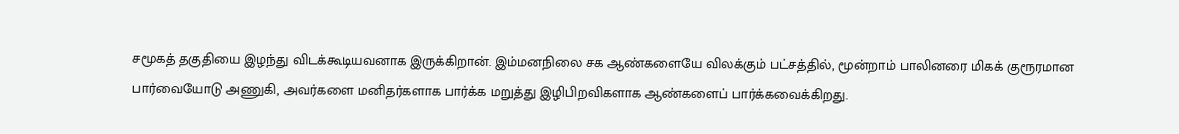சமூகத் தகுதியை இழந்து விடக்கூடியவனாக இருக்கிறான். இம்மனநிலை சக ஆண்களையே விலக்கும் பட்சத்தில், மூன்றாம் பாலினரை மிகக் குரூரமான பார்வையோடு அணுகி, அவர்களை மனிதர்களாக பார்க்க மறுத்து இழிபிறவிகளாக ஆண்களைப் பார்க்கவைக்கிறது.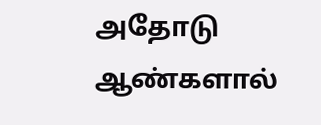அதோடு ஆண்களால்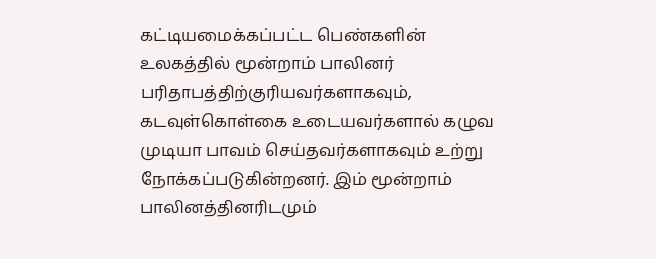கட்டியமைக்கப்பட்ட பெண்களின் உலகத்தில் மூன்றாம் பாலினர் பரிதாபத்திற்குரியவர்களாகவும், கடவுள்கொள்கை உடையவர்களால் கழுவ முடியா பாவம் செய்தவர்களாகவும் உற்று நோக்கப்படுகின்றனர். இம் மூன்றாம் பாலினத்தினரிடமும்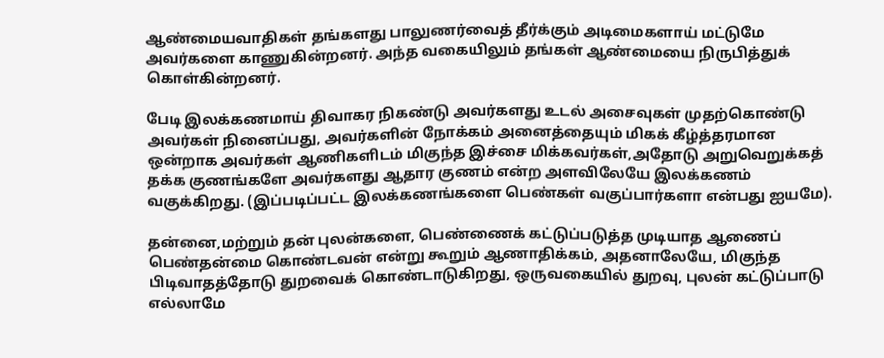ஆண்மையவாதிகள் தங்களது பாலுணர்வைத் தீர்க்கும் அடிமைகளாய் மட்டுமே அவர்களை காணுகின்றனர். அந்த வகையிலும் தங்கள் ஆண்மையை நிருபித்துக் கொள்கின்றனர்.

பேடி இலக்கணமாய் திவாகர நிகண்டு அவர்களது உடல் அசைவுகள் முதற்கொண்டு அவர்கள் நினைப்பது, அவர்களின் நோக்கம் அனைத்தையும் மிகக் கீழ்த்தரமான ஒன்றாக அவர்கள் ஆணிகளிடம் மிகுந்த இச்சை மிக்கவர்கள்,அதோடு அறுவெறுக்கத் தக்க குணங்களே அவர்களது ஆதார குணம் என்ற அளவிலேயே இலக்கணம் வகுக்கிறது. (இப்படிப்பட்ட இலக்கணங்களை பெண்கள் வகுப்பார்களா என்பது ஐயமே).

தன்னை,மற்றும் தன் புலன்களை, பெண்ணைக் கட்டுப்படுத்த முடியாத ஆணைப் பெண்தன்மை கொண்டவன் என்று கூறும் ஆணாதிக்கம், அதனாலேயே, மிகுந்த பிடிவாதத்தோடு துறவைக் கொண்டாடுகிறது, ஒருவகையில் துறவு, புலன் கட்டுப்பாடு எல்லாமே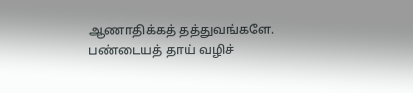ஆணாதிக்கத் தத்துவங்களே. பண்டையத் தாய் வழிச்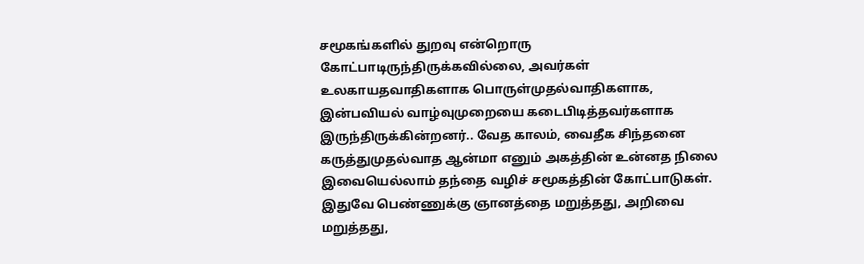சமூகங்களில் துறவு என்றொரு கோட்பாடிருந்திருக்கவில்லை, அவர்கள் உலகாயதவாதிகளாக பொருள்முதல்வாதிகளாக, இன்பவியல் வாழ்வுமுறையை கடைபிடித்தவர்களாக இருந்திருக்கின்றனர்.. வேத காலம், வைதீக சிந்தனை கருத்துமுதல்வாத ஆன்மா எனும் அகத்தின் உன்னத நிலை இவையெல்லாம் தந்தை வழிச் சமூகத்தின் கோட்பாடுகள். இதுவே பெண்ணுக்கு ஞானத்தை மறுத்தது, அறிவை மறுத்தது,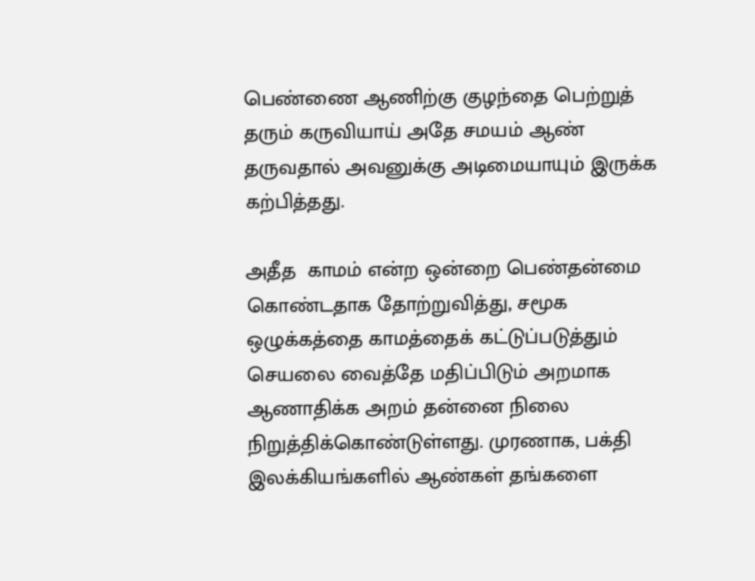பெண்ணை ஆணிற்கு குழந்தை பெற்றுத் தரும் கருவியாய் அதே சமயம் ஆண் தருவதால் அவனுக்கு அடிமையாயும் இருக்க கற்பித்தது.

அதீத  காமம் என்ற ஒன்றை பெண்தன்மை கொண்டதாக தோற்றுவித்து, சமூக ஒழுக்கத்தை காமத்தைக் கட்டுப்படுத்தும் செயலை வைத்தே மதிப்பிடும் அறமாக ஆணாதிக்க அறம் தன்னை நிலை நிறுத்திக்கொண்டுள்ளது. முரணாக, பக்தி இலக்கியங்களில் ஆண்கள் தங்களை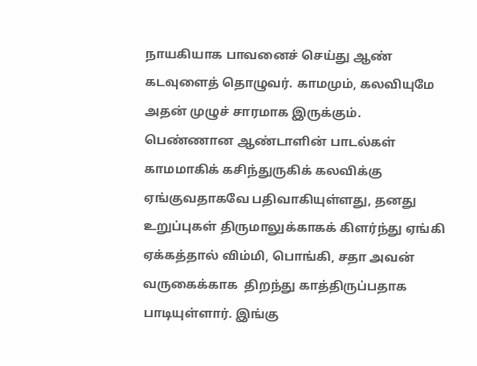நாயகியாக பாவனைச் செய்து ஆண் கடவுளைத் தொழுவர். காமமும், கலவியுமே அதன் முழுச் சாரமாக இருக்கும். பெண்ணான ஆண்டாளின் பாடல்கள் காமமாகிக் கசிந்துருகிக் கலவிக்கு ஏங்குவதாகவே பதிவாகியுள்ளது, தனது உறுப்புகள் திருமாலுக்காகக் கிளர்ந்து ஏங்கி ஏக்கத்தால் விம்மி, பொங்கி, சதா அவன் வருகைக்காக  திறந்து காத்திருப்பதாக பாடியுள்ளார். இங்கு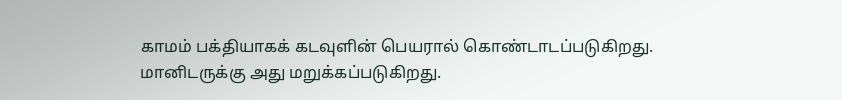காமம் பக்தியாகக் கடவுளின் பெயரால் கொண்டாடப்படுகிறது. மானிடருக்கு அது மறுக்கப்படுகிறது.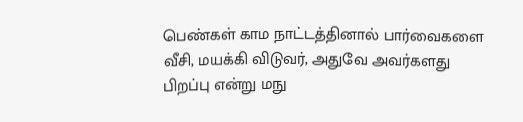பெண்கள் காம நாட்டத்தினால் பார்வைகளை வீசி, மயக்கி விடுவர், அதுவே அவர்களது பிறப்பு என்று மநு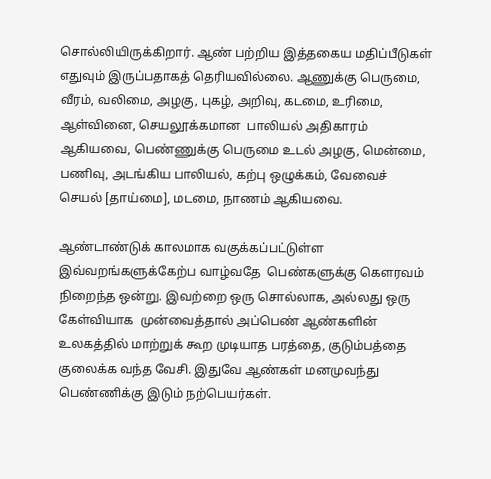சொல்லியிருக்கிறார். ஆண் பற்றிய இத்தகைய மதிப்பீடுகள் எதுவும் இருப்பதாகத் தெரியவில்லை. ஆணுக்கு பெருமை, வீரம், வலிமை, அழகு, புகழ், அறிவு, கடமை, உரிமை, ஆள்வினை, செயலூக்கமான  பாலியல் அதிகாரம் ஆகியவை, பெண்ணுக்கு பெருமை உடல் அழகு, மென்மை, பணிவு, அடங்கிய பாலியல், கற்பு ஒழுக்கம், வேவைச் செயல் [தாய்மை], மடமை, நாணம் ஆகியவை.

ஆண்டாண்டுக் காலமாக வகுக்கப்பட்டுள்ள இவ்வறங்களுக்கேற்ப வாழ்வதே  பெண்களுக்கு கௌரவம் நிறைந்த ஒன்று. இவற்றை ஒரு சொல்லாக, அல்லது ஒரு கேள்வியாக  முன்வைத்தால் அப்பெண் ஆண்களின் உலகத்தில் மாற்றுக் கூற முடியாத பரத்தை, குடும்பத்தை குலைக்க வந்த வேசி. இதுவே ஆண்கள் மனமுவந்து பெண்ணிக்கு இடும் நற்பெயர்கள்.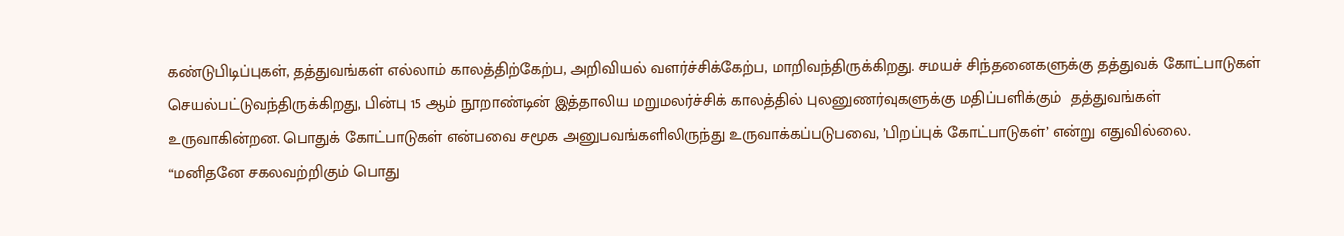கண்டுபிடிப்புகள், தத்துவங்கள் எல்லாம் காலத்திற்கேற்ப, அறிவியல் வளர்ச்சிக்கேற்ப, மாறிவந்திருக்கிறது. சமயச் சிந்தனைகளுக்கு தத்துவக் கோட்பாடுகள் செயல்பட்டுவந்திருக்கிறது, பின்பு 15 ஆம் நூறாண்டின் இத்தாலிய மறுமலர்ச்சிக் காலத்தில் புலனுணர்வுகளுக்கு மதிப்பளிக்கும்  தத்துவங்கள் உருவாகின்றன. பொதுக் கோட்பாடுகள் என்பவை சமூக அனுபவங்களிலிருந்து உருவாக்கப்படுபவை, ’பிறப்புக் கோட்பாடுகள்’ என்று எதுவில்லை. “மனிதனே சகலவற்றிகும் பொது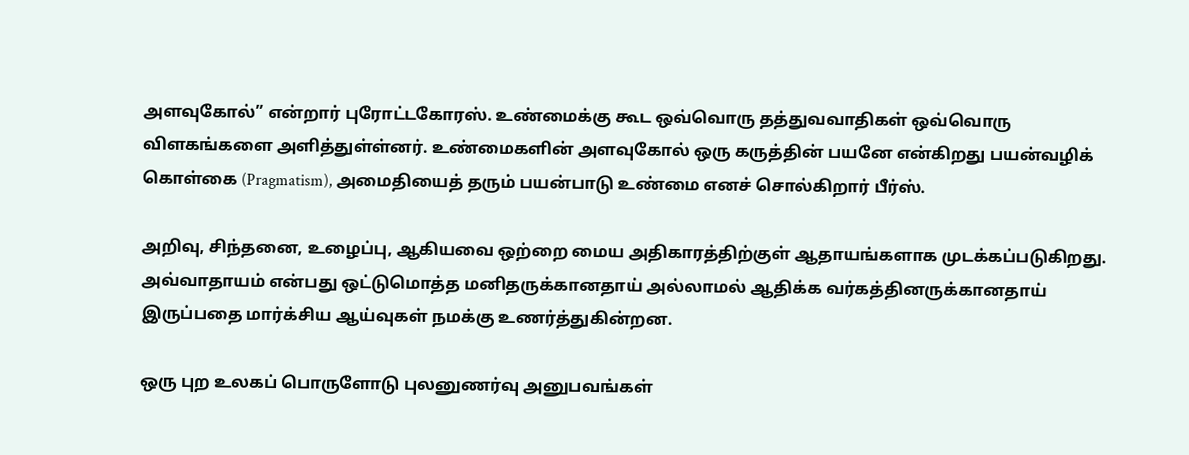அளவுகோல்” என்றார் புரோட்டகோரஸ். உண்மைக்கு கூட ஒவ்வொரு தத்துவவாதிகள் ஒவ்வொரு விளகங்களை அளித்துள்ள்னர். உண்மைகளின் அளவுகோல் ஒரு கருத்தின் பயனே என்கிறது பயன்வழிக் கொள்கை (Pragmatism), அமைதியைத் தரும் பயன்பாடு உண்மை எனச் சொல்கிறார் பீர்ஸ்.

அறிவு, சிந்தனை, உழைப்பு, ஆகியவை ஒற்றை மைய அதிகாரத்திற்குள் ஆதாயங்களாக முடக்கப்படுகிறது. அவ்வாதாயம் என்பது ஒட்டுமொத்த மனிதருக்கானதாய் அல்லாமல் ஆதிக்க வர்கத்தினருக்கானதாய் இருப்பதை மார்க்சிய ஆய்வுகள் நமக்கு உணர்த்துகின்றன.

ஒரு புற உலகப் பொருளோடு புலனுணர்வு அனுபவங்கள்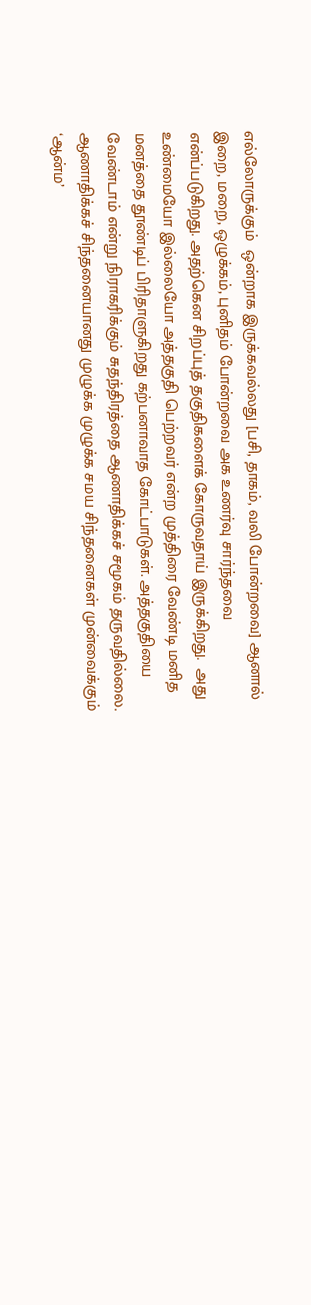எல்லோருக்கும்  ஒன்றாக இருக்கவல்லது [பசி, தாகம், வலி போன்றவை] ஆனால்  இறை, மறை, ஒழுக்கம், புனிதம் போன்றவை அக உணர்வு சார்ந்தவை என்ப்படுகிறது. அதற்கென சிறப்புத் தகுதிகளைக் கோருவதாய் இருக்கிறது.  அது உண்மையோ இல்லையோ அத்தகுதி பெற்றவர் என்ற முத்திரை வேண்டி மனித மனத்தை தூண்டிப் பிரிதாளுகிறது கற்பனாவாத கோட்பாடுகள். அத்தகுதியை வேண்டாம் என்று நிராகரிக்கும் சுதந்திரத்தை ஆணாதிக்கச் சமூகம் தருவதில்லை. ஆணாதிக்கச் சிந்தனையானது முழுக்க முழுக்க சமய சிந்தனைகள் முன்வைக்கும் ‘ஆன்ம’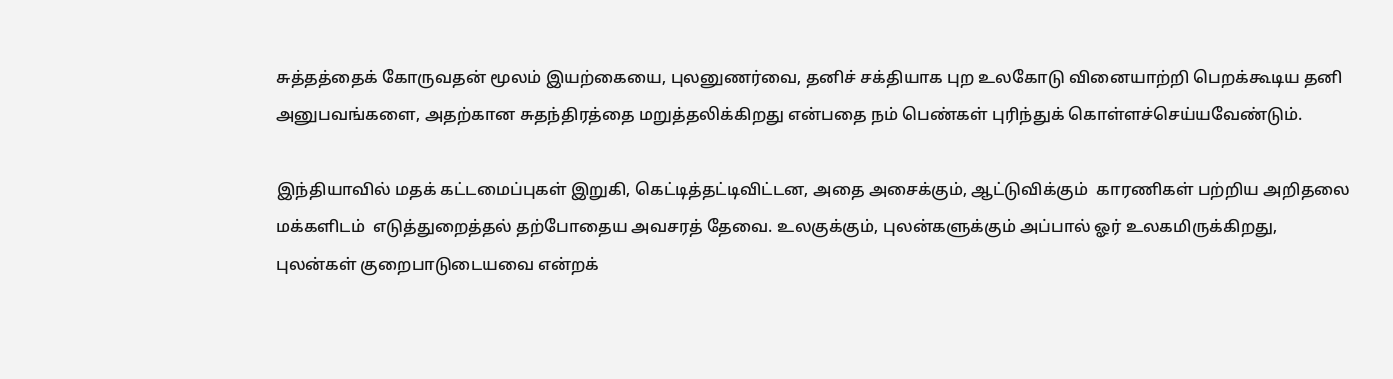சுத்தத்தைக் கோருவதன் மூலம் இயற்கையை, புலனுணர்வை, தனிச் சக்தியாக புற உலகோடு வினையாற்றி பெறக்கூடிய தனி அனுபவங்களை, அதற்கான சுதந்திரத்தை மறுத்தலிக்கிறது என்பதை நம் பெண்கள் புரிந்துக் கொள்ளச்செய்யவேண்டும்.

இந்தியாவில் மதக் கட்டமைப்புகள் இறுகி, கெட்டித்தட்டிவிட்டன, அதை அசைக்கும், ஆட்டுவிக்கும்  காரணிகள் பற்றிய அறிதலை மக்களிடம்  எடுத்துறைத்தல் தற்போதைய அவசரத் தேவை. உலகுக்கும், புலன்களுக்கும் அப்பால் ஓர் உலகமிருக்கிறது, புலன்கள் குறைபாடுடையவை என்றக்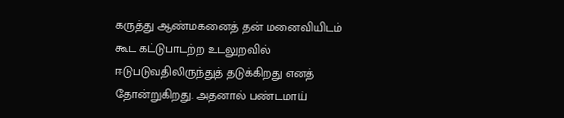கருத்து ஆண்மகனைத் தன் மனைவியிடம் கூட கட்டுபாடற்ற உடலுறவில் ஈடுபடுவதிலிருந்துத் தடுக்கிறது எனத் தோன்றுகிறது. அதனால் பண்டமாய்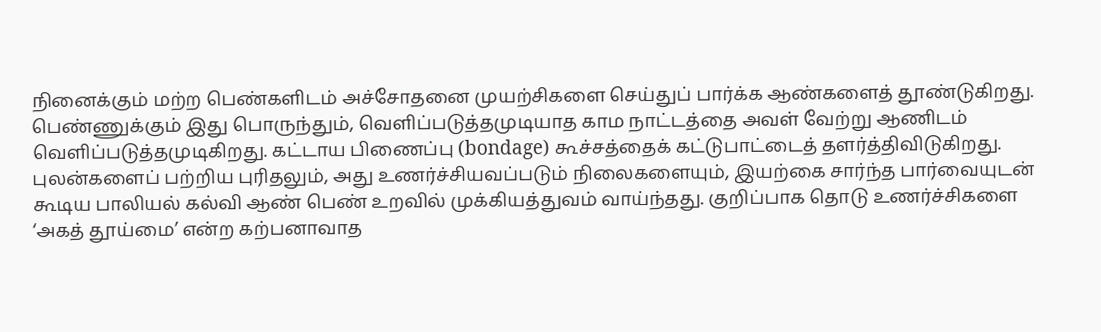நினைக்கும் மற்ற பெண்களிடம் அச்சோதனை முயற்சிகளை செய்துப் பார்க்க ஆண்களைத் தூண்டுகிறது. பெண்ணுக்கும் இது பொருந்தும், வெளிப்படுத்தமுடியாத காம நாட்டத்தை அவள் வேற்று ஆணிடம் வெளிப்படுத்தமுடிகிறது. கட்டாய பிணைப்பு (bondage) கூச்சத்தைக் கட்டுபாட்டைத் தளர்த்திவிடுகிறது. புலன்களைப் பற்றிய புரிதலும், அது உணர்ச்சியவப்படும் நிலைகளையும், இயற்கை சார்ந்த பார்வையுடன் கூடிய பாலியல் கல்வி ஆண் பெண் உறவில் முக்கியத்துவம் வாய்ந்தது. குறிப்பாக தொடு உணர்ச்சிகளை ‘அகத் தூய்மை’ என்ற கற்பனாவாத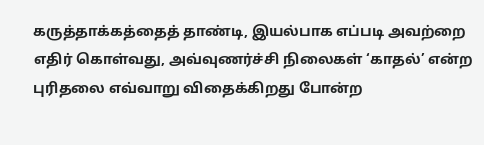கருத்தாக்கத்தைத் தாண்டி, இயல்பாக எப்படி அவற்றை எதிர் கொள்வது, அவ்வுணர்ச்சி நிலைகள் ‘காதல்’ என்ற புரிதலை எவ்வாறு விதைக்கிறது போன்ற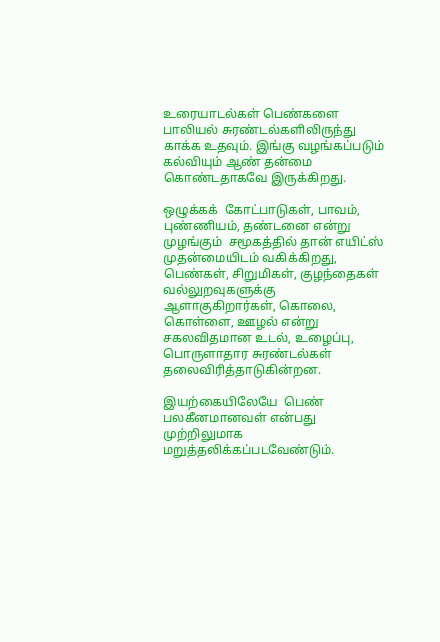உரையாடல்கள் பெண்களை பாலியல் சுரண்டல்களிலிருந்து காக்க உதவும். இங்கு வழங்கப்படும் கல்வியும் ஆண் தன்மை கொண்டதாகவே இருக்கிறது.

ஒழுக்கக்  கோட்பாடுகள், பாவம், புண்ணியம், தண்டனை என்று முழங்கும்  சமூகத்தில் தான் எயிட்ஸ்  முதன்மையிடம் வகிக்கிறது, பெண்கள், சிறுமிகள், குழந்தைகள் வல்லுறவுகளுக்கு ஆளாகுகிறார்கள், கொலை, கொள்ளை, ஊழல் என்று சகலவிதமான உடல், உழைப்பு, பொருளாதார சுரண்டல்கள் தலைவிரித்தாடுகின்றன.

இயற்கையிலேயே  பெண் பலகீனமானவள் என்பது முற்றிலுமாக மறுத்தலிக்கப்படவேண்டும்.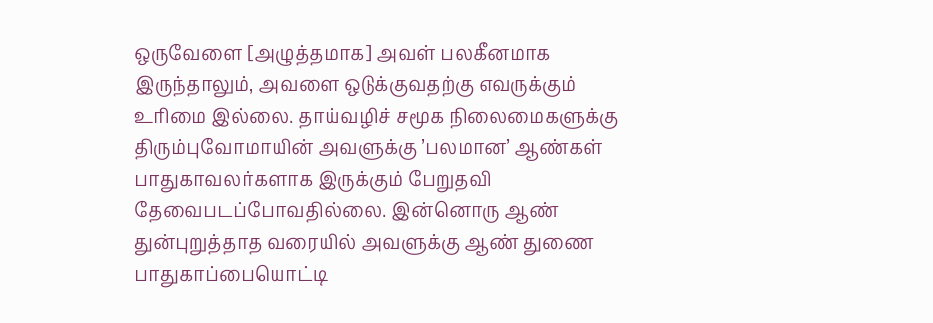ஒருவேளை [அழுத்தமாக] அவள் பலகீனமாக இருந்தாலும், அவளை ஒடுக்குவதற்கு எவருக்கும் உரிமை இல்லை. தாய்வழிச் சமூக நிலைமைகளுக்கு திரும்புவோமாயின் அவளுக்கு ’பலமான’ ஆண்கள் பாதுகாவலர்களாக இருக்கும் பேறுதவி தேவைபடப்போவதில்லை. இன்னொரு ஆண் துன்புறுத்தாத வரையில் அவளுக்கு ஆண் துணை பாதுகாப்பையொட்டி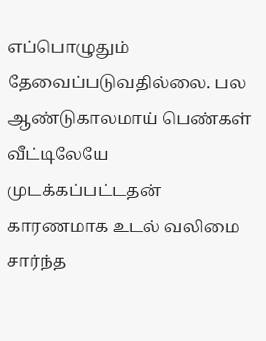எப்பொழுதும் தேவைப்படுவதில்லை. பல ஆண்டுகாலமாய் பெண்கள் வீட்டிலேயே முடக்கப்பட்டதன் காரணமாக உடல் வலிமை சார்ந்த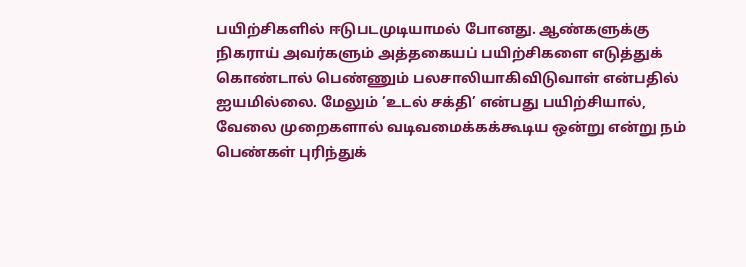பயிற்சிகளில் ஈடுபடமுடியாமல் போனது. ஆண்களுக்கு நிகராய் அவர்களும் அத்தகையப் பயிற்சிகளை எடுத்துக் கொண்டால் பெண்ணும் பலசாலியாகிவிடுவாள் என்பதில் ஐயமில்லை. மேலும் ’உடல் சக்தி’ என்பது பயிற்சியால், வேலை முறைகளால் வடிவமைக்கக்கூடிய ஒன்று என்று நம் பெண்கள் புரிந்துக்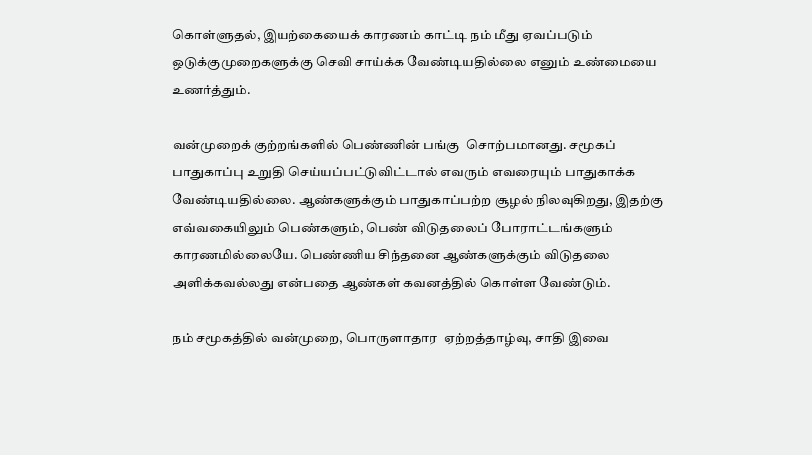கொள்ளுதல், இயற்கையைக் காரணம் காட்டி நம் மீது ஏவப்படும் ஒடுக்குமுறைகளுக்கு செவி சாய்க்க வேண்டியதில்லை எனும் உண்மையை உணர்த்தும்.

வன்முறைக் குற்றங்களில் பெண்ணின் பங்கு  சொற்பமானது. சமூகப் பாதுகாப்பு உறுதி செய்யப்பட்டுவிட்டால் எவரும் எவரையும் பாதுகாக்க வேண்டியதில்லை. ஆண்களுக்கும் பாதுகாப்பற்ற சூழல் நிலவுகிறது, இதற்கு எவ்வகையிலும் பெண்களும், பெண் விடுதலைப் போராட்டங்களும் காரணமில்லையே. பெண்ணிய சிந்தனை ஆண்களுக்கும் விடுதலை அளிக்கவல்லது என்பதை ஆண்கள் கவனத்தில் கொள்ள வேண்டும்.

நம் சமூகத்தில் வன்முறை, பொருளாதார  ஏற்றத்தாழ்வு, சாதி இவை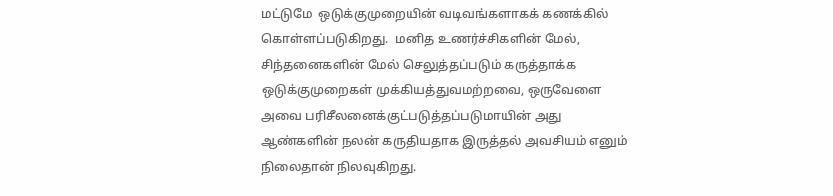மட்டுமே  ஒடுக்குமுறையின் வடிவங்களாகக் கணக்கில் கொள்ளப்படுகிறது.  மனித உணர்ச்சிகளின் மேல், சிந்தனைகளின் மேல் செலுத்தப்படும் கருத்தாக்க ஒடுக்குமுறைகள் முக்கியத்துவமற்றவை, ஒருவேளை அவை பரிசீலனைக்குட்படுத்தப்படுமாயின் அது ஆண்களின் நலன் கருதியதாக இருத்தல் அவசியம் எனும் நிலைதான் நிலவுகிறது.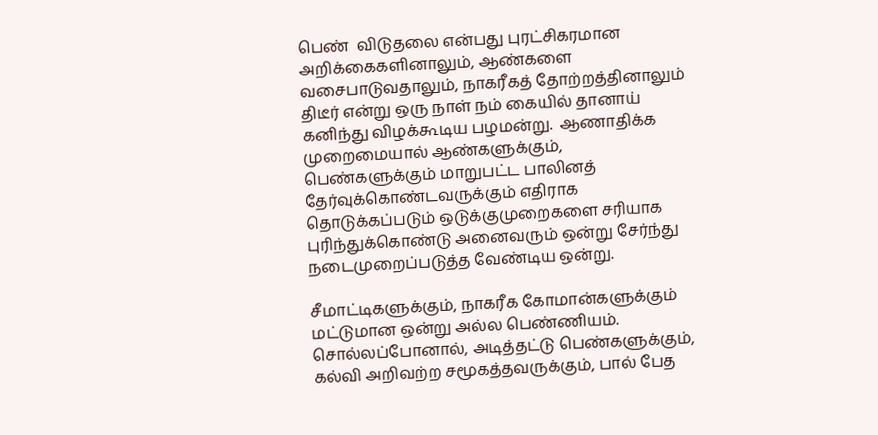பெண்  விடுதலை என்பது புரட்சிகரமான அறிக்கைகளினாலும், ஆண்களை வசைபாடுவதாலும், நாகரீகத் தோற்றத்தினாலும் திடீர் என்று ஒரு நாள் நம் கையில் தானாய் கனிந்து விழக்கூடிய பழமன்று.  ஆணாதிக்க முறைமையால் ஆண்களுக்கும், பெண்களுக்கும் மாறுபட்ட பாலினத் தேர்வுக்கொண்டவருக்கும் எதிராக தொடுக்கப்படும் ஒடுக்குமுறைகளை சரியாக புரிந்துக்கொண்டு அனைவரும் ஒன்று சேர்ந்து நடைமுறைப்படுத்த வேண்டிய ஒன்று.

சீமாட்டிகளுக்கும், நாகரீக கோமான்களுக்கும் மட்டுமான ஒன்று அல்ல பெண்ணியம். சொல்லப்போனால், அடித்தட்டு பெண்களுக்கும், கல்வி அறிவற்ற சமூகத்தவருக்கும், பால் பேத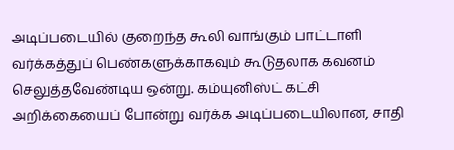அடிப்படையில் குறைந்த கூலி வாங்கும் பாட்டாளி வர்க்கத்துப் பெண்களுக்காகவும் கூடுதலாக கவனம் செலுத்தவேண்டிய ஒன்று. கம்யுனிஸ்ட் கட்சி அறிக்கையைப் போன்று வர்க்க அடிப்படையிலான, சாதி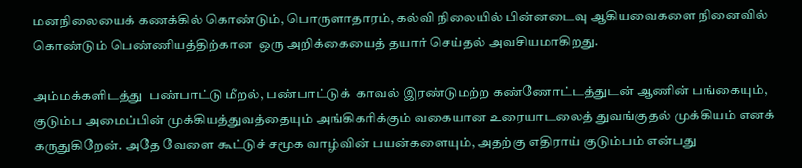மனநிலையைக் கணக்கில் கொண்டும், பொருளாதாரம், கல்வி நிலையில் பின்னடைவு ஆகியவைகளை நினைவில் கொண்டும் பெண்ணியத்திற்கான  ஒரு அறிக்கையைத் தயார் செய்தல் அவசியமாகிறது.

அம்மக்களிடத்து  பண்பாட்டு மீறல், பண்பாட்டுக்  காவல் இரண்டுமற்ற கண்ணோட்டத்துடன் ஆணின் பங்கையும், குடும்ப அமைப்பின் முக்கியத்துவத்தையும் அங்கிகரிக்கும் வகையான உரையாடலைத் துவங்குதல் முக்கியம் எனக் கருதுகிறேன். அதே வேளை கூட்டுச் சமூக வாழ்வின் பயன்களையும், அதற்கு எதிராய் குடும்பம் என்பது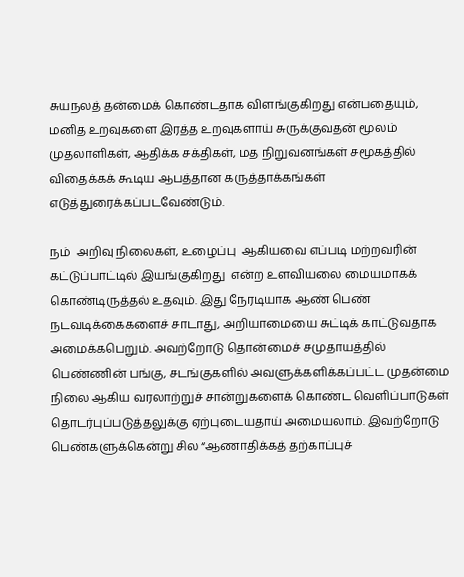சுயநலத் தன்மைக் கொண்டதாக விளங்குகிறது என்பதையும், மனித உறவுகளை இரத்த உறவுகளாய் சுருக்குவதன் மூலம் முதலாளிகள், ஆதிக்க சக்திகள், மத நிறுவனங்கள் சமூகத்தில் விதைக்கக் கூடிய ஆபத்தான கருத்தாக்கங்கள் எடுத்துரைக்கப்படவேண்டும்.

நம்  அறிவு நிலைகள், உழைப்பு  ஆகியவை எப்படி மற்றவரின்  கட்டுப்பாட்டில் இயங்குகிறது  என்ற உளவியலை மையமாகக் கொண்டிருத்தல் உதவும். இது நேரடியாக ஆண் பெண் நடவடிக்கைகளைச் சாடாது, அறியாமையை சுட்டிக் காட்டுவதாக அமைக்கபெறும். அவற்றோடு தொன்மைச் சமுதாயத்தில் பெண்ணின் பங்கு, சடங்குகளில் அவளுக்களிக்கப்பட்ட முதன்மை நிலை ஆகிய வரலாற்றுச் சான்றுகளைக் கொண்ட வெளிப்பாடுகள் தொடர்புப்படுத்தலுக்கு ஏற்புடையதாய் அமையலாம். இவற்றோடு பெண்களுக்கென்று சில “ஆணாதிக்கத் தற்காப்புச்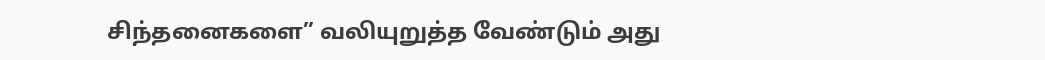சிந்தனைகளை” வலியுறுத்த வேண்டும் அது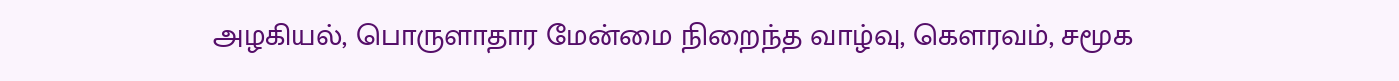அழகியல், பொருளாதார மேன்மை நிறைந்த வாழ்வு, கௌரவம், சமூக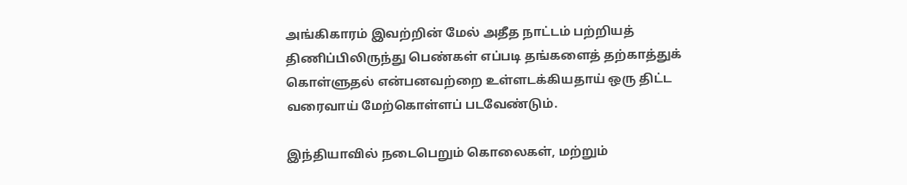அங்கிகாரம் இவற்றின் மேல் அதீத நாட்டம் பற்றியத் திணிப்பிலிருந்து பெண்கள் எப்படி தங்களைத் தற்காத்துக் கொள்ளுதல் என்பனவற்றை உள்ளடக்கியதாய் ஒரு திட்ட வரைவாய் மேற்கொள்ளப் படவேண்டும்.

இந்தியாவில் நடைபெறும் கொலைகள், மற்றும்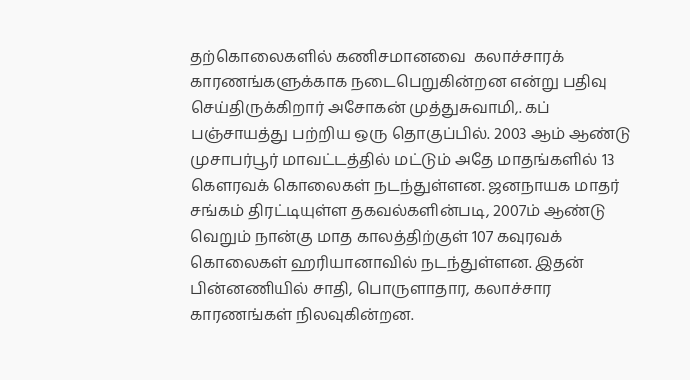தற்கொலைகளில் கணிசமானவை  கலாச்சாரக் காரணங்களுக்காக நடைபெறுகின்றன என்று பதிவு செய்திருக்கிறார் அசோகன் முத்துசுவாமி,. கப் பஞ்சாயத்து பற்றிய ஒரு தொகுப்பில். 2003 ஆம் ஆண்டு முசாபர்பூர் மாவட்டத்தில் மட்டும் அதே மாதங்களில் 13 கௌரவக் கொலைகள் நடந்துள்ளன. ஜனநாயக மாதர் சங்கம் திரட்டியுள்ள தகவல்களின்படி, 2007ம் ஆண்டு வெறும் நான்கு மாத காலத்திற்குள் 107 கவுரவக் கொலைகள் ஹரியானாவில் நடந்துள்ளன. இதன் பின்னணியில் சாதி, பொருளாதார, கலாச்சார காரணங்கள் நிலவுகின்றன.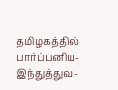தமிழகத்தில் பார்ப்பனிய-இந்துத்துவ-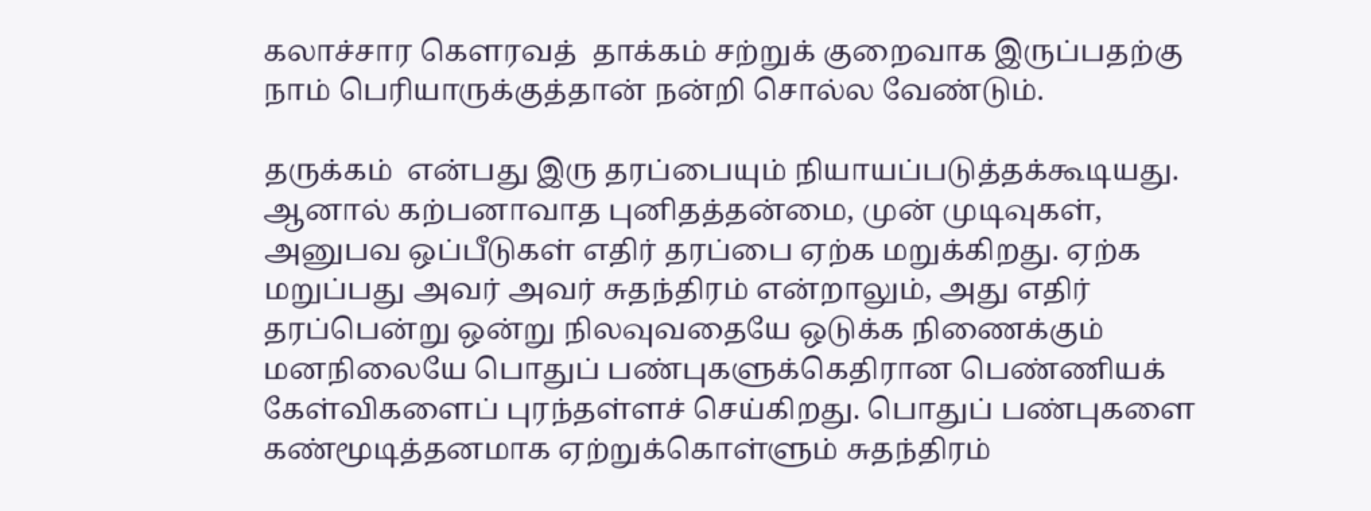கலாச்சார கௌரவத்  தாக்கம் சற்றுக் குறைவாக இருப்பதற்கு நாம் பெரியாருக்குத்தான் நன்றி சொல்ல வேண்டும்.

தருக்கம்  என்பது இரு தரப்பையும் நியாயப்படுத்தக்கூடியது. ஆனால் கற்பனாவாத புனிதத்தன்மை, முன் முடிவுகள், அனுபவ ஒப்பீடுகள் எதிர் தரப்பை ஏற்க மறுக்கிறது. ஏற்க மறுப்பது அவர் அவர் சுதந்திரம் என்றாலும், அது எதிர் தரப்பென்று ஒன்று நிலவுவதையே ஒடுக்க நிணைக்கும் மனநிலையே பொதுப் பண்புகளுக்கெதிரான பெண்ணியக் கேள்விகளைப் புரந்தள்ளச் செய்கிறது. பொதுப் பண்புகளை கண்மூடித்தனமாக ஏற்றுக்கொள்ளும் சுதந்திரம்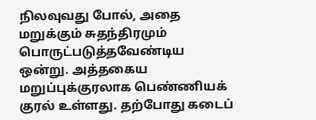நிலவுவது போல், அதை மறுக்கும் சுதந்திரமும் பொருட்படுத்தவேண்டிய ஒன்று. அத்தகைய மறுப்புக்குரலாக பெண்ணியக் குரல் உள்ளது. தற்போது கடைப்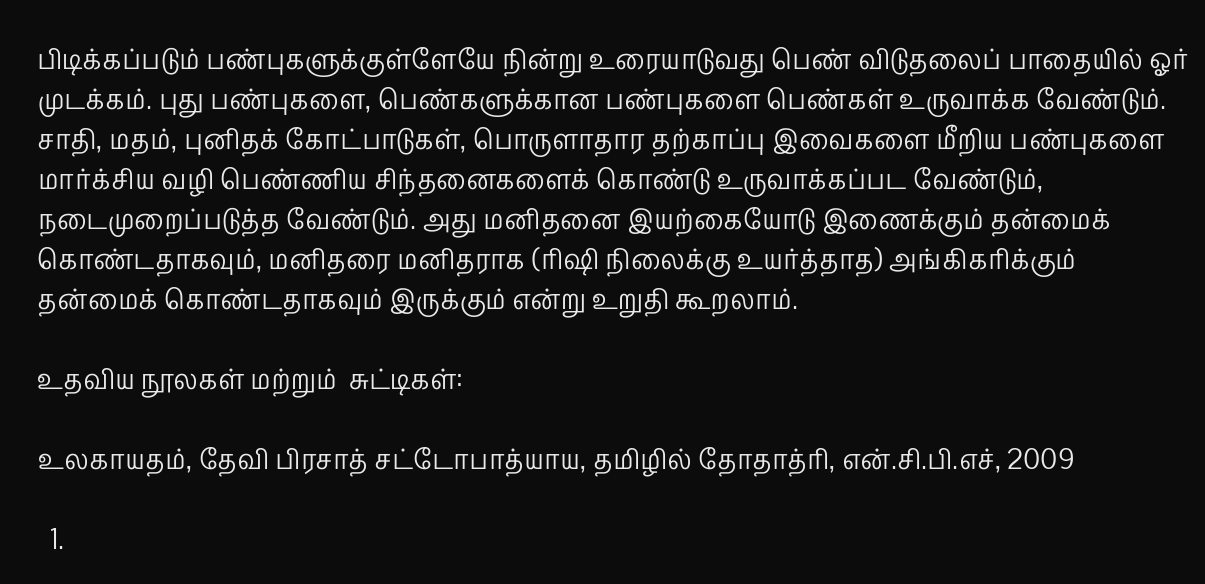பிடிக்கப்படும் பண்புகளுக்குள்ளேயே நின்று உரையாடுவது பெண் விடுதலைப் பாதையில் ஓர் முடக்கம். புது பண்புகளை, பெண்களுக்கான பண்புகளை பெண்கள் உருவாக்க வேண்டும். சாதி, மதம், புனிதக் கோட்பாடுகள், பொருளாதார தற்காப்பு இவைகளை மீறிய பண்புகளை மார்க்சிய வழி பெண்ணிய சிந்தனைகளைக் கொண்டு உருவாக்கப்பட வேண்டும், நடைமுறைப்படுத்த வேண்டும். அது மனிதனை இயற்கையோடு இணைக்கும் தன்மைக் கொண்டதாகவும், மனிதரை மனிதராக (ரிஷி நிலைக்கு உயர்த்தாத) அங்கிகரிக்கும் தன்மைக் கொண்டதாகவும் இருக்கும் என்று உறுதி கூறலாம்.

உதவிய நூலகள் மற்றும்  சுட்டிகள்:

உலகாயதம், தேவி பிரசாத் சட்டோபாத்யாய, தமிழில் தோதாத்ரி, என்.சி.பி.எச், 2009

  1.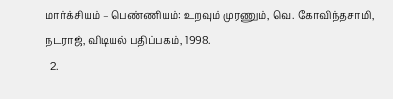மார்க்சியம் – பெண்ணியம்: உறவும் முரணும், வெ. கோவிந்தசாமி, நடராஜ், விடியல் பதிப்பகம், 1998.
  2.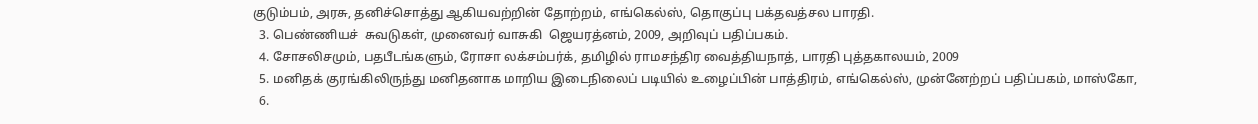குடும்பம், அரசு, தனிச்சொத்து ஆகியவற்றின் தோற்றம், எங்கெல்ஸ், தொகுப்பு பக்தவத்சல பாரதி.
  3. பெண்ணியச்  சுவடுகள், முனைவர் வாசுகி  ஜெயரத்னம், 2009, அறிவுப் பதிப்பகம்.
  4. சோசலிசமும், பதபீடங்களும், ரோசா லக்சம்பர்க், தமிழில் ராமசந்திர வைத்தியநாத், பாரதி புத்தகாலயம், 2009
  5. மனிதக் குரங்கிலிருந்து மனிதனாக மாறிய இடைநிலைப் படியில் உழைப்பின் பாத்திரம், எங்கெல்ஸ், முன்னேற்றப் பதிப்பகம், மாஸ்கோ,
  6.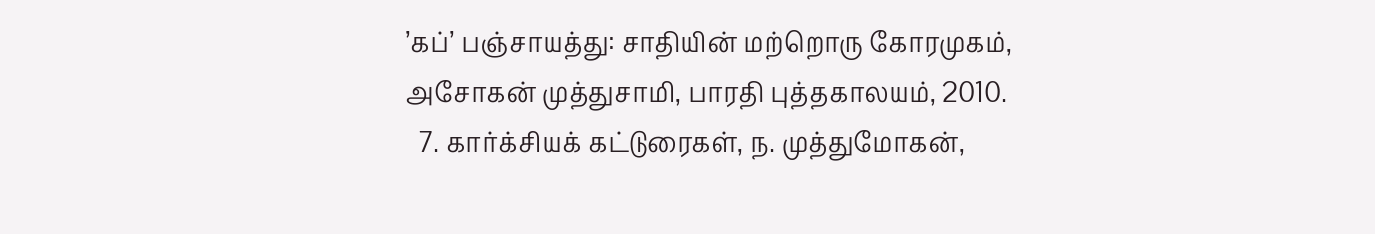’கப்’ பஞ்சாயத்து: சாதியின் மற்றொரு கோரமுகம், அசோகன் முத்துசாமி, பாரதி புத்தகாலயம், 2010.
  7. கார்க்சியக் கட்டுரைகள், ந. முத்துமோகன்,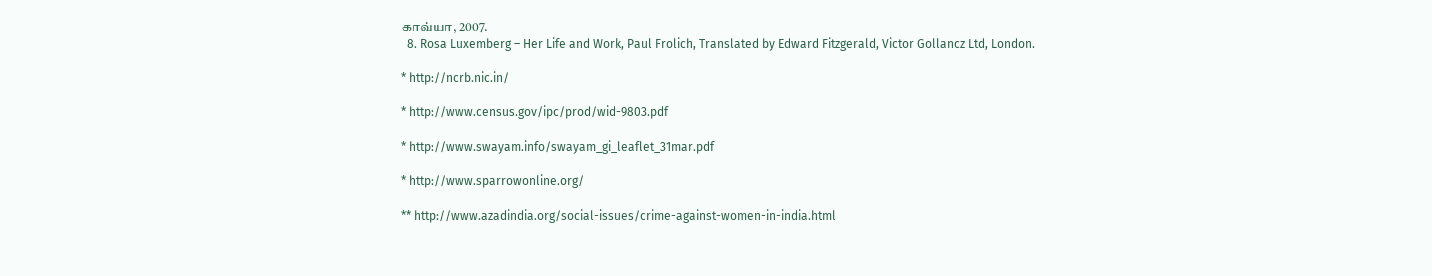காவ்யா, 2007.
  8. Rosa Luxemberg – Her Life and Work, Paul Frolich, Translated by Edward Fitzgerald, Victor Gollancz Ltd, London.

* http://ncrb.nic.in/

* http://www.census.gov/ipc/prod/wid-9803.pdf

* http://www.swayam.info/swayam_gi_leaflet_31mar.pdf

* http://www.sparrowonline.org/

** http://www.azadindia.org/social-issues/crime-against-women-in-india.html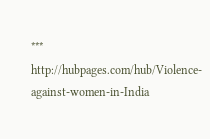*** http://hubpages.com/hub/Violence-against-women-in-India